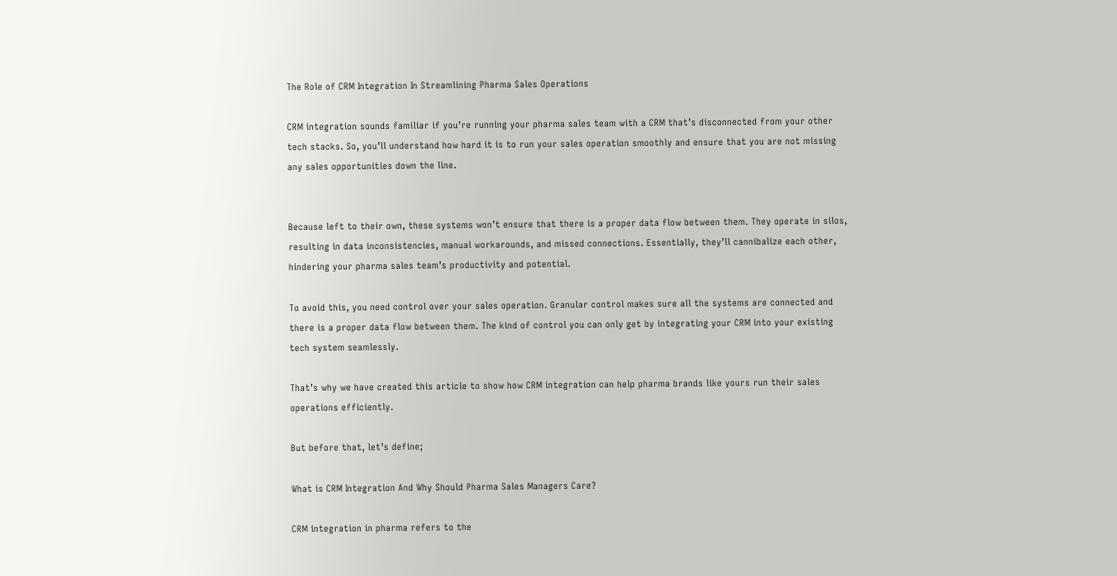The Role of CRM Integration In Streamlining Pharma Sales Operations

CRM integration sounds familiar if you’re running your pharma sales team with a CRM that’s disconnected from your other tech stacks. So, you’ll understand how hard it is to run your sales operation smoothly and ensure that you are not missing any sales opportunities down the line.


Because left to their own, these systems won’t ensure that there is a proper data flow between them. They operate in silos, resulting in data inconsistencies, manual workarounds, and missed connections. Essentially, they’ll cannibalize each other, hindering your pharma sales team’s productivity and potential.

To avoid this, you need control over your sales operation. Granular control makes sure all the systems are connected and there is a proper data flow between them. The kind of control you can only get by integrating your CRM into your existing tech system seamlessly.

That’s why we have created this article to show how CRM integration can help pharma brands like yours run their sales operations efficiently.

But before that, let’s define;

What is CRM Integration And Why Should Pharma Sales Managers Care?

CRM integration in pharma refers to the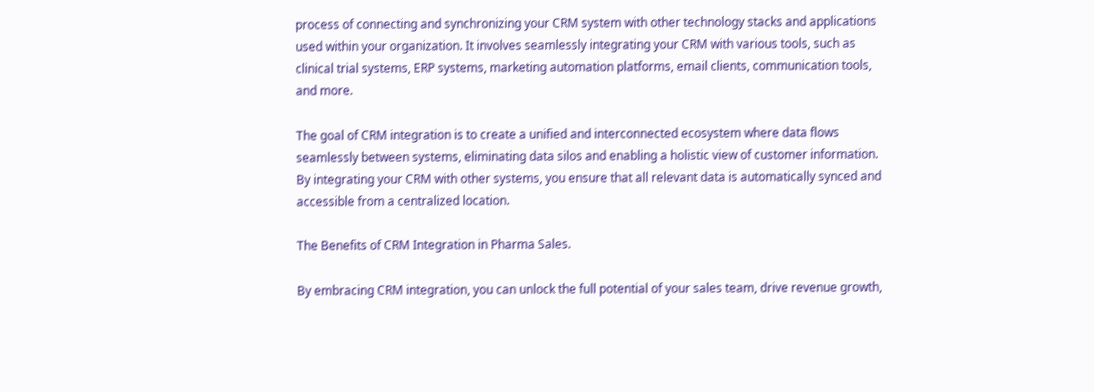process of connecting and synchronizing your CRM system with other technology stacks and applications used within your organization. It involves seamlessly integrating your CRM with various tools, such as clinical trial systems, ERP systems, marketing automation platforms, email clients, communication tools, and more.

The goal of CRM integration is to create a unified and interconnected ecosystem where data flows seamlessly between systems, eliminating data silos and enabling a holistic view of customer information. By integrating your CRM with other systems, you ensure that all relevant data is automatically synced and accessible from a centralized location.

The Benefits of CRM Integration in Pharma Sales.

By embracing CRM integration, you can unlock the full potential of your sales team, drive revenue growth,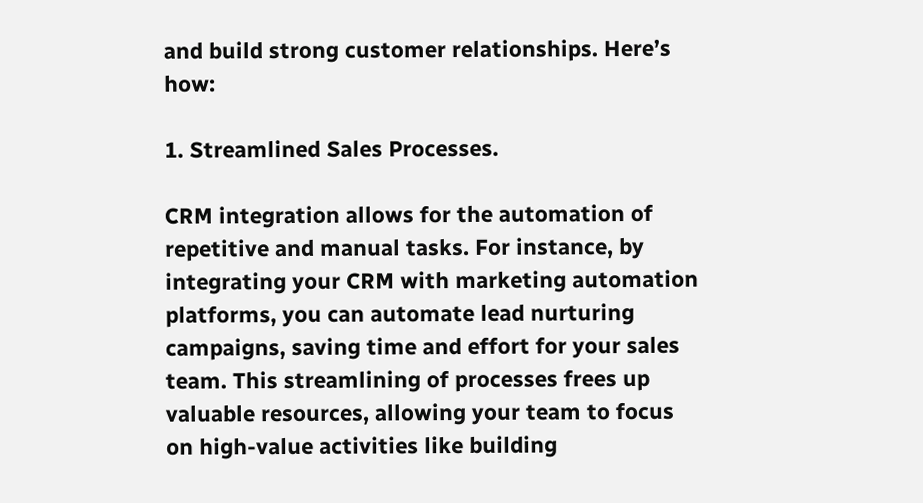and build strong customer relationships. Here’s how:

1. Streamlined Sales Processes.

CRM integration allows for the automation of repetitive and manual tasks. For instance, by integrating your CRM with marketing automation platforms, you can automate lead nurturing campaigns, saving time and effort for your sales team. This streamlining of processes frees up valuable resources, allowing your team to focus on high-value activities like building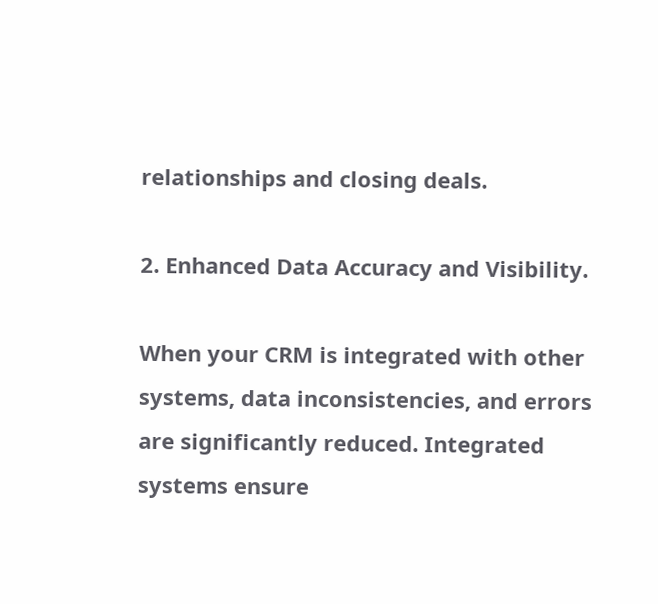relationships and closing deals.

2. Enhanced Data Accuracy and Visibility.

When your CRM is integrated with other systems, data inconsistencies, and errors are significantly reduced. Integrated systems ensure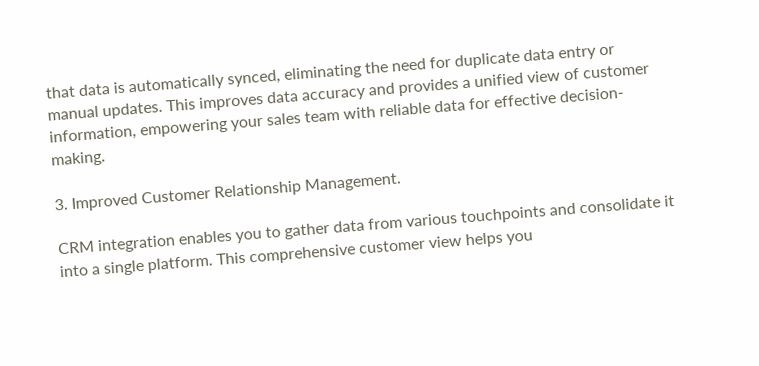that data is automatically synced, eliminating the need for duplicate data entry or manual updates. This improves data accuracy and provides a unified view of customer information, empowering your sales team with reliable data for effective decision-making.

3. Improved Customer Relationship Management.

CRM integration enables you to gather data from various touchpoints and consolidate it into a single platform. This comprehensive customer view helps you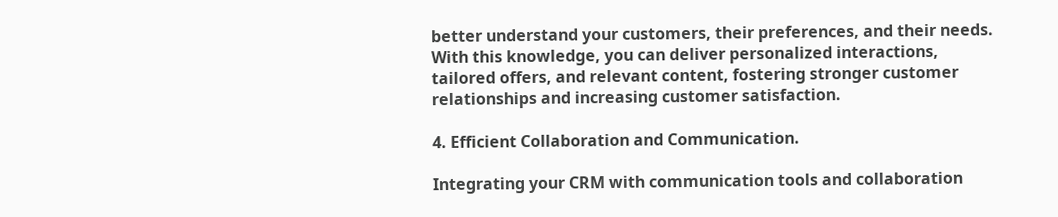better understand your customers, their preferences, and their needs. With this knowledge, you can deliver personalized interactions, tailored offers, and relevant content, fostering stronger customer relationships and increasing customer satisfaction.

4. Efficient Collaboration and Communication.

Integrating your CRM with communication tools and collaboration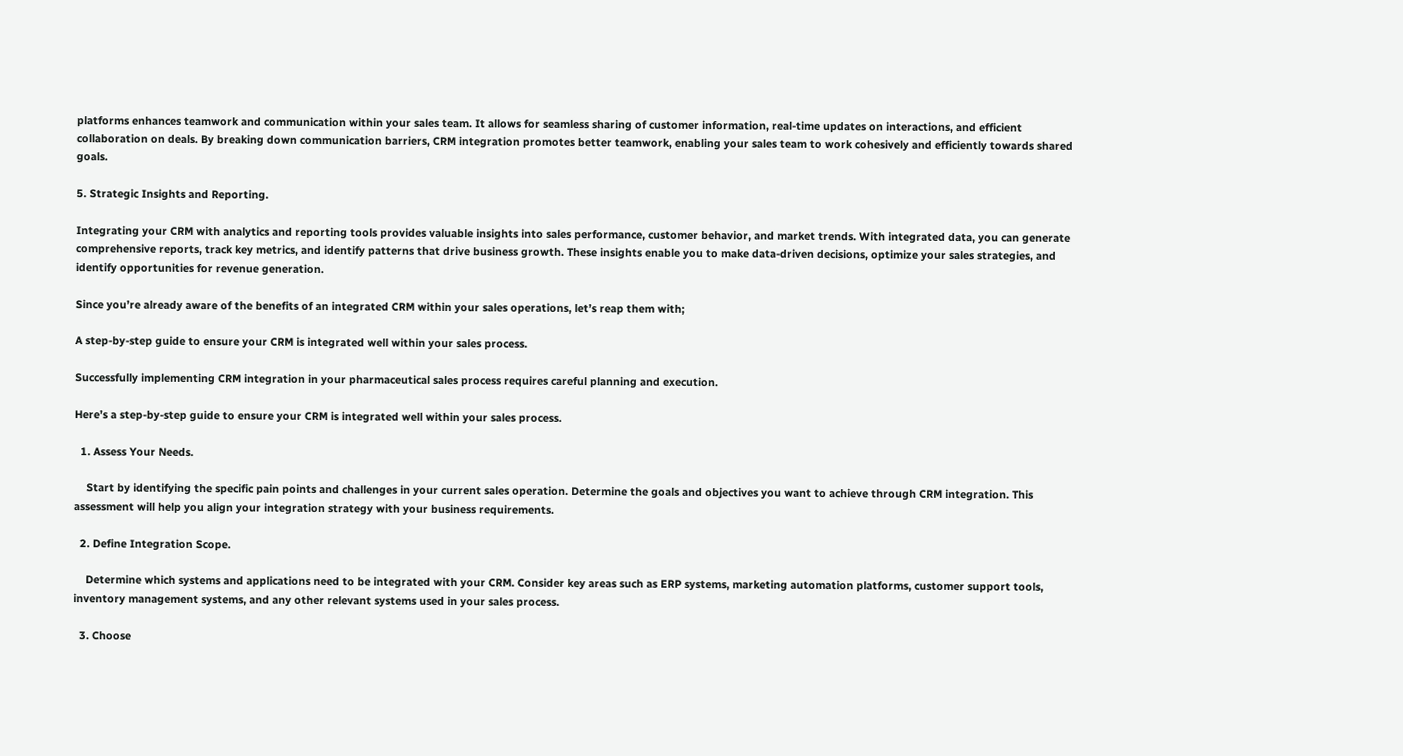platforms enhances teamwork and communication within your sales team. It allows for seamless sharing of customer information, real-time updates on interactions, and efficient collaboration on deals. By breaking down communication barriers, CRM integration promotes better teamwork, enabling your sales team to work cohesively and efficiently towards shared goals.

5. Strategic Insights and Reporting.

Integrating your CRM with analytics and reporting tools provides valuable insights into sales performance, customer behavior, and market trends. With integrated data, you can generate comprehensive reports, track key metrics, and identify patterns that drive business growth. These insights enable you to make data-driven decisions, optimize your sales strategies, and identify opportunities for revenue generation.

Since you’re already aware of the benefits of an integrated CRM within your sales operations, let’s reap them with;

A step-by-step guide to ensure your CRM is integrated well within your sales process.

Successfully implementing CRM integration in your pharmaceutical sales process requires careful planning and execution.

Here’s a step-by-step guide to ensure your CRM is integrated well within your sales process.

  1. Assess Your Needs.

    Start by identifying the specific pain points and challenges in your current sales operation. Determine the goals and objectives you want to achieve through CRM integration. This assessment will help you align your integration strategy with your business requirements.

  2. Define Integration Scope.

    Determine which systems and applications need to be integrated with your CRM. Consider key areas such as ERP systems, marketing automation platforms, customer support tools, inventory management systems, and any other relevant systems used in your sales process.

  3. Choose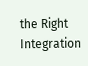the Right Integration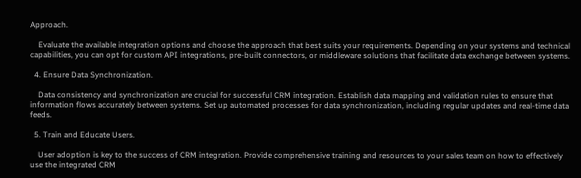Approach.

    Evaluate the available integration options and choose the approach that best suits your requirements. Depending on your systems and technical capabilities, you can opt for custom API integrations, pre-built connectors, or middleware solutions that facilitate data exchange between systems.

  4. Ensure Data Synchronization.

    Data consistency and synchronization are crucial for successful CRM integration. Establish data mapping and validation rules to ensure that information flows accurately between systems. Set up automated processes for data synchronization, including regular updates and real-time data feeds.

  5. Train and Educate Users.

    User adoption is key to the success of CRM integration. Provide comprehensive training and resources to your sales team on how to effectively use the integrated CRM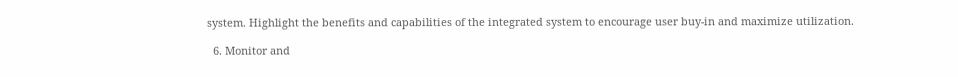system. Highlight the benefits and capabilities of the integrated system to encourage user buy-in and maximize utilization.

  6. Monitor and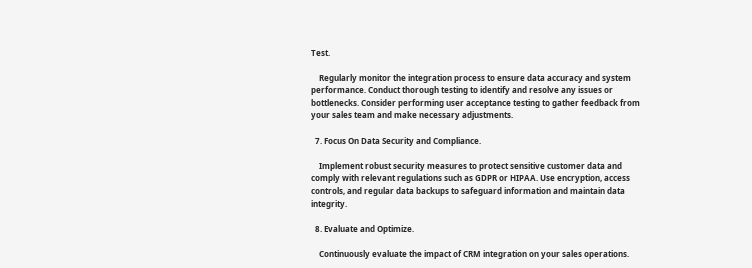Test.

    Regularly monitor the integration process to ensure data accuracy and system performance. Conduct thorough testing to identify and resolve any issues or bottlenecks. Consider performing user acceptance testing to gather feedback from your sales team and make necessary adjustments.

  7. Focus On Data Security and Compliance.

    Implement robust security measures to protect sensitive customer data and comply with relevant regulations such as GDPR or HIPAA. Use encryption, access controls, and regular data backups to safeguard information and maintain data integrity.

  8. Evaluate and Optimize.

    Continuously evaluate the impact of CRM integration on your sales operations.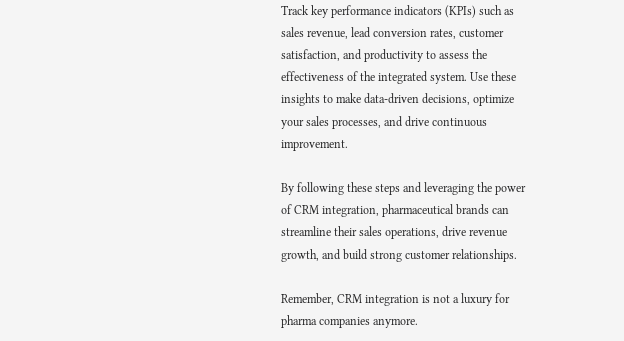Track key performance indicators (KPIs) such as sales revenue, lead conversion rates, customer satisfaction, and productivity to assess the effectiveness of the integrated system. Use these insights to make data-driven decisions, optimize your sales processes, and drive continuous improvement.

By following these steps and leveraging the power of CRM integration, pharmaceutical brands can streamline their sales operations, drive revenue growth, and build strong customer relationships.

Remember, CRM integration is not a luxury for pharma companies anymore.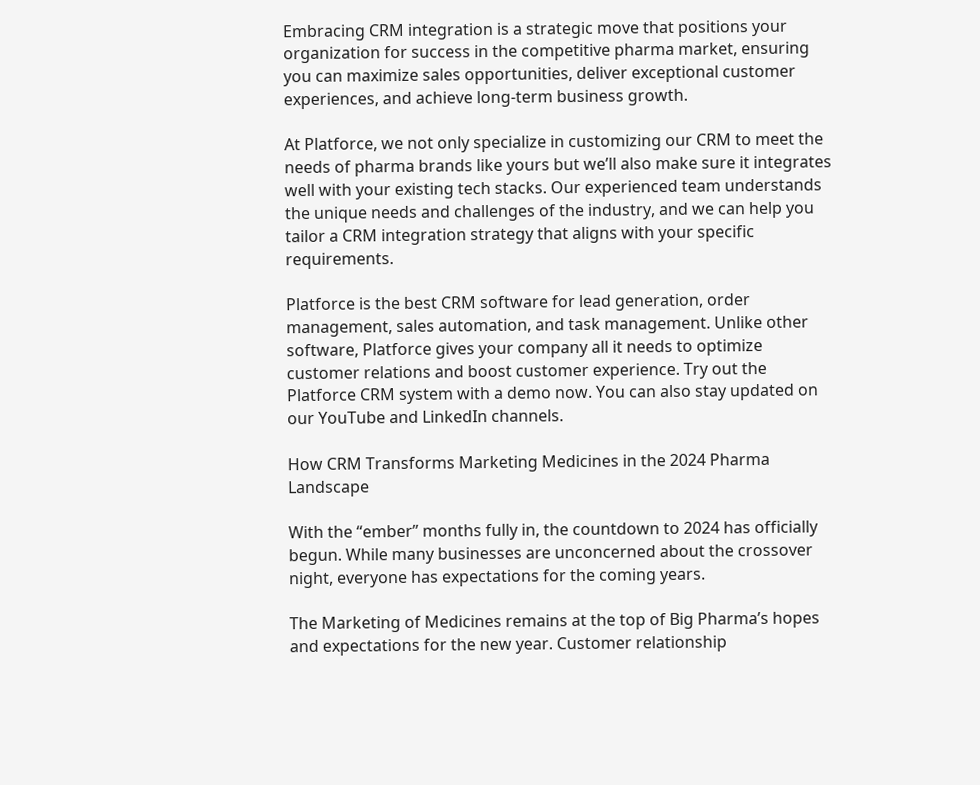Embracing CRM integration is a strategic move that positions your organization for success in the competitive pharma market, ensuring you can maximize sales opportunities, deliver exceptional customer experiences, and achieve long-term business growth.

At Platforce, we not only specialize in customizing our CRM to meet the needs of pharma brands like yours but we’ll also make sure it integrates well with your existing tech stacks. Our experienced team understands the unique needs and challenges of the industry, and we can help you tailor a CRM integration strategy that aligns with your specific requirements.

Platforce is the best CRM software for lead generation, order management, sales automation, and task management. Unlike other software, Platforce gives your company all it needs to optimize customer relations and boost customer experience. Try out the Platforce CRM system with a demo now. You can also stay updated on our YouTube and LinkedIn channels.

How CRM Transforms Marketing Medicines in the 2024 Pharma Landscape

With the “ember” months fully in, the countdown to 2024 has officially begun. While many businesses are unconcerned about the crossover night, everyone has expectations for the coming years.

The Marketing of Medicines remains at the top of Big Pharma’s hopes and expectations for the new year. Customer relationship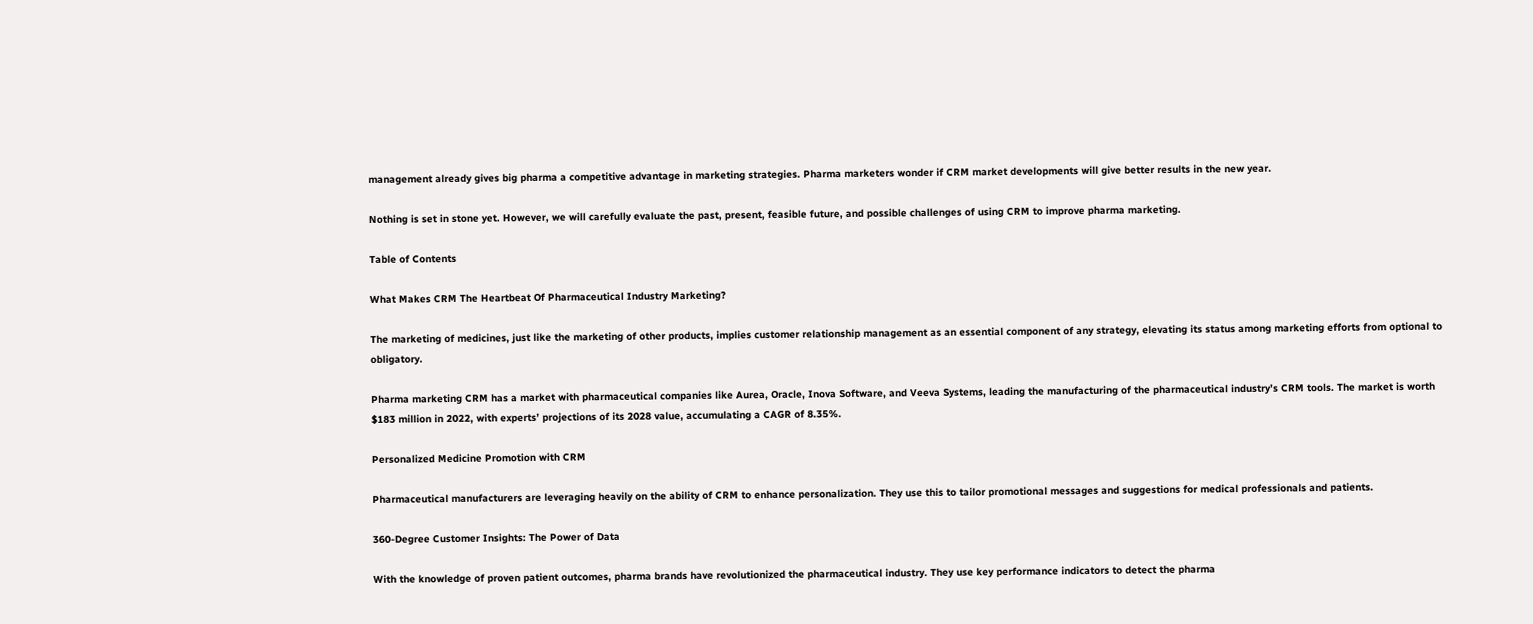management already gives big pharma a competitive advantage in marketing strategies. Pharma marketers wonder if CRM market developments will give better results in the new year.

Nothing is set in stone yet. However, we will carefully evaluate the past, present, feasible future, and possible challenges of using CRM to improve pharma marketing.

Table of Contents

What Makes CRM The Heartbeat Of Pharmaceutical Industry Marketing?

The marketing of medicines, just like the marketing of other products, implies customer relationship management as an essential component of any strategy, elevating its status among marketing efforts from optional to obligatory.

Pharma marketing CRM has a market with pharmaceutical companies like Aurea, Oracle, Inova Software, and Veeva Systems, leading the manufacturing of the pharmaceutical industry’s CRM tools. The market is worth $183 million in 2022, with experts’ projections of its 2028 value, accumulating a CAGR of 8.35%.

Personalized Medicine Promotion with CRM

Pharmaceutical manufacturers are leveraging heavily on the ability of CRM to enhance personalization. They use this to tailor promotional messages and suggestions for medical professionals and patients.

360-Degree Customer Insights: The Power of Data

With the knowledge of proven patient outcomes, pharma brands have revolutionized the pharmaceutical industry. They use key performance indicators to detect the pharma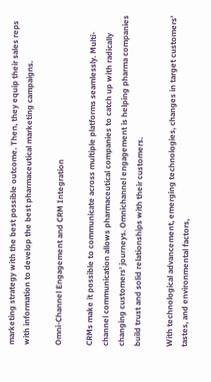marketing strategy with the best possible outcome. Then, they equip their sales reps with information to develop the best pharmaceutical marketing campaigns.

Omni-Channel Engagement and CRM Integration

CRMs make it possible to communicate across multiple platforms seamlessly. Multi-channel communication allows pharmaceutical companies to catch up with radically changing customers’ journeys. Omnichannel engagement is helping pharma companies build trust and solid relationships with their customers.

With technological advancement, emerging technologies, changes in target customers’ tastes, and environmental factors,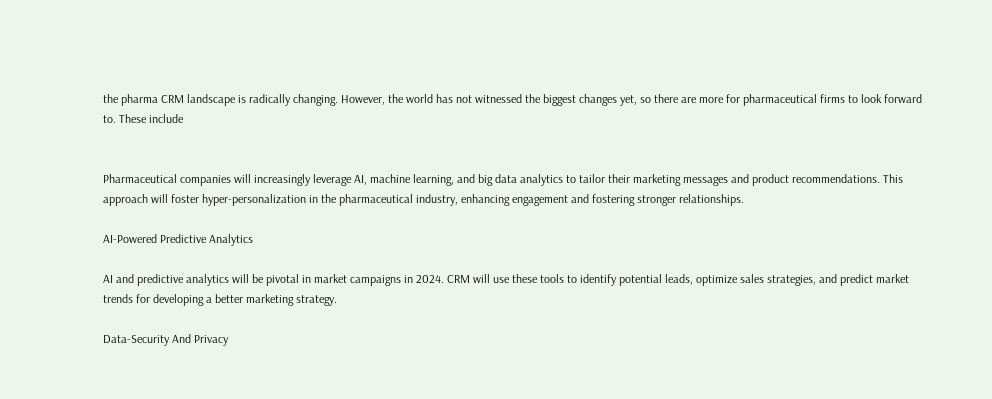the pharma CRM landscape is radically changing. However, the world has not witnessed the biggest changes yet, so there are more for pharmaceutical firms to look forward to. These include


Pharmaceutical companies will increasingly leverage AI, machine learning, and big data analytics to tailor their marketing messages and product recommendations. This approach will foster hyper-personalization in the pharmaceutical industry, enhancing engagement and fostering stronger relationships.

AI-Powered Predictive Analytics

AI and predictive analytics will be pivotal in market campaigns in 2024. CRM will use these tools to identify potential leads, optimize sales strategies, and predict market trends for developing a better marketing strategy.

Data-Security And Privacy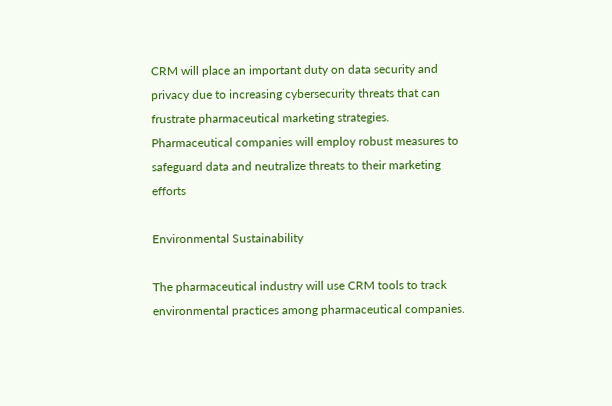CRM will place an important duty on data security and privacy due to increasing cybersecurity threats that can frustrate pharmaceutical marketing strategies. Pharmaceutical companies will employ robust measures to safeguard data and neutralize threats to their marketing efforts

Environmental Sustainability

The pharmaceutical industry will use CRM tools to track environmental practices among pharmaceutical companies.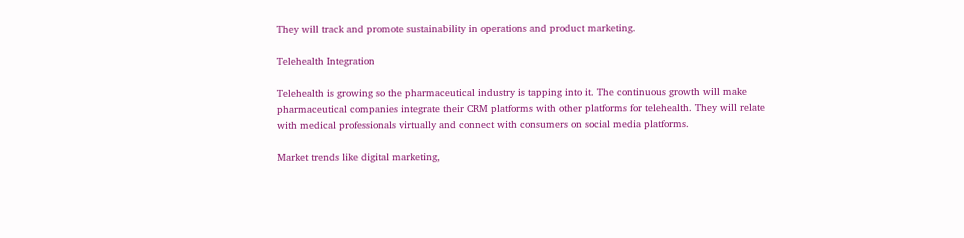They will track and promote sustainability in operations and product marketing.

Telehealth Integration

Telehealth is growing so the pharmaceutical industry is tapping into it. The continuous growth will make pharmaceutical companies integrate their CRM platforms with other platforms for telehealth. They will relate with medical professionals virtually and connect with consumers on social media platforms.

Market trends like digital marketing,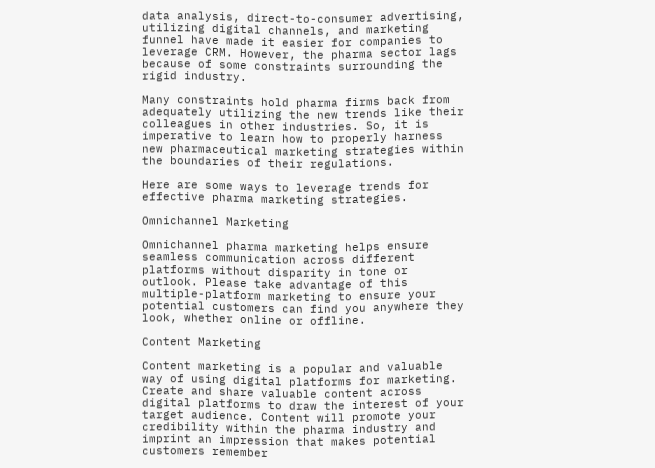data analysis, direct-to-consumer advertising, utilizing digital channels, and marketing funnel have made it easier for companies to leverage CRM. However, the pharma sector lags because of some constraints surrounding the rigid industry.

Many constraints hold pharma firms back from adequately utilizing the new trends like their colleagues in other industries. So, it is imperative to learn how to properly harness new pharmaceutical marketing strategies within the boundaries of their regulations.

Here are some ways to leverage trends for effective pharma marketing strategies.

Omnichannel Marketing

Omnichannel pharma marketing helps ensure seamless communication across different platforms without disparity in tone or outlook. Please take advantage of this multiple-platform marketing to ensure your potential customers can find you anywhere they look, whether online or offline.

Content Marketing

Content marketing is a popular and valuable way of using digital platforms for marketing. Create and share valuable content across digital platforms to draw the interest of your target audience. Content will promote your credibility within the pharma industry and imprint an impression that makes potential customers remember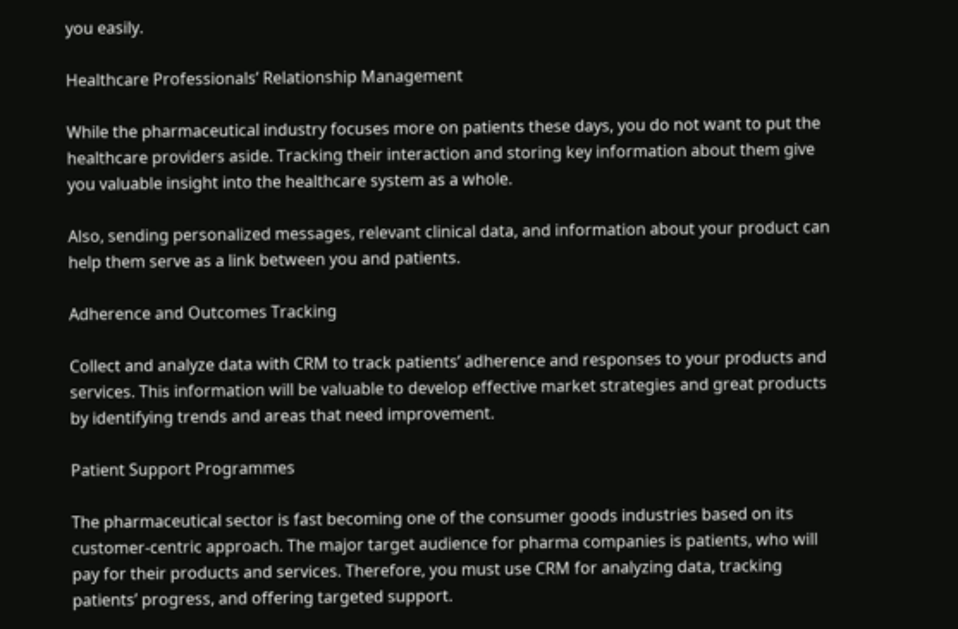you easily.

Healthcare Professionals’ Relationship Management

While the pharmaceutical industry focuses more on patients these days, you do not want to put the healthcare providers aside. Tracking their interaction and storing key information about them give you valuable insight into the healthcare system as a whole.

Also, sending personalized messages, relevant clinical data, and information about your product can help them serve as a link between you and patients.

Adherence and Outcomes Tracking

Collect and analyze data with CRM to track patients’ adherence and responses to your products and services. This information will be valuable to develop effective market strategies and great products by identifying trends and areas that need improvement.

Patient Support Programmes

The pharmaceutical sector is fast becoming one of the consumer goods industries based on its customer-centric approach. The major target audience for pharma companies is patients, who will pay for their products and services. Therefore, you must use CRM for analyzing data, tracking patients’ progress, and offering targeted support.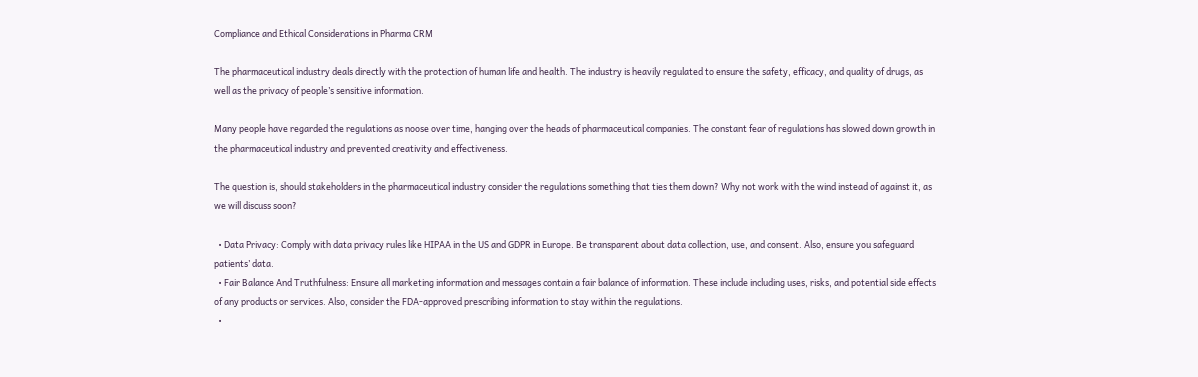Compliance and Ethical Considerations in Pharma CRM

The pharmaceutical industry deals directly with the protection of human life and health. The industry is heavily regulated to ensure the safety, efficacy, and quality of drugs, as well as the privacy of people’s sensitive information.

Many people have regarded the regulations as noose over time, hanging over the heads of pharmaceutical companies. The constant fear of regulations has slowed down growth in the pharmaceutical industry and prevented creativity and effectiveness.

The question is, should stakeholders in the pharmaceutical industry consider the regulations something that ties them down? Why not work with the wind instead of against it, as we will discuss soon?

  • Data Privacy: Comply with data privacy rules like HIPAA in the US and GDPR in Europe. Be transparent about data collection, use, and consent. Also, ensure you safeguard patients’ data.
  • Fair Balance And Truthfulness: Ensure all marketing information and messages contain a fair balance of information. These include including uses, risks, and potential side effects of any products or services. Also, consider the FDA-approved prescribing information to stay within the regulations.
  •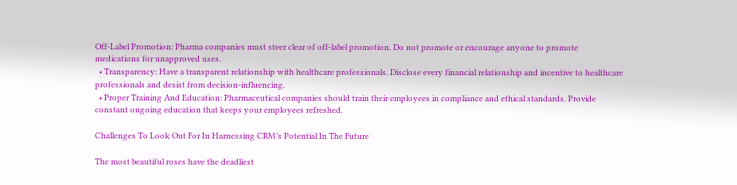Off-Label Promotion: Pharma companies must steer clear of off-label promotion. Do not promote or encourage anyone to promote medications for unapproved uses.
  • Transparency: Have a transparent relationship with healthcare professionals. Disclose every financial relationship and incentive to healthcare professionals and desist from decision-influencing.
  • Proper Training And Education: Pharmaceutical companies should train their employees in compliance and ethical standards. Provide constant ongoing education that keeps your employees refreshed.

Challenges To Look Out For In Harnessing CRM’s Potential In The Future

The most beautiful roses have the deadliest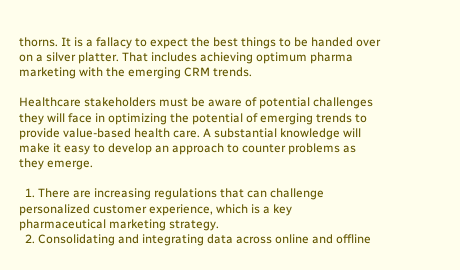thorns. It is a fallacy to expect the best things to be handed over on a silver platter. That includes achieving optimum pharma marketing with the emerging CRM trends.

Healthcare stakeholders must be aware of potential challenges they will face in optimizing the potential of emerging trends to provide value-based health care. A substantial knowledge will make it easy to develop an approach to counter problems as they emerge.

  1. There are increasing regulations that can challenge personalized customer experience, which is a key pharmaceutical marketing strategy.
  2. Consolidating and integrating data across online and offline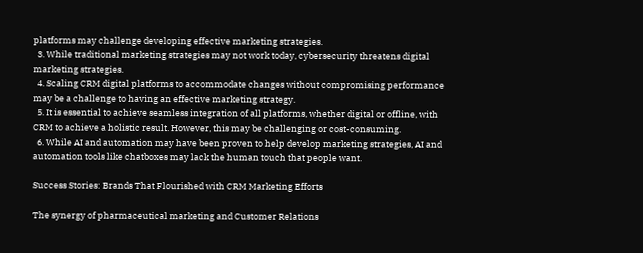platforms may challenge developing effective marketing strategies.
  3. While traditional marketing strategies may not work today, cybersecurity threatens digital marketing strategies.
  4. Scaling CRM digital platforms to accommodate changes without compromising performance may be a challenge to having an effective marketing strategy.
  5. It is essential to achieve seamless integration of all platforms, whether digital or offline, with CRM to achieve a holistic result. However, this may be challenging or cost-consuming.
  6. While AI and automation may have been proven to help develop marketing strategies, AI and automation tools like chatboxes may lack the human touch that people want.

Success Stories: Brands That Flourished with CRM Marketing Efforts

The synergy of pharmaceutical marketing and Customer Relations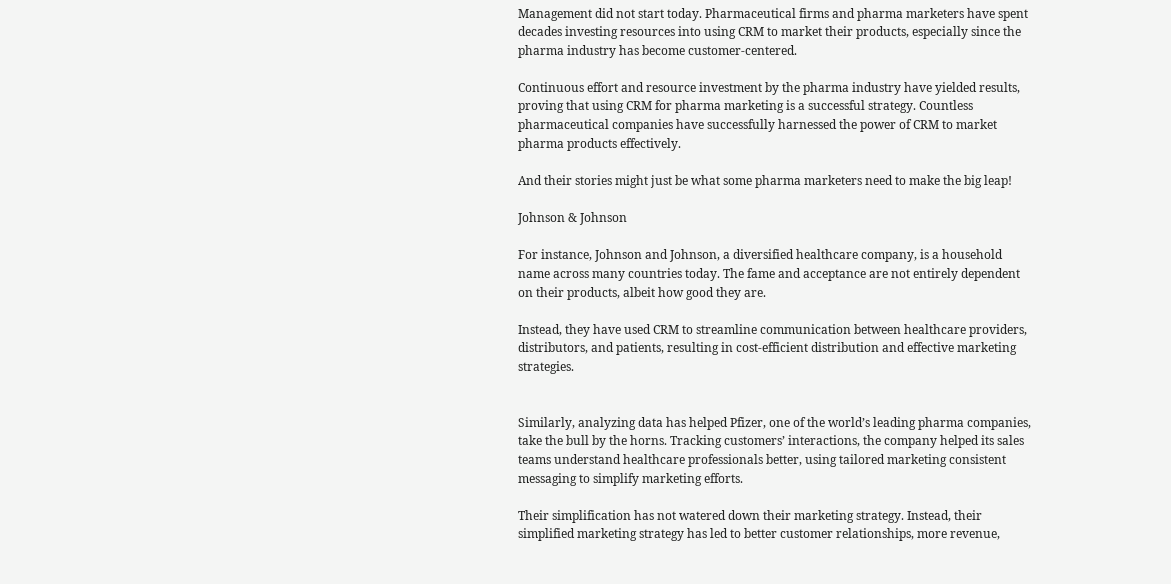Management did not start today. Pharmaceutical firms and pharma marketers have spent decades investing resources into using CRM to market their products, especially since the pharma industry has become customer-centered.

Continuous effort and resource investment by the pharma industry have yielded results, proving that using CRM for pharma marketing is a successful strategy. Countless pharmaceutical companies have successfully harnessed the power of CRM to market pharma products effectively.

And their stories might just be what some pharma marketers need to make the big leap!

Johnson & Johnson

For instance, Johnson and Johnson, a diversified healthcare company, is a household name across many countries today. The fame and acceptance are not entirely dependent on their products, albeit how good they are.

Instead, they have used CRM to streamline communication between healthcare providers, distributors, and patients, resulting in cost-efficient distribution and effective marketing strategies.


Similarly, analyzing data has helped Pfizer, one of the world’s leading pharma companies, take the bull by the horns. Tracking customers’ interactions, the company helped its sales teams understand healthcare professionals better, using tailored marketing consistent messaging to simplify marketing efforts.

Their simplification has not watered down their marketing strategy. Instead, their simplified marketing strategy has led to better customer relationships, more revenue,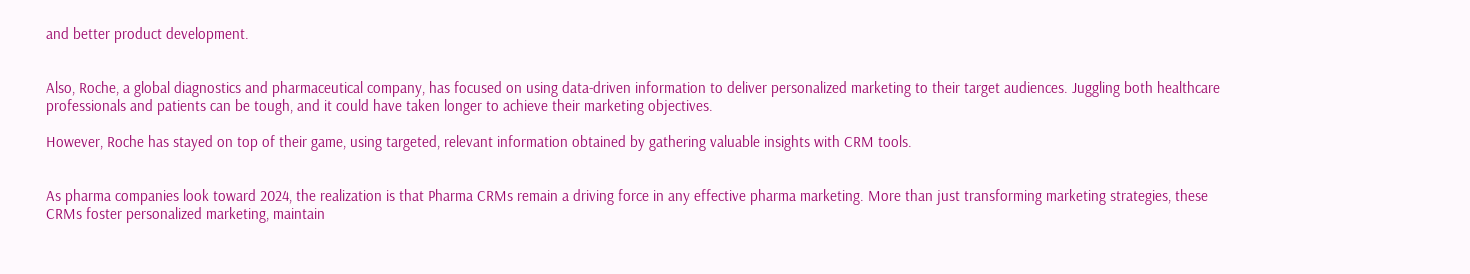and better product development.


Also, Roche, a global diagnostics and pharmaceutical company, has focused on using data-driven information to deliver personalized marketing to their target audiences. Juggling both healthcare professionals and patients can be tough, and it could have taken longer to achieve their marketing objectives.

However, Roche has stayed on top of their game, using targeted, relevant information obtained by gathering valuable insights with CRM tools.


As pharma companies look toward 2024, the realization is that Pharma CRMs remain a driving force in any effective pharma marketing. More than just transforming marketing strategies, these CRMs foster personalized marketing, maintain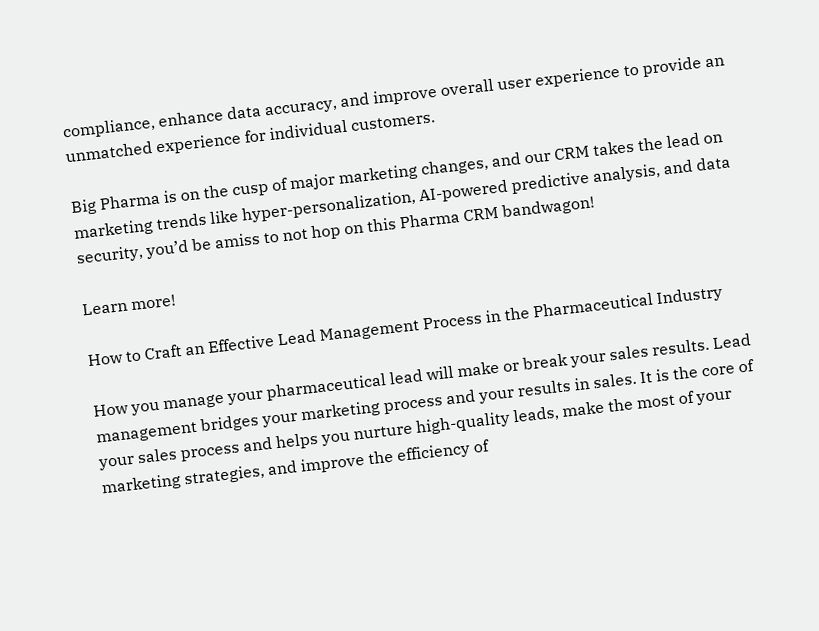compliance, enhance data accuracy, and improve overall user experience to provide an unmatched experience for individual customers.

Big Pharma is on the cusp of major marketing changes, and our CRM takes the lead on marketing trends like hyper-personalization, AI-powered predictive analysis, and data security, you’d be amiss to not hop on this Pharma CRM bandwagon!

Learn more!

How to Craft an Effective Lead Management Process in the Pharmaceutical Industry

How you manage your pharmaceutical lead will make or break your sales results. Lead management bridges your marketing process and your results in sales. It is the core of your sales process and helps you nurture high-quality leads, make the most of your marketing strategies, and improve the efficiency of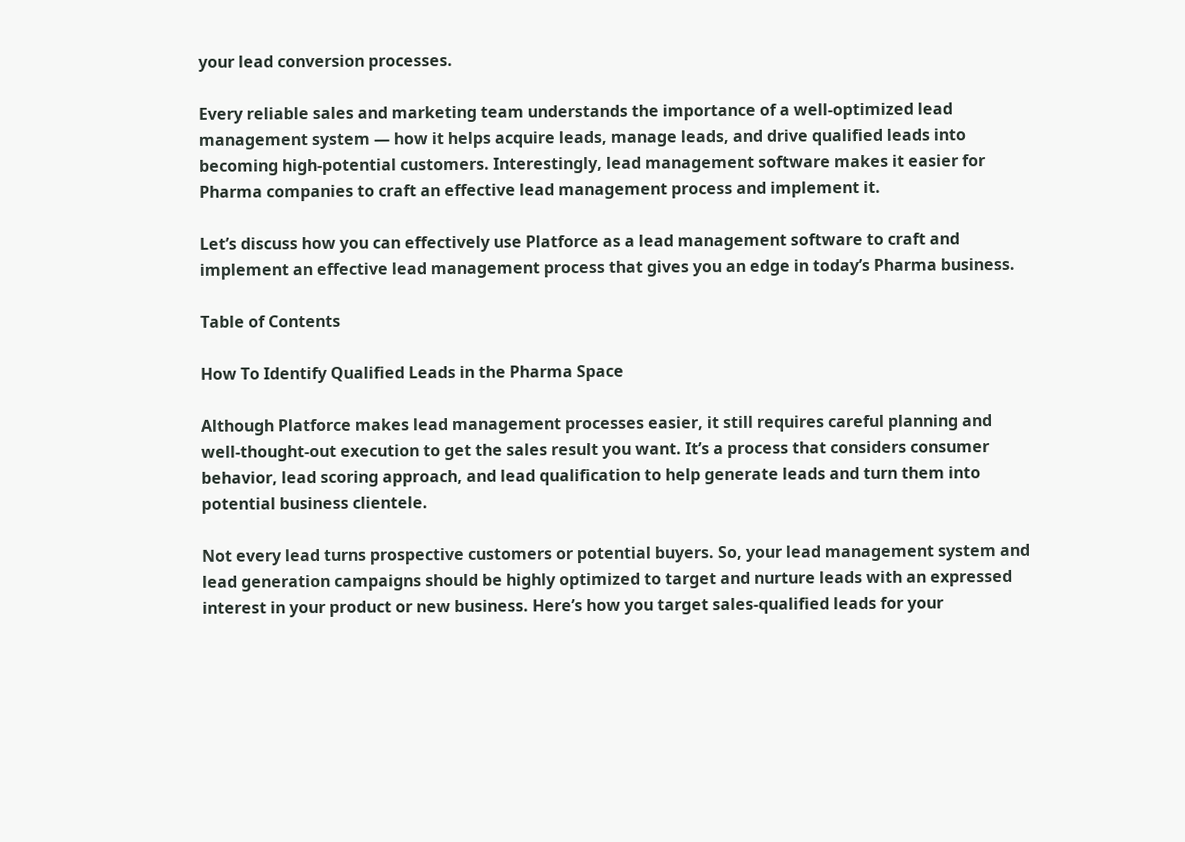your lead conversion processes.

Every reliable sales and marketing team understands the importance of a well-optimized lead management system — how it helps acquire leads, manage leads, and drive qualified leads into becoming high-potential customers. Interestingly, lead management software makes it easier for Pharma companies to craft an effective lead management process and implement it.

Let’s discuss how you can effectively use Platforce as a lead management software to craft and implement an effective lead management process that gives you an edge in today’s Pharma business.

Table of Contents

How To Identify Qualified Leads in the Pharma Space

Although Platforce makes lead management processes easier, it still requires careful planning and well-thought-out execution to get the sales result you want. It’s a process that considers consumer behavior, lead scoring approach, and lead qualification to help generate leads and turn them into potential business clientele.

Not every lead turns prospective customers or potential buyers. So, your lead management system and lead generation campaigns should be highly optimized to target and nurture leads with an expressed interest in your product or new business. Here’s how you target sales-qualified leads for your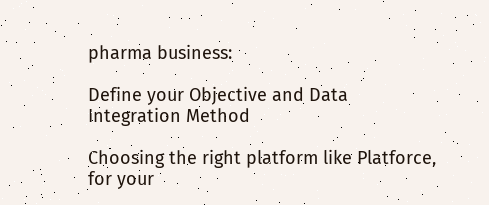pharma business:

Define your Objective and Data Integration Method

Choosing the right platform like Platforce, for your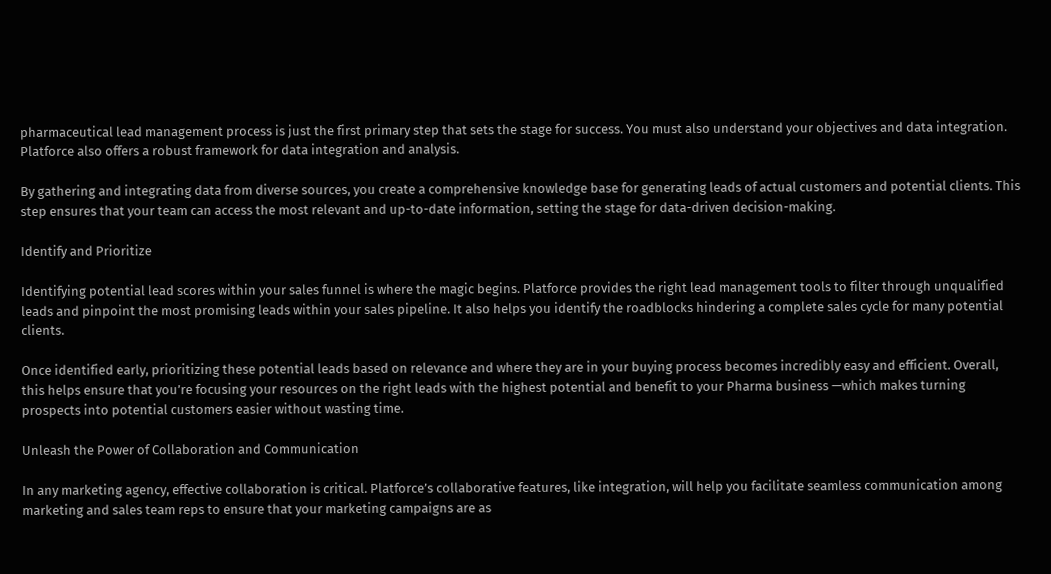pharmaceutical lead management process is just the first primary step that sets the stage for success. You must also understand your objectives and data integration. Platforce also offers a robust framework for data integration and analysis.

By gathering and integrating data from diverse sources, you create a comprehensive knowledge base for generating leads of actual customers and potential clients. This step ensures that your team can access the most relevant and up-to-date information, setting the stage for data-driven decision-making.

Identify and Prioritize

Identifying potential lead scores within your sales funnel is where the magic begins. Platforce provides the right lead management tools to filter through unqualified leads and pinpoint the most promising leads within your sales pipeline. It also helps you identify the roadblocks hindering a complete sales cycle for many potential clients.

Once identified early, prioritizing these potential leads based on relevance and where they are in your buying process becomes incredibly easy and efficient. Overall, this helps ensure that you’re focusing your resources on the right leads with the highest potential and benefit to your Pharma business —which makes turning prospects into potential customers easier without wasting time.

Unleash the Power of Collaboration and Communication

In any marketing agency, effective collaboration is critical. Platforce’s collaborative features, like integration, will help you facilitate seamless communication among marketing and sales team reps to ensure that your marketing campaigns are as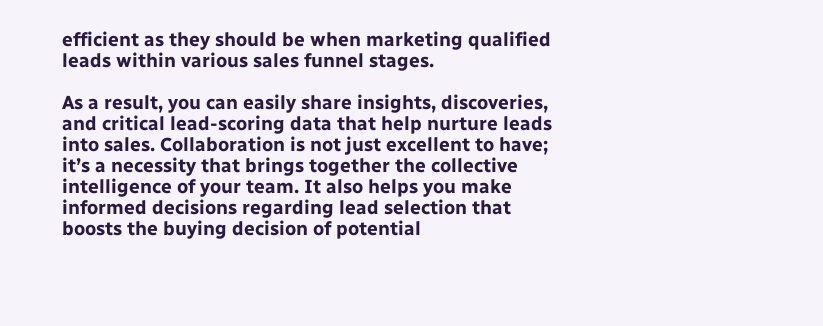efficient as they should be when marketing qualified leads within various sales funnel stages.

As a result, you can easily share insights, discoveries, and critical lead-scoring data that help nurture leads into sales. Collaboration is not just excellent to have; it’s a necessity that brings together the collective intelligence of your team. It also helps you make informed decisions regarding lead selection that boosts the buying decision of potential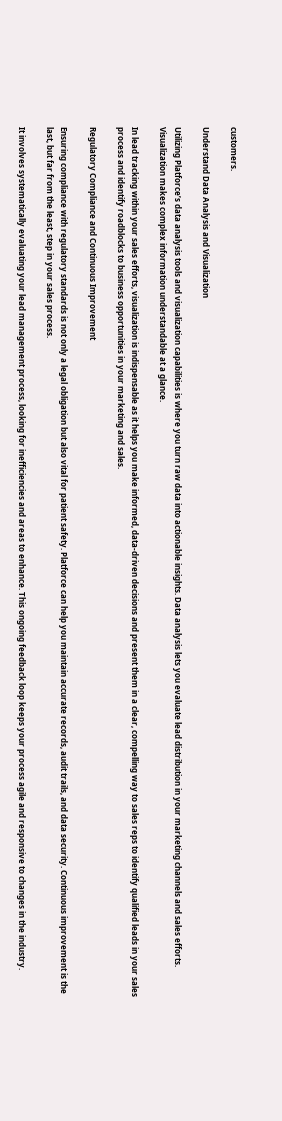customers.

Understand Data Analysis and Visualization

Utilizing Platforce’s data analysis tools and visualization capabilities is where you turn raw data into actionable insights. Data analysis lets you evaluate lead distribution in your marketing channels and sales efforts. Visualization makes complex information understandable at a glance.

In lead tracking within your sales efforts, visualization is indispensable as it helps you make informed, data-driven decisions and present them in a clear, compelling way to sales reps to identify qualified leads in your sales process and identify roadblocks to business opportunities in your marketing and sales.

Regulatory Compliance and Continuous Improvement

Ensuring compliance with regulatory standards is not only a legal obligation but also vital for patient safety. Platforce can help you maintain accurate records, audit trails, and data security. Continuous improvement is the last, but far from the least, step in your sales process.

It involves systematically evaluating your lead management process, looking for inefficiencies and areas to enhance. This ongoing feedback loop keeps your process agile and responsive to changes in the industry.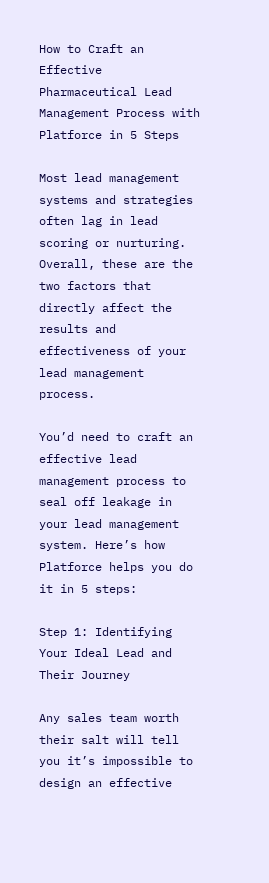How to Craft an Effective Pharmaceutical Lead Management Process with Platforce in 5 Steps

Most lead management systems and strategies often lag in lead scoring or nurturing. Overall, these are the two factors that directly affect the results and effectiveness of your lead management process.

You’d need to craft an effective lead management process to seal off leakage in your lead management system. Here’s how Platforce helps you do it in 5 steps:

Step 1: Identifying Your Ideal Lead and Their Journey

Any sales team worth their salt will tell you it’s impossible to design an effective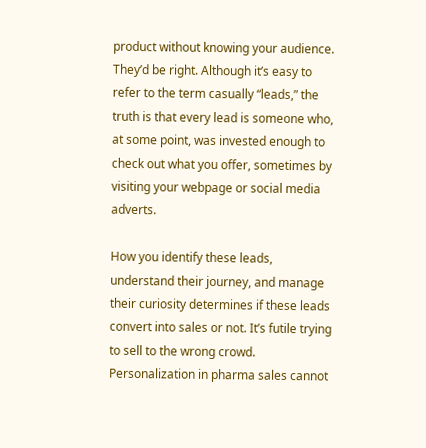product without knowing your audience. They’d be right. Although it’s easy to refer to the term casually “leads,” the truth is that every lead is someone who, at some point, was invested enough to check out what you offer, sometimes by visiting your webpage or social media adverts.

How you identify these leads, understand their journey, and manage their curiosity determines if these leads convert into sales or not. It’s futile trying to sell to the wrong crowd. Personalization in pharma sales cannot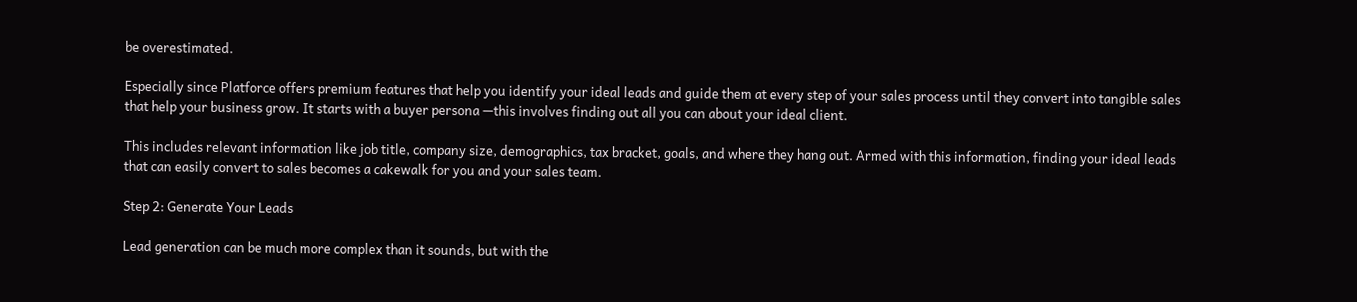be overestimated.

Especially since Platforce offers premium features that help you identify your ideal leads and guide them at every step of your sales process until they convert into tangible sales that help your business grow. It starts with a buyer persona —this involves finding out all you can about your ideal client.

This includes relevant information like job title, company size, demographics, tax bracket, goals, and where they hang out. Armed with this information, finding your ideal leads that can easily convert to sales becomes a cakewalk for you and your sales team.

Step 2: Generate Your Leads

Lead generation can be much more complex than it sounds, but with the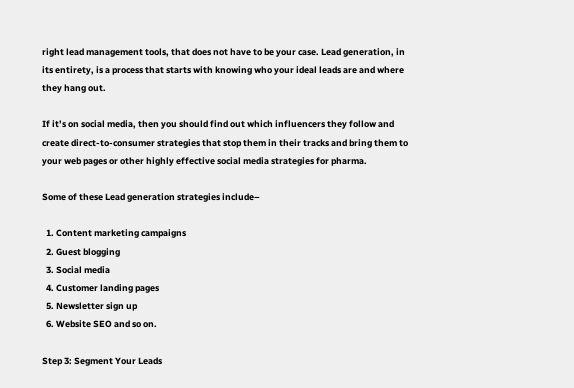right lead management tools, that does not have to be your case. Lead generation, in its entirety, is a process that starts with knowing who your ideal leads are and where they hang out.

If it’s on social media, then you should find out which influencers they follow and create direct-to-consumer strategies that stop them in their tracks and bring them to your web pages or other highly effective social media strategies for pharma.

Some of these Lead generation strategies include–

  1. Content marketing campaigns
  2. Guest blogging
  3. Social media
  4. Customer landing pages
  5. Newsletter sign up
  6. Website SEO and so on.

Step 3: Segment Your Leads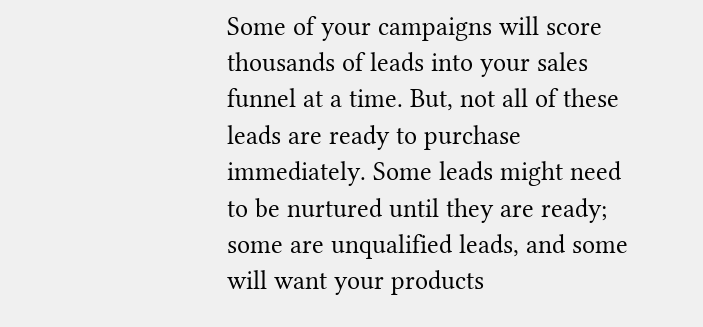Some of your campaigns will score thousands of leads into your sales funnel at a time. But, not all of these leads are ready to purchase immediately. Some leads might need to be nurtured until they are ready; some are unqualified leads, and some will want your products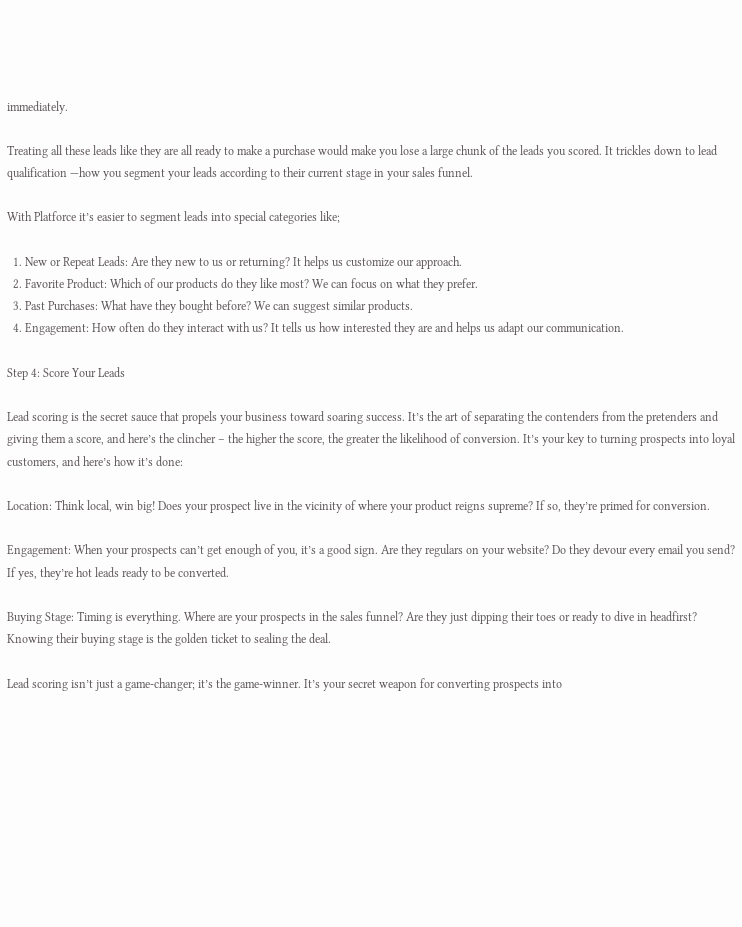immediately.

Treating all these leads like they are all ready to make a purchase would make you lose a large chunk of the leads you scored. It trickles down to lead qualification —how you segment your leads according to their current stage in your sales funnel.

With Platforce it’s easier to segment leads into special categories like;

  1. New or Repeat Leads: Are they new to us or returning? It helps us customize our approach.
  2. Favorite Product: Which of our products do they like most? We can focus on what they prefer.
  3. Past Purchases: What have they bought before? We can suggest similar products.
  4. Engagement: How often do they interact with us? It tells us how interested they are and helps us adapt our communication.

Step 4: Score Your Leads

Lead scoring is the secret sauce that propels your business toward soaring success. It’s the art of separating the contenders from the pretenders and giving them a score, and here’s the clincher – the higher the score, the greater the likelihood of conversion. It’s your key to turning prospects into loyal customers, and here’s how it’s done:

Location: Think local, win big! Does your prospect live in the vicinity of where your product reigns supreme? If so, they’re primed for conversion.

Engagement: When your prospects can’t get enough of you, it’s a good sign. Are they regulars on your website? Do they devour every email you send? If yes, they’re hot leads ready to be converted.

Buying Stage: Timing is everything. Where are your prospects in the sales funnel? Are they just dipping their toes or ready to dive in headfirst? Knowing their buying stage is the golden ticket to sealing the deal.

Lead scoring isn’t just a game-changer; it’s the game-winner. It’s your secret weapon for converting prospects into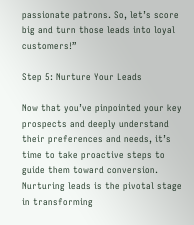passionate patrons. So, let’s score big and turn those leads into loyal customers!”

Step 5: Nurture Your Leads

Now that you’ve pinpointed your key prospects and deeply understand their preferences and needs, it’s time to take proactive steps to guide them toward conversion. Nurturing leads is the pivotal stage in transforming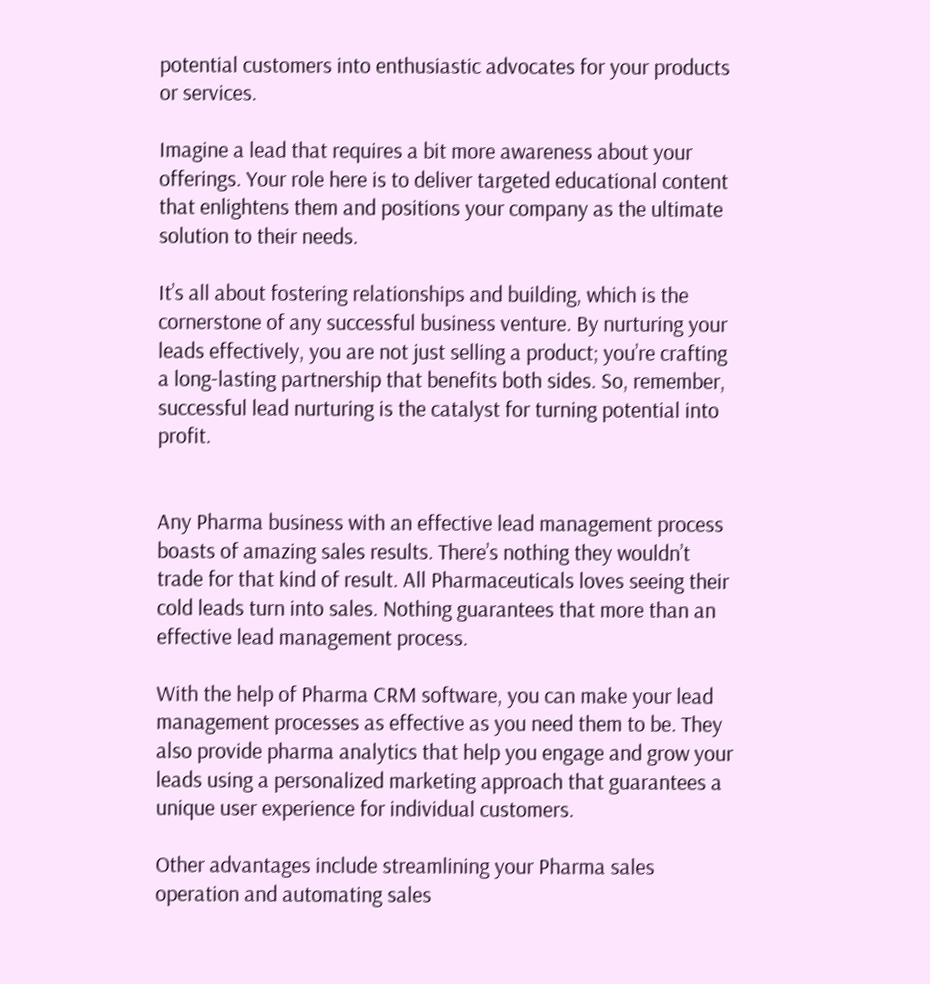potential customers into enthusiastic advocates for your products or services.

Imagine a lead that requires a bit more awareness about your offerings. Your role here is to deliver targeted educational content that enlightens them and positions your company as the ultimate solution to their needs.

It’s all about fostering relationships and building, which is the cornerstone of any successful business venture. By nurturing your leads effectively, you are not just selling a product; you’re crafting a long-lasting partnership that benefits both sides. So, remember, successful lead nurturing is the catalyst for turning potential into profit.


Any Pharma business with an effective lead management process boasts of amazing sales results. There’s nothing they wouldn’t trade for that kind of result. All Pharmaceuticals loves seeing their cold leads turn into sales. Nothing guarantees that more than an effective lead management process.

With the help of Pharma CRM software, you can make your lead management processes as effective as you need them to be. They also provide pharma analytics that help you engage and grow your leads using a personalized marketing approach that guarantees a unique user experience for individual customers.

Other advantages include streamlining your Pharma sales operation and automating sales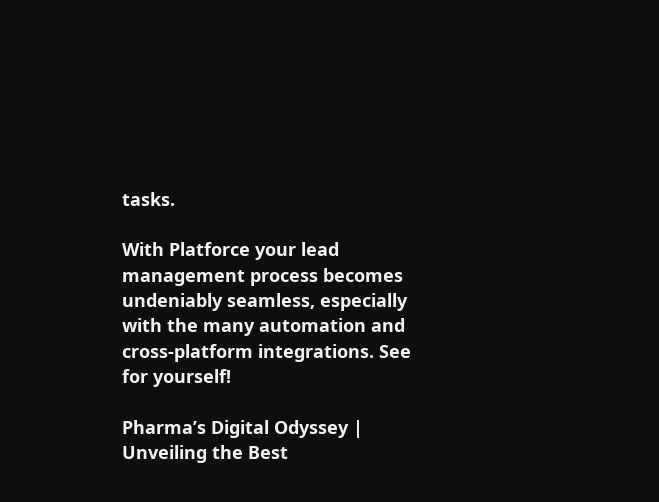tasks.

With Platforce your lead management process becomes undeniably seamless, especially with the many automation and cross-platform integrations. See for yourself!

Pharma’s Digital Odyssey | Unveiling the Best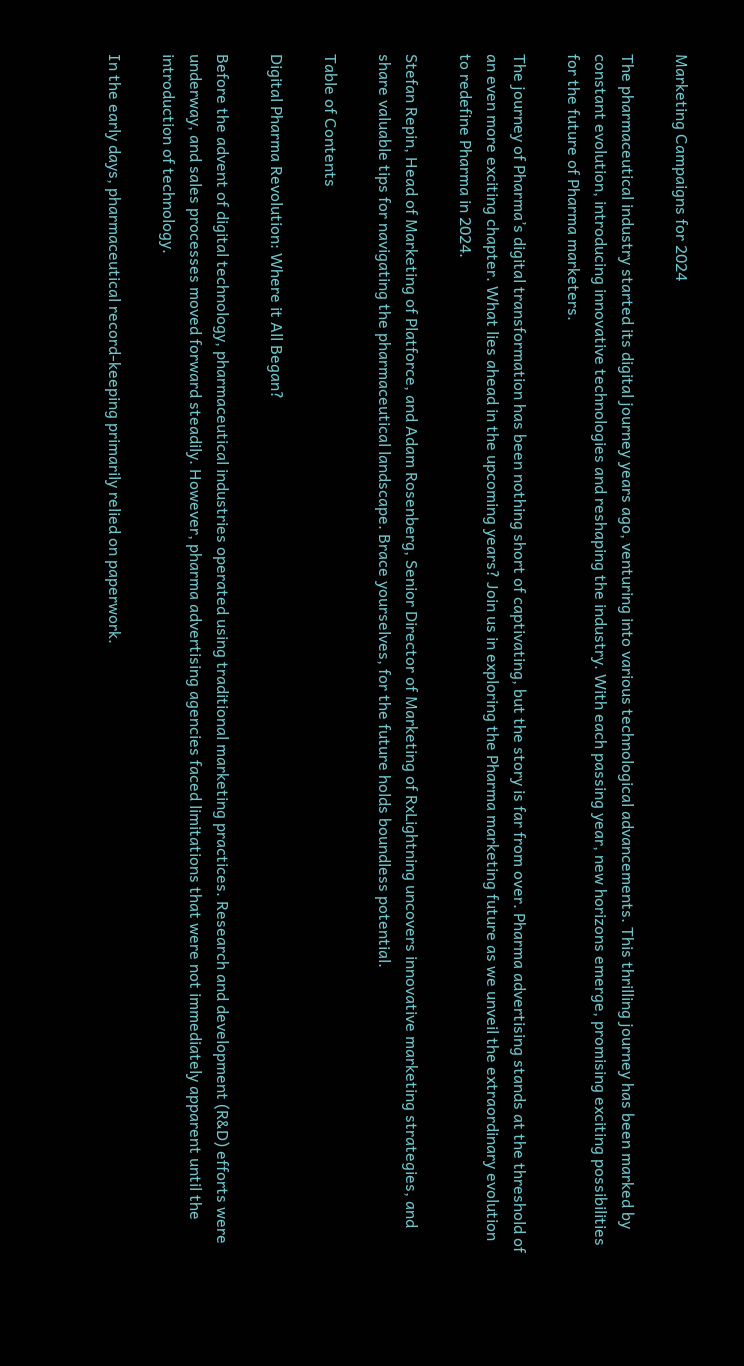Marketing Campaigns for 2024

The pharmaceutical industry started its digital journey years ago, venturing into various technological advancements. This thrilling journey has been marked by constant evolution, introducing innovative technologies and reshaping the industry. With each passing year, new horizons emerge, promising exciting possibilities for the future of Pharma marketers.

The journey of Pharma’s digital transformation has been nothing short of captivating, but the story is far from over. Pharma advertising stands at the threshold of an even more exciting chapter. What lies ahead in the upcoming years? Join us in exploring the Pharma marketing future as we unveil the extraordinary evolution to redefine Pharma in 2024.

Stefan Repin, Head of Marketing of Platforce, and Adam Rosenberg, Senior Director of Marketing of RxLightning uncovers innovative marketing strategies, and share valuable tips for navigating the pharmaceutical landscape. Brace yourselves, for the future holds boundless potential.

Table of Contents

Digital Pharma Revolution: Where it All Began?

Before the advent of digital technology, pharmaceutical industries operated using traditional marketing practices. Research and development (R&D) efforts were underway, and sales processes moved forward steadily. However, pharma advertising agencies faced limitations that were not immediately apparent until the introduction of technology.

In the early days, pharmaceutical record-keeping primarily relied on paperwork.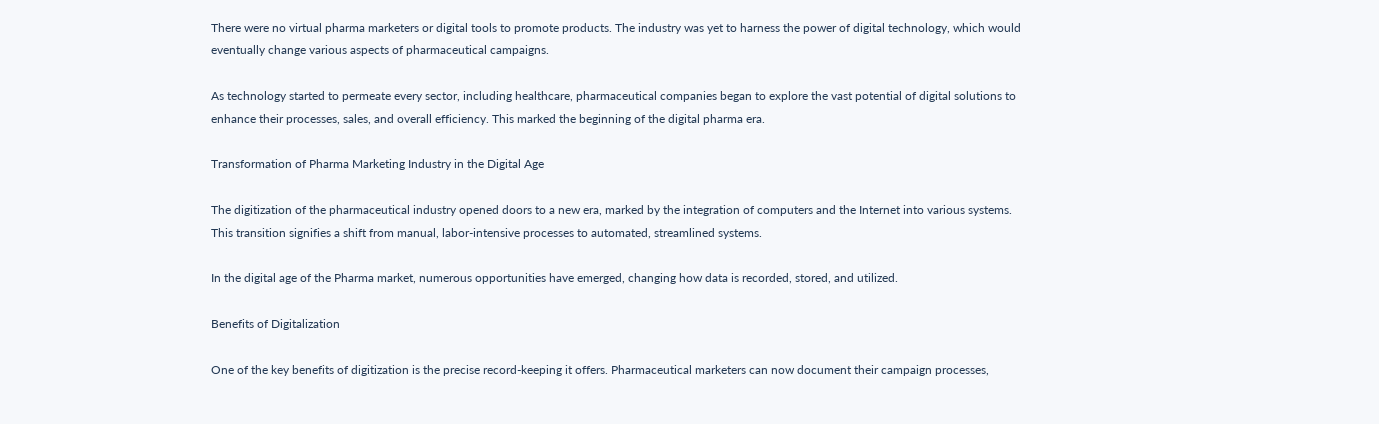There were no virtual pharma marketers or digital tools to promote products. The industry was yet to harness the power of digital technology, which would eventually change various aspects of pharmaceutical campaigns.

As technology started to permeate every sector, including healthcare, pharmaceutical companies began to explore the vast potential of digital solutions to enhance their processes, sales, and overall efficiency. This marked the beginning of the digital pharma era.

Transformation of Pharma Marketing Industry in the Digital Age

The digitization of the pharmaceutical industry opened doors to a new era, marked by the integration of computers and the Internet into various systems. This transition signifies a shift from manual, labor-intensive processes to automated, streamlined systems.

In the digital age of the Pharma market, numerous opportunities have emerged, changing how data is recorded, stored, and utilized.

Benefits of Digitalization

One of the key benefits of digitization is the precise record-keeping it offers. Pharmaceutical marketers can now document their campaign processes,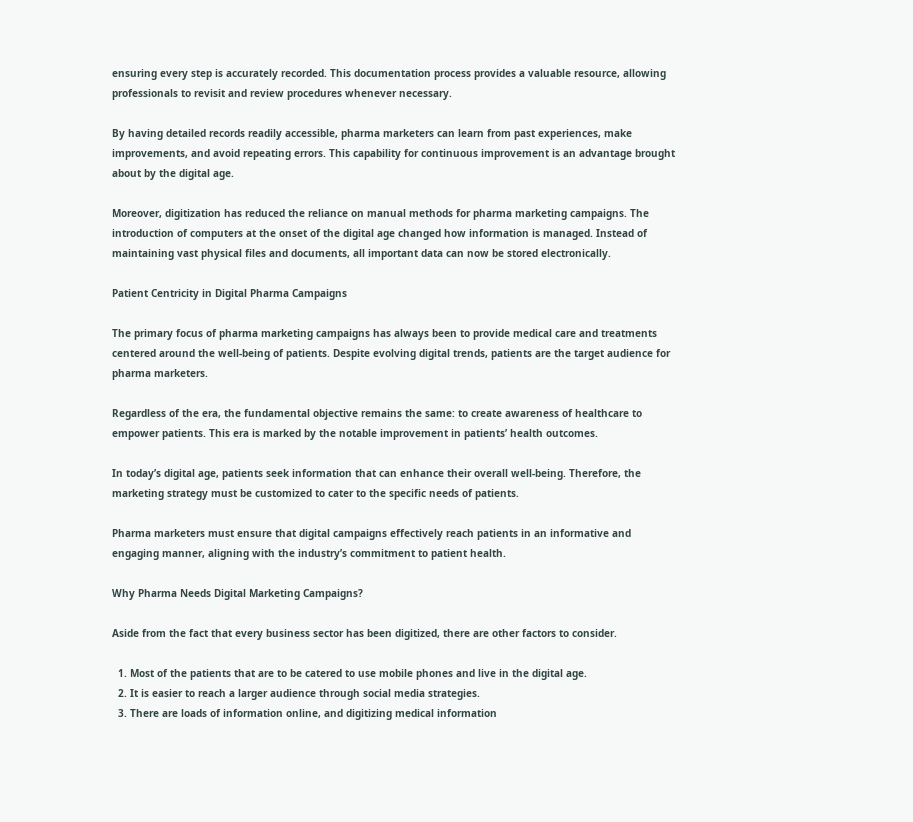ensuring every step is accurately recorded. This documentation process provides a valuable resource, allowing professionals to revisit and review procedures whenever necessary.

By having detailed records readily accessible, pharma marketers can learn from past experiences, make improvements, and avoid repeating errors. This capability for continuous improvement is an advantage brought about by the digital age.

Moreover, digitization has reduced the reliance on manual methods for pharma marketing campaigns. The introduction of computers at the onset of the digital age changed how information is managed. Instead of maintaining vast physical files and documents, all important data can now be stored electronically.

Patient Centricity in Digital Pharma Campaigns

The primary focus of pharma marketing campaigns has always been to provide medical care and treatments centered around the well-being of patients. Despite evolving digital trends, patients are the target audience for pharma marketers.

Regardless of the era, the fundamental objective remains the same: to create awareness of healthcare to empower patients. This era is marked by the notable improvement in patients’ health outcomes.

In today’s digital age, patients seek information that can enhance their overall well-being. Therefore, the marketing strategy must be customized to cater to the specific needs of patients.

Pharma marketers must ensure that digital campaigns effectively reach patients in an informative and engaging manner, aligning with the industry’s commitment to patient health.

Why Pharma Needs Digital Marketing Campaigns?

Aside from the fact that every business sector has been digitized, there are other factors to consider.

  1. Most of the patients that are to be catered to use mobile phones and live in the digital age.
  2. It is easier to reach a larger audience through social media strategies.
  3. There are loads of information online, and digitizing medical information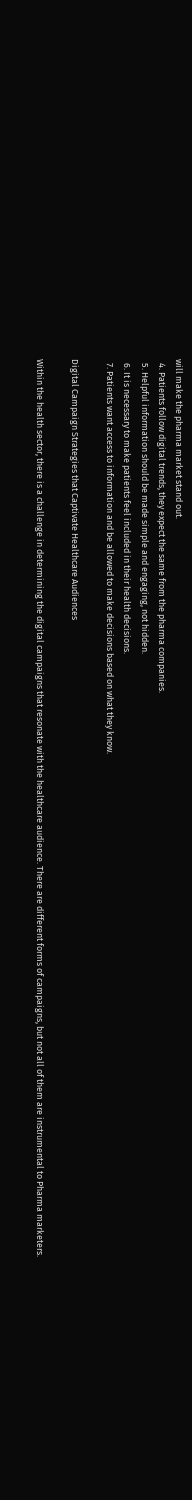will make the pharma market stand out.
  4. Patients follow digital trends, they expect the same from the pharma companies.
  5. Helpful information should be made simple and engaging, not hidden.
  6. It is necessary to make patients feel included in their health decisions.
  7. Patients want access to information and be allowed to make decisions based on what they know.

Digital Campaign Strategies that Captivate Healthcare Audiences

Within the health sector, there is a challenge in determining the digital campaigns that resonate with the healthcare audience. There are different forms of campaigns, but not all of them are instrumental to Pharma marketers.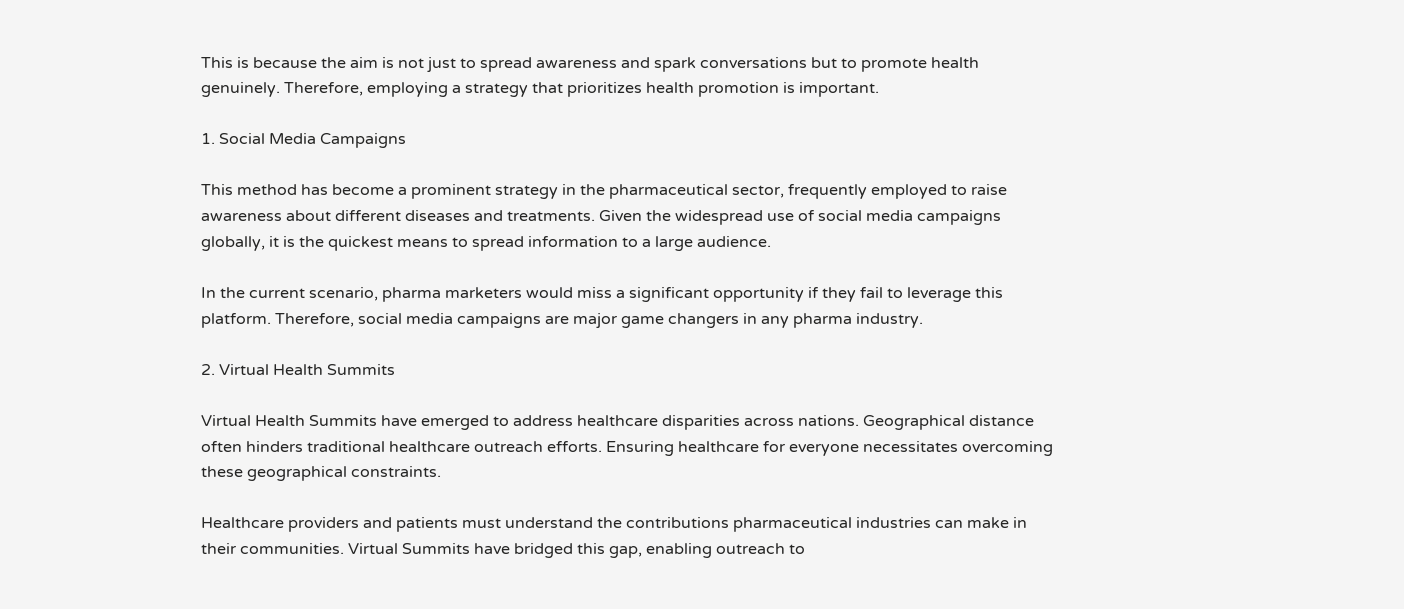This is because the aim is not just to spread awareness and spark conversations but to promote health genuinely. Therefore, employing a strategy that prioritizes health promotion is important.

1. Social Media Campaigns

This method has become a prominent strategy in the pharmaceutical sector, frequently employed to raise awareness about different diseases and treatments. Given the widespread use of social media campaigns globally, it is the quickest means to spread information to a large audience.

In the current scenario, pharma marketers would miss a significant opportunity if they fail to leverage this platform. Therefore, social media campaigns are major game changers in any pharma industry.

2. Virtual Health Summits

Virtual Health Summits have emerged to address healthcare disparities across nations. Geographical distance often hinders traditional healthcare outreach efforts. Ensuring healthcare for everyone necessitates overcoming these geographical constraints.

Healthcare providers and patients must understand the contributions pharmaceutical industries can make in their communities. Virtual Summits have bridged this gap, enabling outreach to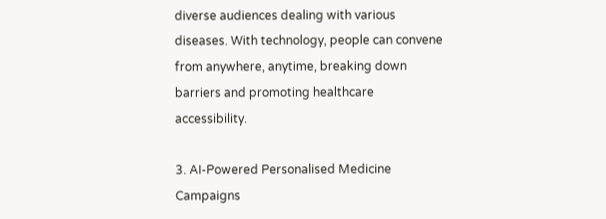diverse audiences dealing with various diseases. With technology, people can convene from anywhere, anytime, breaking down barriers and promoting healthcare accessibility.

3. AI-Powered Personalised Medicine Campaigns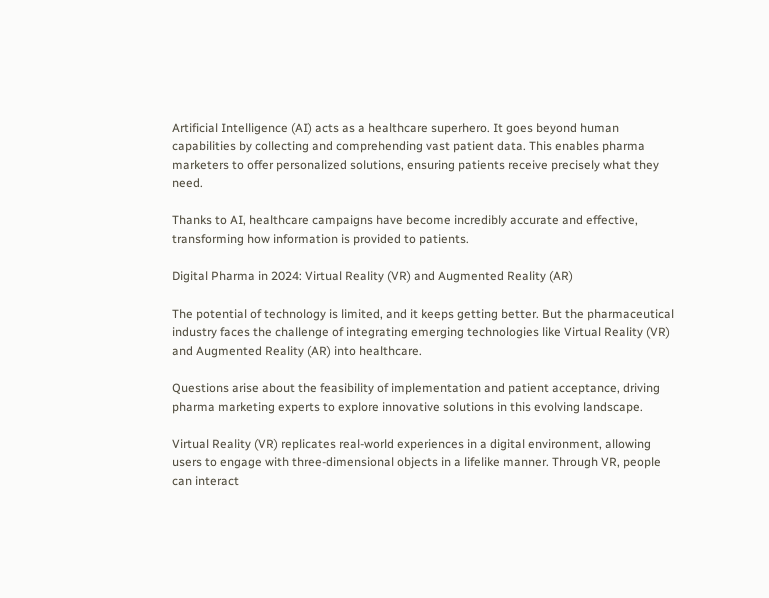Artificial Intelligence (AI) acts as a healthcare superhero. It goes beyond human capabilities by collecting and comprehending vast patient data. This enables pharma marketers to offer personalized solutions, ensuring patients receive precisely what they need.

Thanks to AI, healthcare campaigns have become incredibly accurate and effective, transforming how information is provided to patients.

Digital Pharma in 2024: Virtual Reality (VR) and Augmented Reality (AR)

The potential of technology is limited, and it keeps getting better. But the pharmaceutical industry faces the challenge of integrating emerging technologies like Virtual Reality (VR) and Augmented Reality (AR) into healthcare.

Questions arise about the feasibility of implementation and patient acceptance, driving pharma marketing experts to explore innovative solutions in this evolving landscape.

Virtual Reality (VR) replicates real-world experiences in a digital environment, allowing users to engage with three-dimensional objects in a lifelike manner. Through VR, people can interact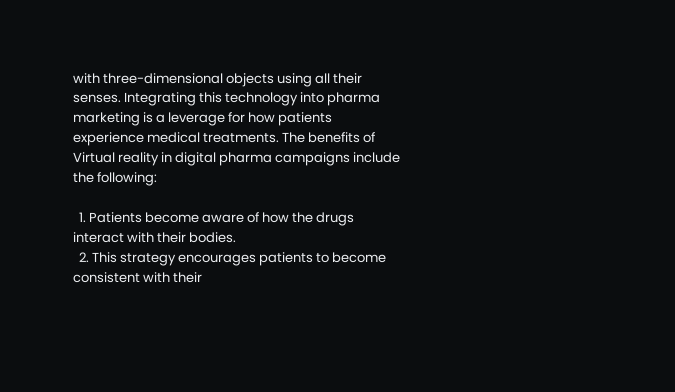with three-dimensional objects using all their senses. Integrating this technology into pharma marketing is a leverage for how patients experience medical treatments. The benefits of Virtual reality in digital pharma campaigns include the following:

  1. Patients become aware of how the drugs interact with their bodies.
  2. This strategy encourages patients to become consistent with their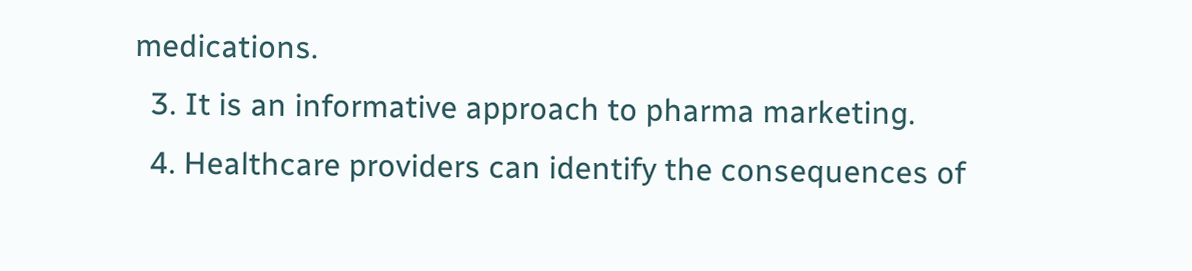medications.
  3. It is an informative approach to pharma marketing.
  4. Healthcare providers can identify the consequences of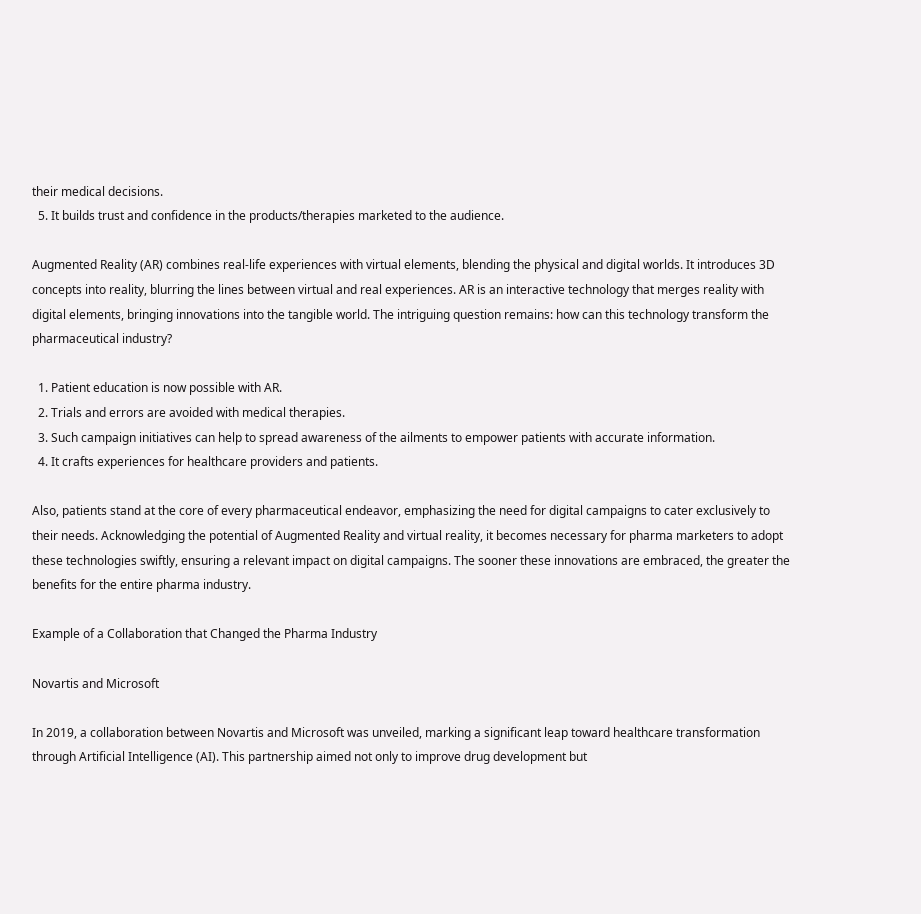their medical decisions.
  5. It builds trust and confidence in the products/therapies marketed to the audience.

Augmented Reality (AR) combines real-life experiences with virtual elements, blending the physical and digital worlds. It introduces 3D concepts into reality, blurring the lines between virtual and real experiences. AR is an interactive technology that merges reality with digital elements, bringing innovations into the tangible world. The intriguing question remains: how can this technology transform the pharmaceutical industry?

  1. Patient education is now possible with AR.
  2. Trials and errors are avoided with medical therapies.
  3. Such campaign initiatives can help to spread awareness of the ailments to empower patients with accurate information.
  4. It crafts experiences for healthcare providers and patients.

Also, patients stand at the core of every pharmaceutical endeavor, emphasizing the need for digital campaigns to cater exclusively to their needs. Acknowledging the potential of Augmented Reality and virtual reality, it becomes necessary for pharma marketers to adopt these technologies swiftly, ensuring a relevant impact on digital campaigns. The sooner these innovations are embraced, the greater the benefits for the entire pharma industry.

Example of a Collaboration that Changed the Pharma Industry

Novartis and Microsoft

In 2019, a collaboration between Novartis and Microsoft was unveiled, marking a significant leap toward healthcare transformation through Artificial Intelligence (AI). This partnership aimed not only to improve drug development but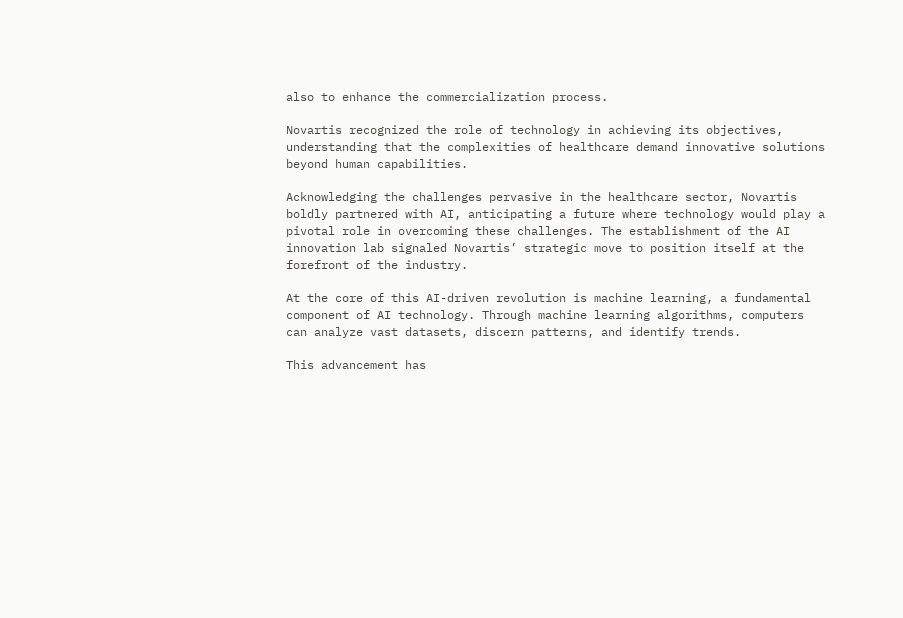also to enhance the commercialization process.

Novartis recognized the role of technology in achieving its objectives, understanding that the complexities of healthcare demand innovative solutions beyond human capabilities.

Acknowledging the challenges pervasive in the healthcare sector, Novartis boldly partnered with AI, anticipating a future where technology would play a pivotal role in overcoming these challenges. The establishment of the AI innovation lab signaled Novartis’ strategic move to position itself at the forefront of the industry.

At the core of this AI-driven revolution is machine learning, a fundamental component of AI technology. Through machine learning algorithms, computers can analyze vast datasets, discern patterns, and identify trends.

This advancement has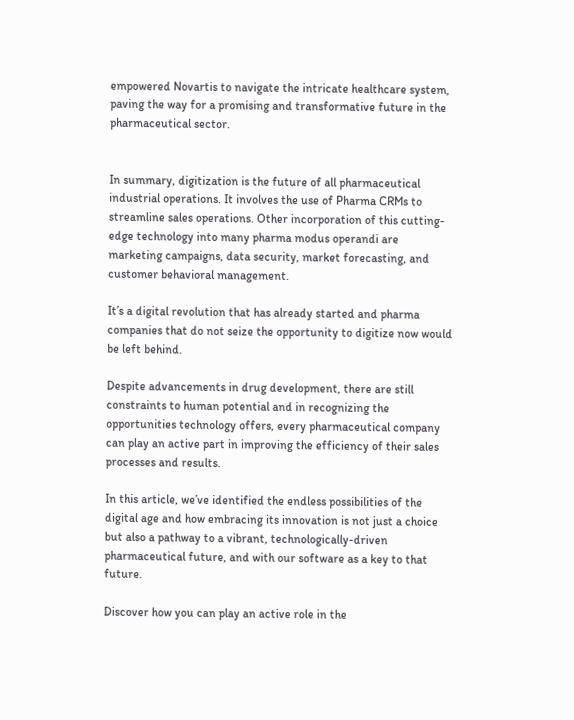empowered Novartis to navigate the intricate healthcare system, paving the way for a promising and transformative future in the pharmaceutical sector.


In summary, digitization is the future of all pharmaceutical industrial operations. It involves the use of Pharma CRMs to streamline sales operations. Other incorporation of this cutting-edge technology into many pharma modus operandi are marketing campaigns, data security, market forecasting, and customer behavioral management.

It’s a digital revolution that has already started and pharma companies that do not seize the opportunity to digitize now would be left behind.

Despite advancements in drug development, there are still constraints to human potential and in recognizing the opportunities technology offers, every pharmaceutical company can play an active part in improving the efficiency of their sales processes and results.

In this article, we’ve identified the endless possibilities of the digital age and how embracing its innovation is not just a choice but also a pathway to a vibrant, technologically-driven pharmaceutical future, and with our software as a key to that future.

Discover how you can play an active role in the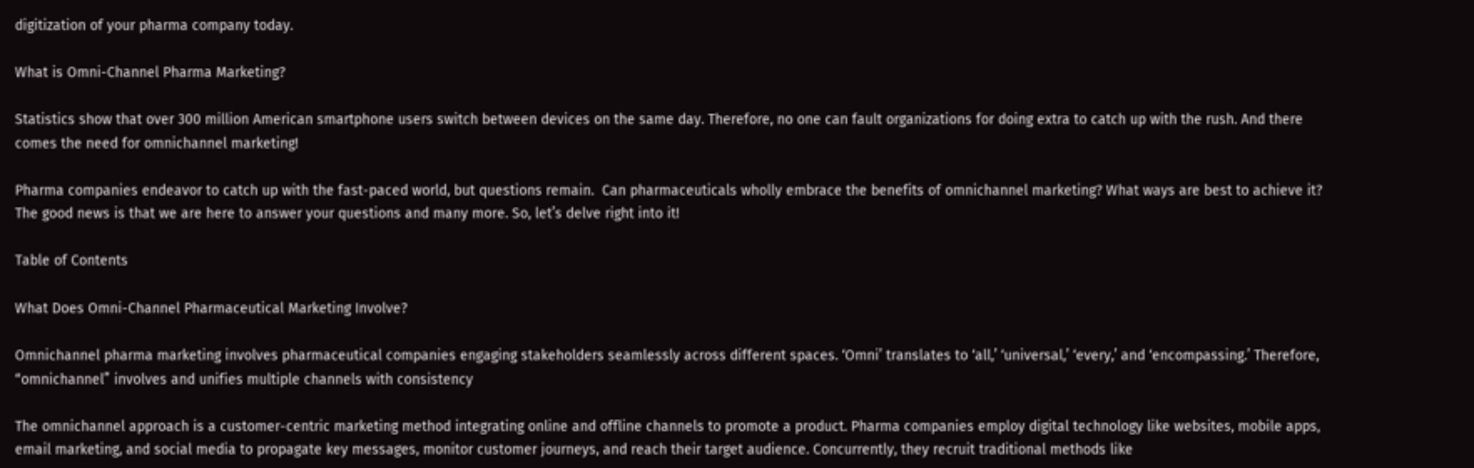digitization of your pharma company today.

What is Omni-Channel Pharma Marketing?

Statistics show that over 300 million American smartphone users switch between devices on the same day. Therefore, no one can fault organizations for doing extra to catch up with the rush. And there comes the need for omnichannel marketing!

Pharma companies endeavor to catch up with the fast-paced world, but questions remain.  Can pharmaceuticals wholly embrace the benefits of omnichannel marketing? What ways are best to achieve it? The good news is that we are here to answer your questions and many more. So, let’s delve right into it!

Table of Contents

What Does Omni-Channel Pharmaceutical Marketing Involve?

Omnichannel pharma marketing involves pharmaceutical companies engaging stakeholders seamlessly across different spaces. ‘Omni’ translates to ‘all,’ ‘universal,’ ‘every,’ and ‘encompassing.’ Therefore, “omnichannel” involves and unifies multiple channels with consistency

The omnichannel approach is a customer-centric marketing method integrating online and offline channels to promote a product. Pharma companies employ digital technology like websites, mobile apps, email marketing, and social media to propagate key messages, monitor customer journeys, and reach their target audience. Concurrently, they recruit traditional methods like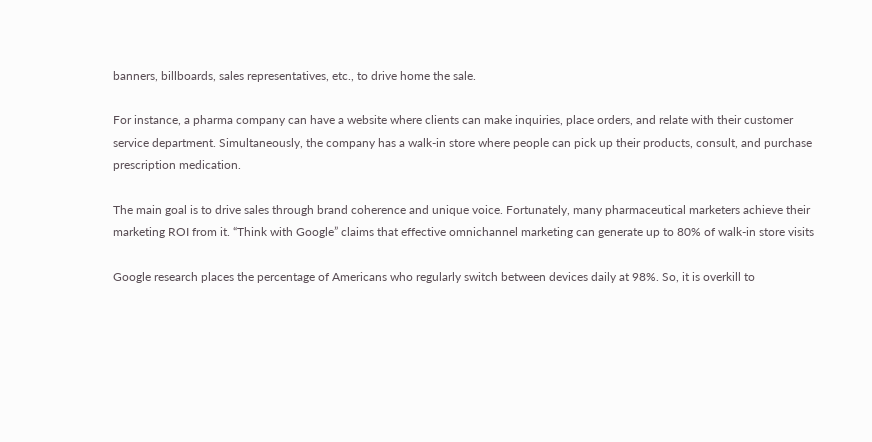banners, billboards, sales representatives, etc., to drive home the sale.

For instance, a pharma company can have a website where clients can make inquiries, place orders, and relate with their customer service department. Simultaneously, the company has a walk-in store where people can pick up their products, consult, and purchase prescription medication.

The main goal is to drive sales through brand coherence and unique voice. Fortunately, many pharmaceutical marketers achieve their marketing ROI from it. “Think with Google” claims that effective omnichannel marketing can generate up to 80% of walk-in store visits

Google research places the percentage of Americans who regularly switch between devices daily at 98%. So, it is overkill to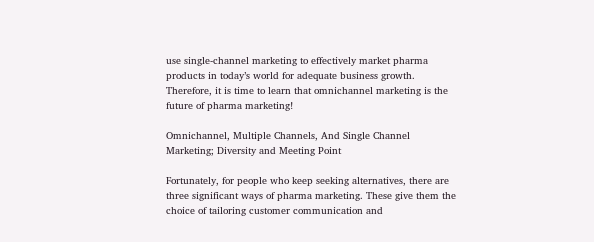use single-channel marketing to effectively market pharma products in today’s world for adequate business growth. Therefore, it is time to learn that omnichannel marketing is the future of pharma marketing!

Omnichannel, Multiple Channels, And Single Channel Marketing; Diversity and Meeting Point

Fortunately, for people who keep seeking alternatives, there are three significant ways of pharma marketing. These give them the choice of tailoring customer communication and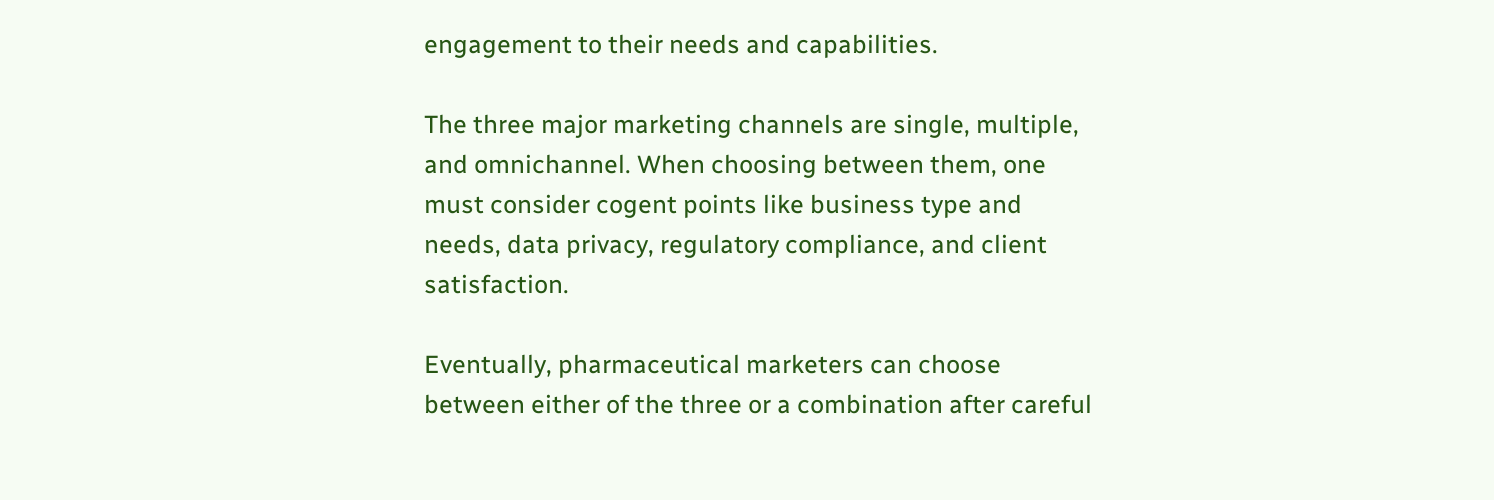engagement to their needs and capabilities.

The three major marketing channels are single, multiple, and omnichannel. When choosing between them, one must consider cogent points like business type and needs, data privacy, regulatory compliance, and client satisfaction.

Eventually, pharmaceutical marketers can choose between either of the three or a combination after careful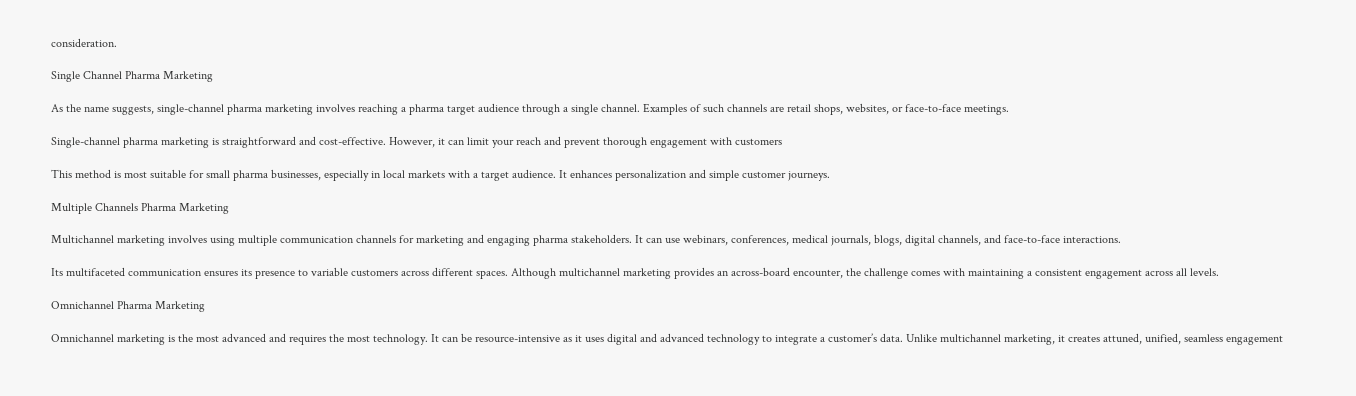consideration.

Single Channel Pharma Marketing

As the name suggests, single-channel pharma marketing involves reaching a pharma target audience through a single channel. Examples of such channels are retail shops, websites, or face-to-face meetings.

Single-channel pharma marketing is straightforward and cost-effective. However, it can limit your reach and prevent thorough engagement with customers

This method is most suitable for small pharma businesses, especially in local markets with a target audience. It enhances personalization and simple customer journeys.

Multiple Channels Pharma Marketing

Multichannel marketing involves using multiple communication channels for marketing and engaging pharma stakeholders. It can use webinars, conferences, medical journals, blogs, digital channels, and face-to-face interactions.

Its multifaceted communication ensures its presence to variable customers across different spaces. Although multichannel marketing provides an across-board encounter, the challenge comes with maintaining a consistent engagement across all levels.

Omnichannel Pharma Marketing

Omnichannel marketing is the most advanced and requires the most technology. It can be resource-intensive as it uses digital and advanced technology to integrate a customer’s data. Unlike multichannel marketing, it creates attuned, unified, seamless engagement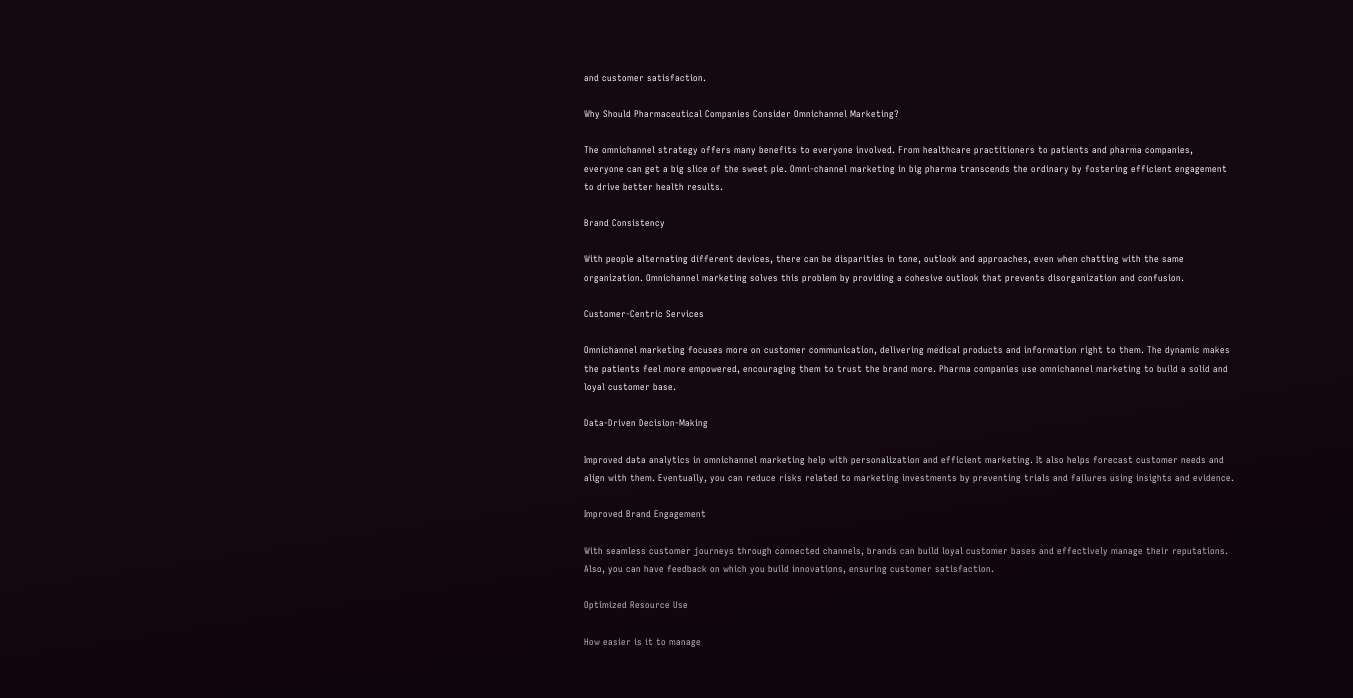and customer satisfaction.

Why Should Pharmaceutical Companies Consider Omnichannel Marketing?

The omnichannel strategy offers many benefits to everyone involved. From healthcare practitioners to patients and pharma companies, everyone can get a big slice of the sweet pie. Omni-channel marketing in big pharma transcends the ordinary by fostering efficient engagement to drive better health results.

Brand Consistency

With people alternating different devices, there can be disparities in tone, outlook and approaches, even when chatting with the same organization. Omnichannel marketing solves this problem by providing a cohesive outlook that prevents disorganization and confusion.

Customer-Centric Services

Omnichannel marketing focuses more on customer communication, delivering medical products and information right to them. The dynamic makes the patients feel more empowered, encouraging them to trust the brand more. Pharma companies use omnichannel marketing to build a solid and loyal customer base.

Data-Driven Decision-Making

Improved data analytics in omnichannel marketing help with personalization and efficient marketing. It also helps forecast customer needs and align with them. Eventually, you can reduce risks related to marketing investments by preventing trials and failures using insights and evidence.

Improved Brand Engagement

With seamless customer journeys through connected channels, brands can build loyal customer bases and effectively manage their reputations. Also, you can have feedback on which you build innovations, ensuring customer satisfaction.

Optimized Resource Use

How easier is it to manage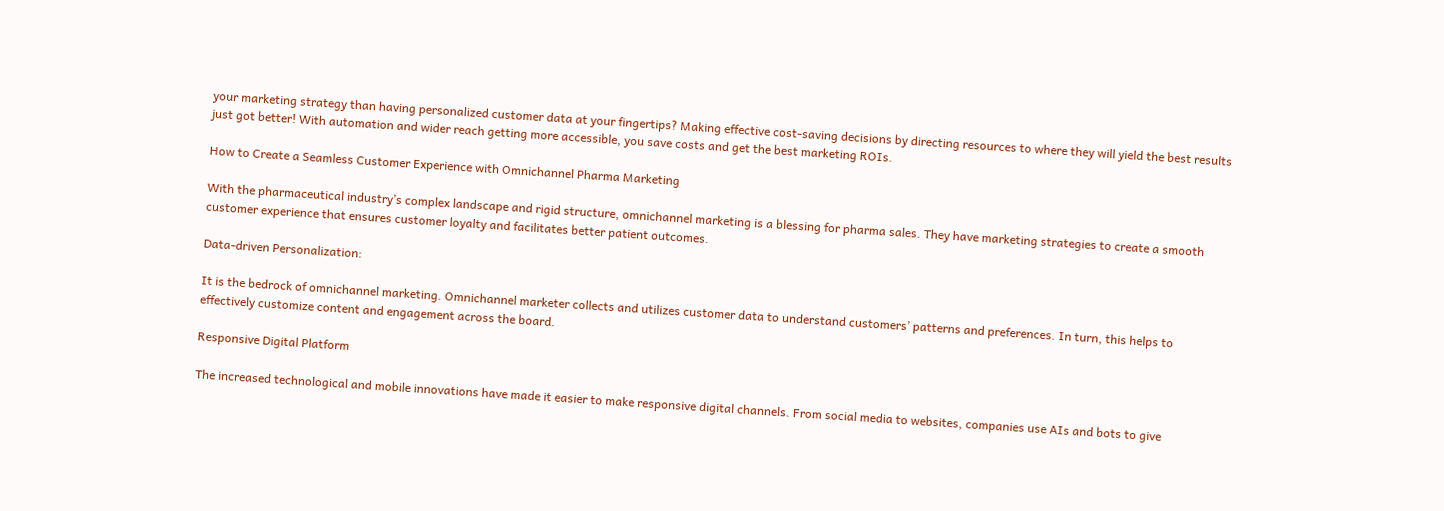your marketing strategy than having personalized customer data at your fingertips? Making effective cost-saving decisions by directing resources to where they will yield the best results just got better! With automation and wider reach getting more accessible, you save costs and get the best marketing ROIs.

How to Create a Seamless Customer Experience with Omnichannel Pharma Marketing

With the pharmaceutical industry’s complex landscape and rigid structure, omnichannel marketing is a blessing for pharma sales. They have marketing strategies to create a smooth customer experience that ensures customer loyalty and facilitates better patient outcomes.

Data-driven Personalization:

It is the bedrock of omnichannel marketing. Omnichannel marketer collects and utilizes customer data to understand customers’ patterns and preferences. In turn, this helps to effectively customize content and engagement across the board.

Responsive Digital Platform

The increased technological and mobile innovations have made it easier to make responsive digital channels. From social media to websites, companies use AIs and bots to give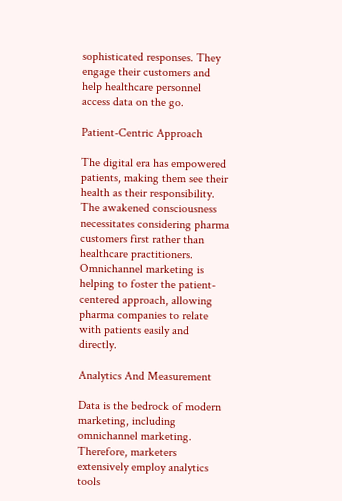sophisticated responses. They engage their customers and help healthcare personnel access data on the go.

Patient-Centric Approach

The digital era has empowered patients, making them see their health as their responsibility. The awakened consciousness necessitates considering pharma customers first rather than healthcare practitioners. Omnichannel marketing is helping to foster the patient-centered approach, allowing pharma companies to relate with patients easily and directly.

Analytics And Measurement

Data is the bedrock of modern marketing, including omnichannel marketing. Therefore, marketers extensively employ analytics tools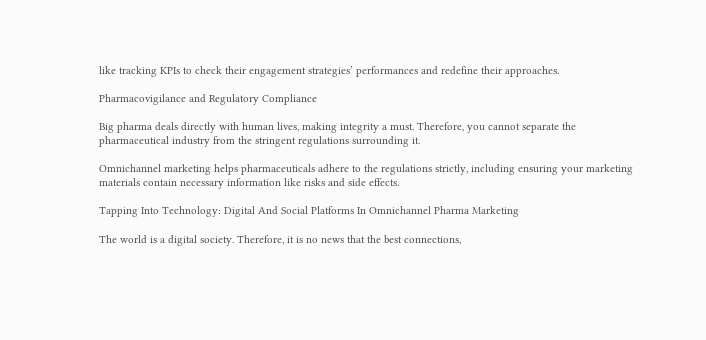like tracking KPIs to check their engagement strategies’ performances and redefine their approaches.

Pharmacovigilance and Regulatory Compliance

Big pharma deals directly with human lives, making integrity a must. Therefore, you cannot separate the pharmaceutical industry from the stringent regulations surrounding it.

Omnichannel marketing helps pharmaceuticals adhere to the regulations strictly, including ensuring your marketing materials contain necessary information like risks and side effects.

Tapping Into Technology: Digital And Social Platforms In Omnichannel Pharma Marketing

The world is a digital society. Therefore, it is no news that the best connections,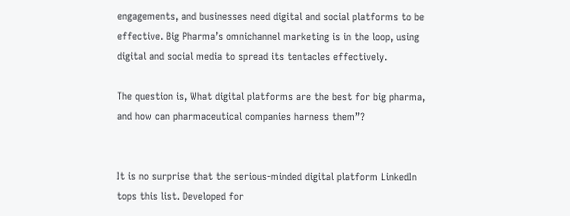engagements, and businesses need digital and social platforms to be effective. Big Pharma’s omnichannel marketing is in the loop, using digital and social media to spread its tentacles effectively.

The question is, What digital platforms are the best for big pharma, and how can pharmaceutical companies harness them”?


It is no surprise that the serious-minded digital platform LinkedIn tops this list. Developed for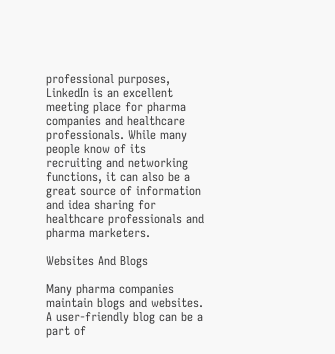professional purposes, LinkedIn is an excellent meeting place for pharma companies and healthcare professionals. While many people know of its recruiting and networking functions, it can also be a great source of information and idea sharing for healthcare professionals and pharma marketers.

Websites And Blogs

Many pharma companies maintain blogs and websites. A user-friendly blog can be a part of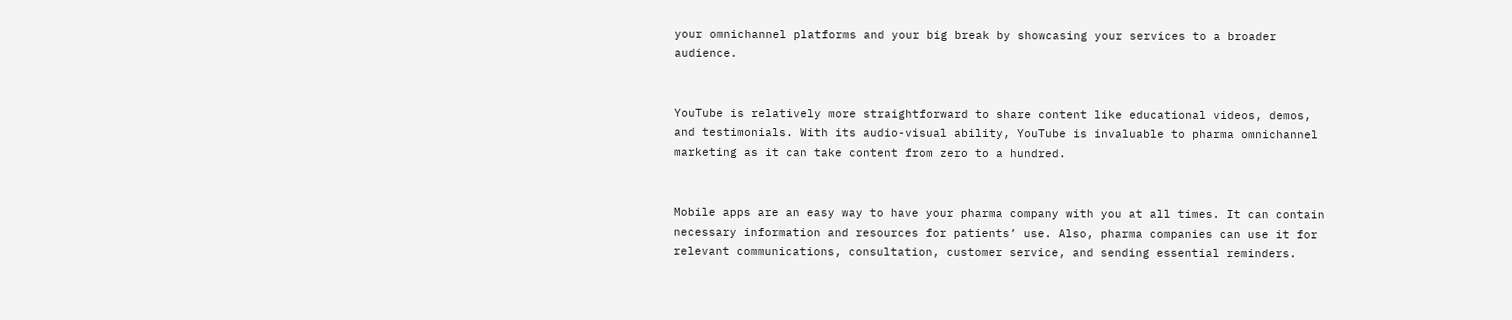your omnichannel platforms and your big break by showcasing your services to a broader audience.


YouTube is relatively more straightforward to share content like educational videos, demos, and testimonials. With its audio-visual ability, YouTube is invaluable to pharma omnichannel marketing as it can take content from zero to a hundred.


Mobile apps are an easy way to have your pharma company with you at all times. It can contain necessary information and resources for patients’ use. Also, pharma companies can use it for relevant communications, consultation, customer service, and sending essential reminders.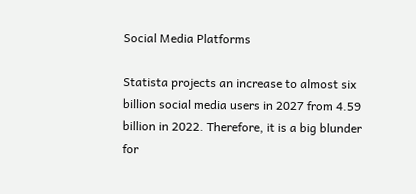Social Media Platforms

Statista projects an increase to almost six billion social media users in 2027 from 4.59 billion in 2022. Therefore, it is a big blunder for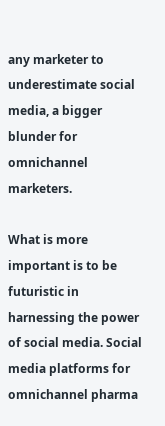any marketer to underestimate social media, a bigger blunder for omnichannel marketers.

What is more important is to be futuristic in harnessing the power of social media. Social media platforms for omnichannel pharma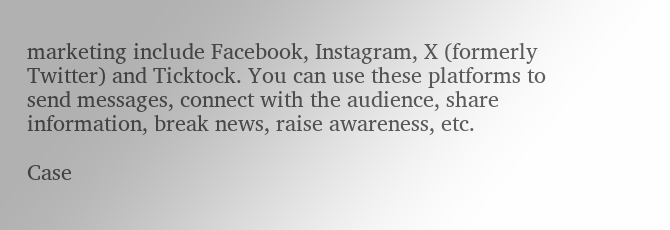marketing include Facebook, Instagram, X (formerly Twitter) and Ticktock. You can use these platforms to send messages, connect with the audience, share information, break news, raise awareness, etc.

Case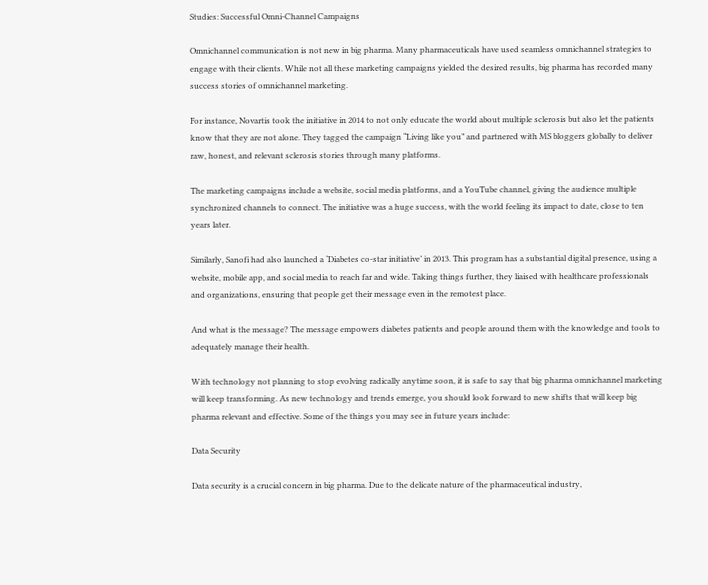Studies: Successful Omni-Channel Campaigns

Omnichannel communication is not new in big pharma. Many pharmaceuticals have used seamless omnichannel strategies to engage with their clients. While not all these marketing campaigns yielded the desired results, big pharma has recorded many success stories of omnichannel marketing.

For instance, Novartis took the initiative in 2014 to not only educate the world about multiple sclerosis but also let the patients know that they are not alone. They tagged the campaign “Living like you” and partnered with MS bloggers globally to deliver raw, honest, and relevant sclerosis stories through many platforms.

The marketing campaigns include a website, social media platforms, and a YouTube channel, giving the audience multiple synchronized channels to connect. The initiative was a huge success, with the world feeling its impact to date, close to ten years later.

Similarly, Sanofi had also launched a ‘Diabetes co-star initiative’ in 2013. This program has a substantial digital presence, using a website, mobile app, and social media to reach far and wide. Taking things further, they liaised with healthcare professionals and organizations, ensuring that people get their message even in the remotest place.

And what is the message? The message empowers diabetes patients and people around them with the knowledge and tools to adequately manage their health.

With technology not planning to stop evolving radically anytime soon, it is safe to say that big pharma omnichannel marketing will keep transforming. As new technology and trends emerge, you should look forward to new shifts that will keep big pharma relevant and effective. Some of the things you may see in future years include:

Data Security

Data security is a crucial concern in big pharma. Due to the delicate nature of the pharmaceutical industry,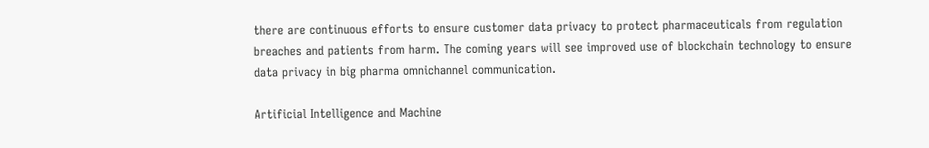there are continuous efforts to ensure customer data privacy to protect pharmaceuticals from regulation breaches and patients from harm. The coming years will see improved use of blockchain technology to ensure data privacy in big pharma omnichannel communication.

Artificial Intelligence and Machine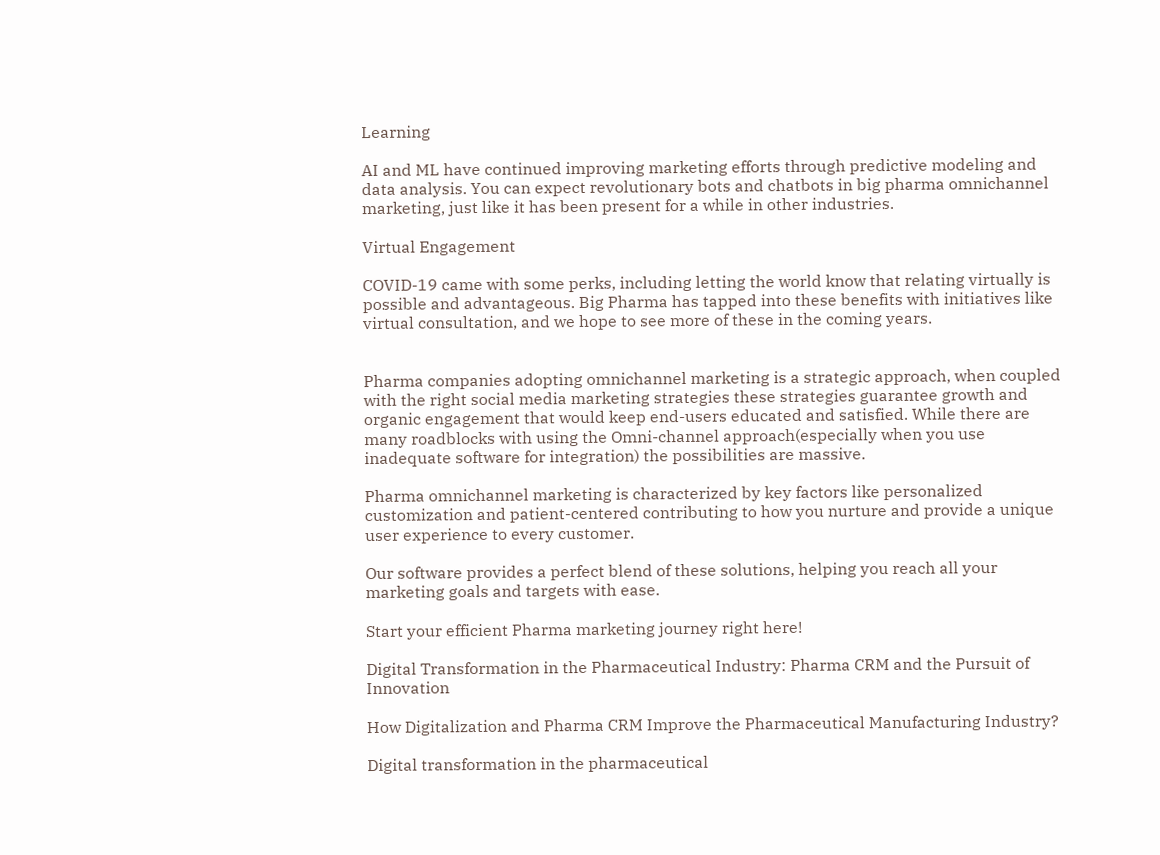Learning

AI and ML have continued improving marketing efforts through predictive modeling and data analysis. You can expect revolutionary bots and chatbots in big pharma omnichannel marketing, just like it has been present for a while in other industries.

Virtual Engagement

COVID-19 came with some perks, including letting the world know that relating virtually is possible and advantageous. Big Pharma has tapped into these benefits with initiatives like virtual consultation, and we hope to see more of these in the coming years.


Pharma companies adopting omnichannel marketing is a strategic approach, when coupled with the right social media marketing strategies these strategies guarantee growth and organic engagement that would keep end-users educated and satisfied. While there are many roadblocks with using the Omni-channel approach(especially when you use inadequate software for integration) the possibilities are massive.

Pharma omnichannel marketing is characterized by key factors like personalized customization and patient-centered contributing to how you nurture and provide a unique user experience to every customer.

Our software provides a perfect blend of these solutions, helping you reach all your marketing goals and targets with ease.

Start your efficient Pharma marketing journey right here!

Digital Transformation in the Pharmaceutical Industry: Pharma CRM and the Pursuit of Innovation

How Digitalization and Pharma CRM Improve the Pharmaceutical Manufacturing Industry?

Digital transformation in the pharmaceutical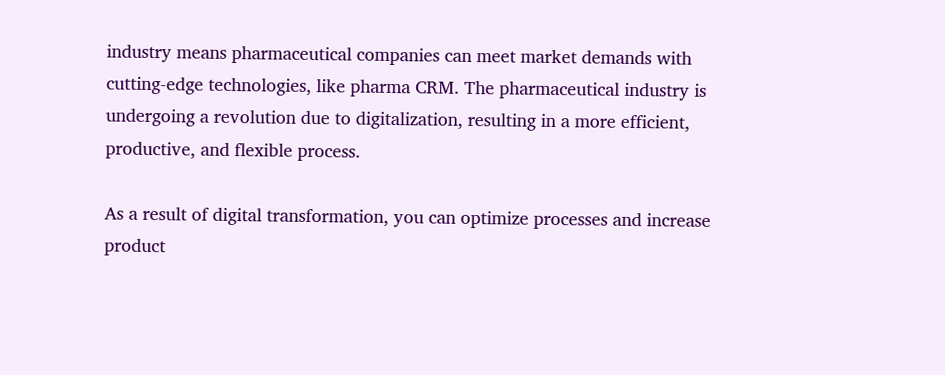industry means pharmaceutical companies can meet market demands with cutting-edge technologies, like pharma CRM. The pharmaceutical industry is undergoing a revolution due to digitalization, resulting in a more efficient, productive, and flexible process.

As a result of digital transformation, you can optimize processes and increase product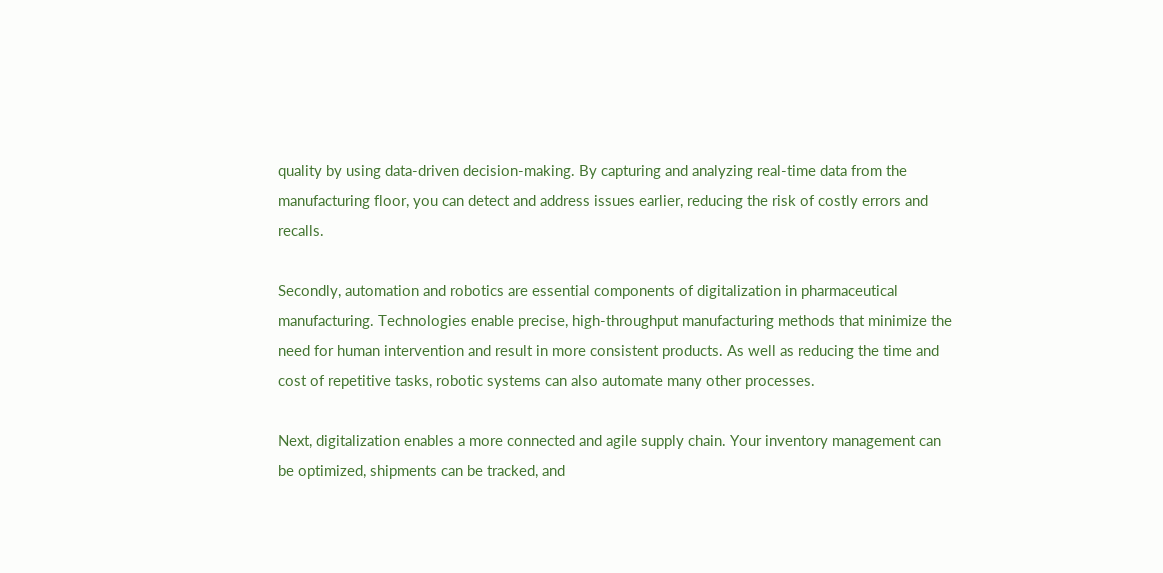quality by using data-driven decision-making. By capturing and analyzing real-time data from the manufacturing floor, you can detect and address issues earlier, reducing the risk of costly errors and recalls.

Secondly, automation and robotics are essential components of digitalization in pharmaceutical manufacturing. Technologies enable precise, high-throughput manufacturing methods that minimize the need for human intervention and result in more consistent products. As well as reducing the time and cost of repetitive tasks, robotic systems can also automate many other processes.

Next, digitalization enables a more connected and agile supply chain. Your inventory management can be optimized, shipments can be tracked, and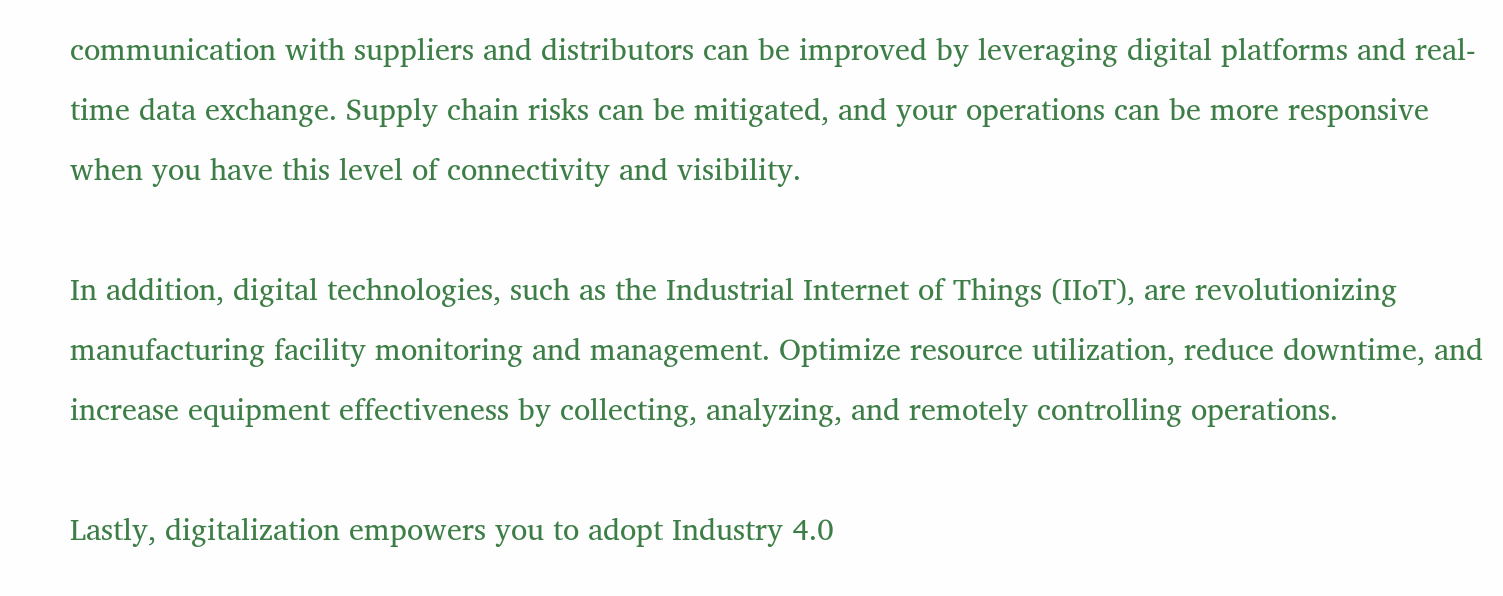communication with suppliers and distributors can be improved by leveraging digital platforms and real-time data exchange. Supply chain risks can be mitigated, and your operations can be more responsive when you have this level of connectivity and visibility.

In addition, digital technologies, such as the Industrial Internet of Things (IIoT), are revolutionizing manufacturing facility monitoring and management. Optimize resource utilization, reduce downtime, and increase equipment effectiveness by collecting, analyzing, and remotely controlling operations.

Lastly, digitalization empowers you to adopt Industry 4.0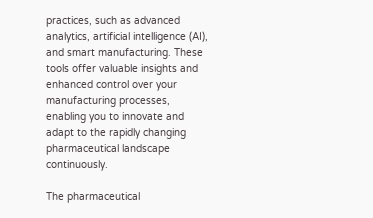practices, such as advanced analytics, artificial intelligence (AI), and smart manufacturing. These tools offer valuable insights and enhanced control over your manufacturing processes, enabling you to innovate and adapt to the rapidly changing pharmaceutical landscape continuously.

The pharmaceutical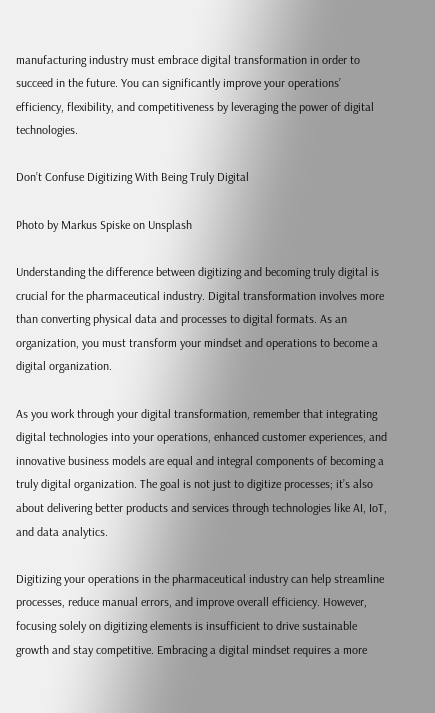manufacturing industry must embrace digital transformation in order to succeed in the future. You can significantly improve your operations’ efficiency, flexibility, and competitiveness by leveraging the power of digital technologies.

Don’t Confuse Digitizing With Being Truly Digital

Photo by Markus Spiske on Unsplash

Understanding the difference between digitizing and becoming truly digital is crucial for the pharmaceutical industry. Digital transformation involves more than converting physical data and processes to digital formats. As an organization, you must transform your mindset and operations to become a digital organization.

As you work through your digital transformation, remember that integrating digital technologies into your operations, enhanced customer experiences, and innovative business models are equal and integral components of becoming a truly digital organization. The goal is not just to digitize processes; it’s also about delivering better products and services through technologies like AI, IoT, and data analytics.

Digitizing your operations in the pharmaceutical industry can help streamline processes, reduce manual errors, and improve overall efficiency. However, focusing solely on digitizing elements is insufficient to drive sustainable growth and stay competitive. Embracing a digital mindset requires a more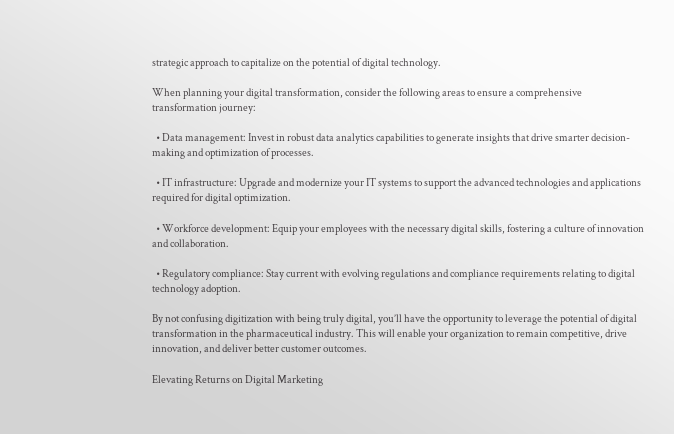strategic approach to capitalize on the potential of digital technology.

When planning your digital transformation, consider the following areas to ensure a comprehensive transformation journey:

  • Data management: Invest in robust data analytics capabilities to generate insights that drive smarter decision-making and optimization of processes.

  • IT infrastructure: Upgrade and modernize your IT systems to support the advanced technologies and applications required for digital optimization.

  • Workforce development: Equip your employees with the necessary digital skills, fostering a culture of innovation and collaboration.

  • Regulatory compliance: Stay current with evolving regulations and compliance requirements relating to digital technology adoption.

By not confusing digitization with being truly digital, you’ll have the opportunity to leverage the potential of digital transformation in the pharmaceutical industry. This will enable your organization to remain competitive, drive innovation, and deliver better customer outcomes.

Elevating Returns on Digital Marketing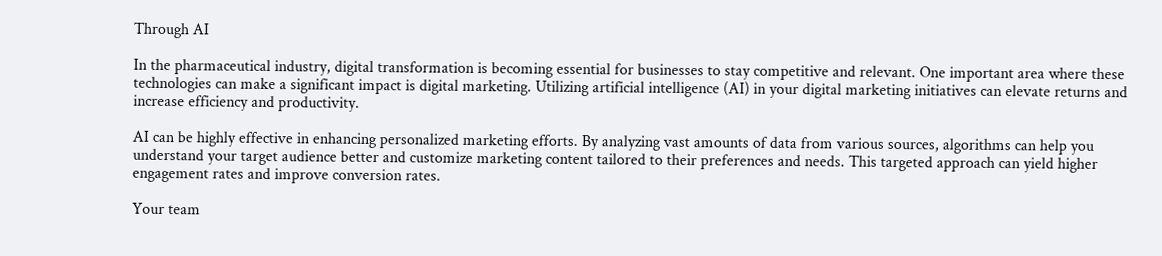Through AI

In the pharmaceutical industry, digital transformation is becoming essential for businesses to stay competitive and relevant. One important area where these technologies can make a significant impact is digital marketing. Utilizing artificial intelligence (AI) in your digital marketing initiatives can elevate returns and increase efficiency and productivity.

AI can be highly effective in enhancing personalized marketing efforts. By analyzing vast amounts of data from various sources, algorithms can help you understand your target audience better and customize marketing content tailored to their preferences and needs. This targeted approach can yield higher engagement rates and improve conversion rates.

Your team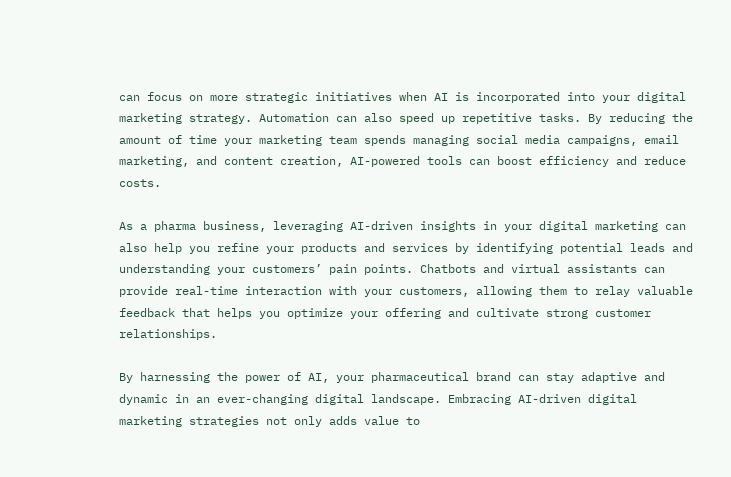can focus on more strategic initiatives when AI is incorporated into your digital marketing strategy. Automation can also speed up repetitive tasks. By reducing the amount of time your marketing team spends managing social media campaigns, email marketing, and content creation, AI-powered tools can boost efficiency and reduce costs.

As a pharma business, leveraging AI-driven insights in your digital marketing can also help you refine your products and services by identifying potential leads and understanding your customers’ pain points. Chatbots and virtual assistants can provide real-time interaction with your customers, allowing them to relay valuable feedback that helps you optimize your offering and cultivate strong customer relationships.

By harnessing the power of AI, your pharmaceutical brand can stay adaptive and dynamic in an ever-changing digital landscape. Embracing AI-driven digital marketing strategies not only adds value to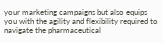your marketing campaigns but also equips you with the agility and flexibility required to navigate the pharmaceutical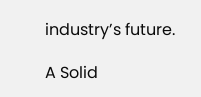industry’s future.

A Solid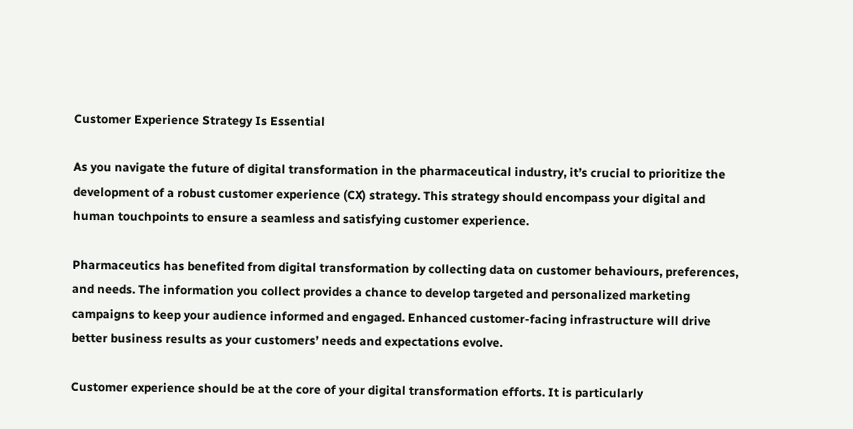Customer Experience Strategy Is Essential

As you navigate the future of digital transformation in the pharmaceutical industry, it’s crucial to prioritize the development of a robust customer experience (CX) strategy. This strategy should encompass your digital and human touchpoints to ensure a seamless and satisfying customer experience.

Pharmaceutics has benefited from digital transformation by collecting data on customer behaviours, preferences, and needs. The information you collect provides a chance to develop targeted and personalized marketing campaigns to keep your audience informed and engaged. Enhanced customer-facing infrastructure will drive better business results as your customers’ needs and expectations evolve.

Customer experience should be at the core of your digital transformation efforts. It is particularly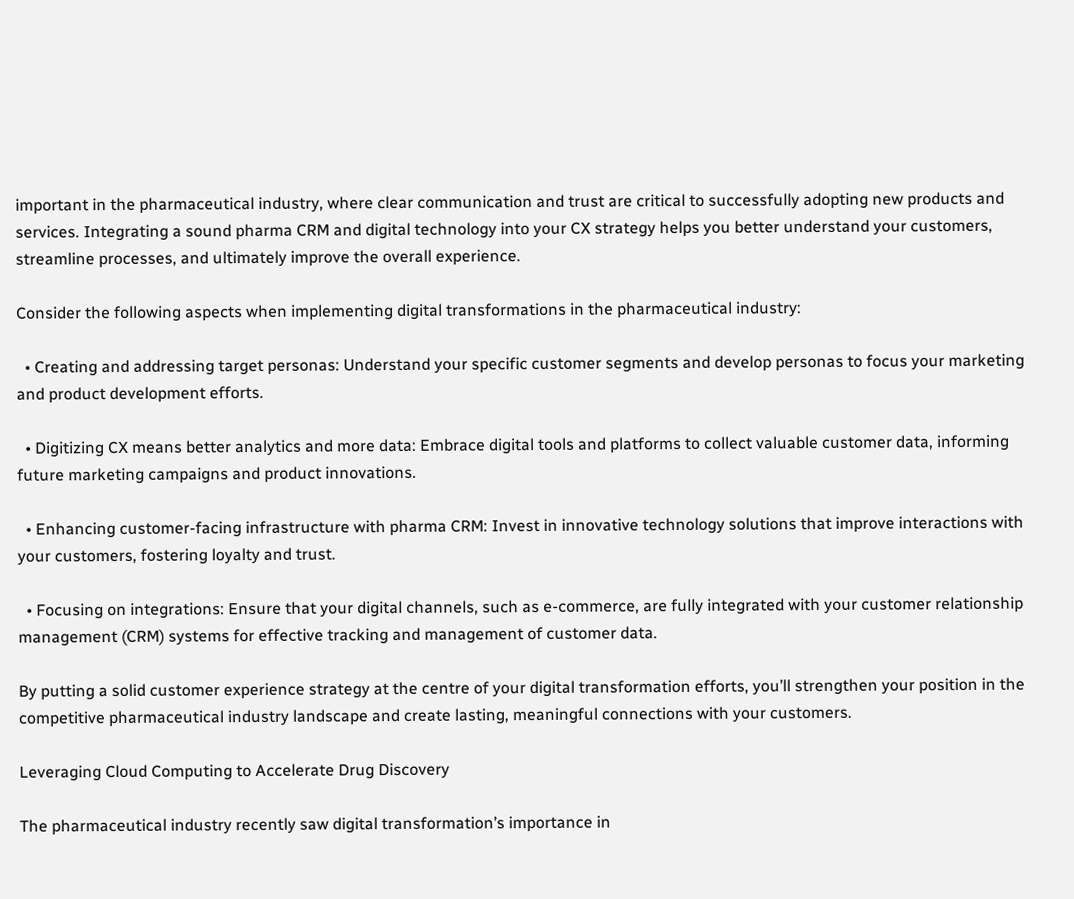important in the pharmaceutical industry, where clear communication and trust are critical to successfully adopting new products and services. Integrating a sound pharma CRM and digital technology into your CX strategy helps you better understand your customers, streamline processes, and ultimately improve the overall experience.

Consider the following aspects when implementing digital transformations in the pharmaceutical industry:

  • Creating and addressing target personas: Understand your specific customer segments and develop personas to focus your marketing and product development efforts.

  • Digitizing CX means better analytics and more data: Embrace digital tools and platforms to collect valuable customer data, informing future marketing campaigns and product innovations.

  • Enhancing customer-facing infrastructure with pharma CRM: Invest in innovative technology solutions that improve interactions with your customers, fostering loyalty and trust.

  • Focusing on integrations: Ensure that your digital channels, such as e-commerce, are fully integrated with your customer relationship management (CRM) systems for effective tracking and management of customer data.

By putting a solid customer experience strategy at the centre of your digital transformation efforts, you’ll strengthen your position in the competitive pharmaceutical industry landscape and create lasting, meaningful connections with your customers.

Leveraging Cloud Computing to Accelerate Drug Discovery

The pharmaceutical industry recently saw digital transformation’s importance in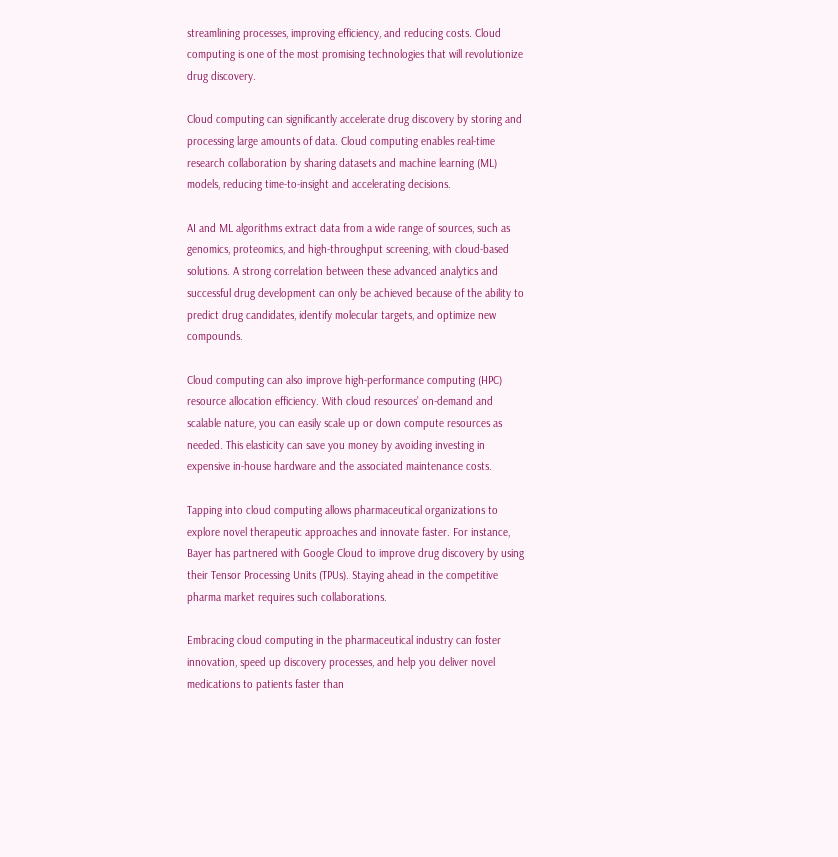streamlining processes, improving efficiency, and reducing costs. Cloud computing is one of the most promising technologies that will revolutionize drug discovery.

Cloud computing can significantly accelerate drug discovery by storing and processing large amounts of data. Cloud computing enables real-time research collaboration by sharing datasets and machine learning (ML) models, reducing time-to-insight and accelerating decisions.

AI and ML algorithms extract data from a wide range of sources, such as genomics, proteomics, and high-throughput screening, with cloud-based solutions. A strong correlation between these advanced analytics and successful drug development can only be achieved because of the ability to predict drug candidates, identify molecular targets, and optimize new compounds.

Cloud computing can also improve high-performance computing (HPC) resource allocation efficiency. With cloud resources’ on-demand and scalable nature, you can easily scale up or down compute resources as needed. This elasticity can save you money by avoiding investing in expensive in-house hardware and the associated maintenance costs.

Tapping into cloud computing allows pharmaceutical organizations to explore novel therapeutic approaches and innovate faster. For instance, Bayer has partnered with Google Cloud to improve drug discovery by using their Tensor Processing Units (TPUs). Staying ahead in the competitive pharma market requires such collaborations.

Embracing cloud computing in the pharmaceutical industry can foster innovation, speed up discovery processes, and help you deliver novel medications to patients faster than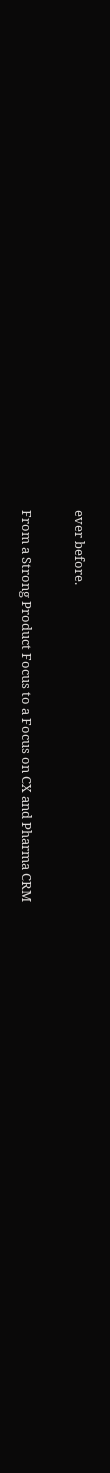ever before.

From a Strong Product Focus to a Focus on CX and Pharma CRM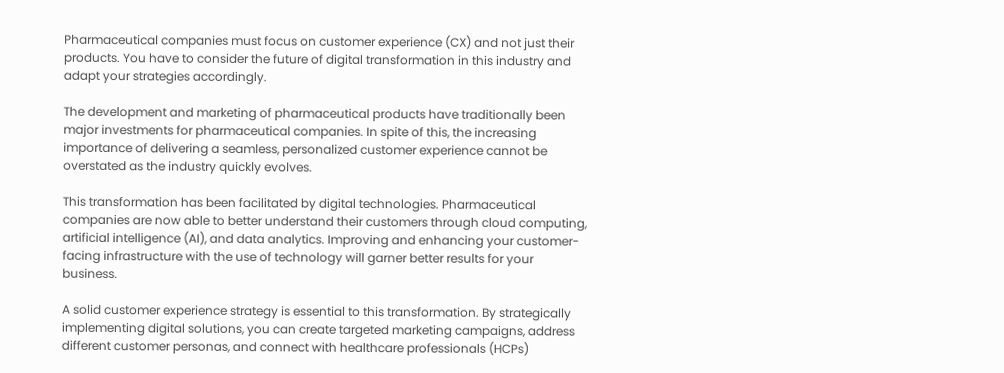Pharmaceutical companies must focus on customer experience (CX) and not just their products. You have to consider the future of digital transformation in this industry and adapt your strategies accordingly.

The development and marketing of pharmaceutical products have traditionally been major investments for pharmaceutical companies. In spite of this, the increasing importance of delivering a seamless, personalized customer experience cannot be overstated as the industry quickly evolves.

This transformation has been facilitated by digital technologies. Pharmaceutical companies are now able to better understand their customers through cloud computing, artificial intelligence (AI), and data analytics. Improving and enhancing your customer-facing infrastructure with the use of technology will garner better results for your business.

A solid customer experience strategy is essential to this transformation. By strategically implementing digital solutions, you can create targeted marketing campaigns, address different customer personas, and connect with healthcare professionals (HCPs)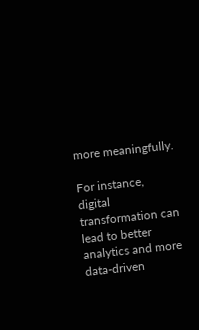more meaningfully.

For instance, digital transformation can lead to better analytics and more data-driven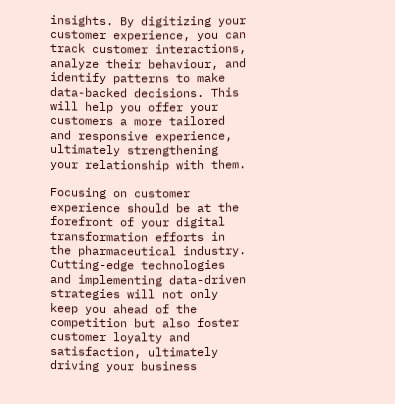insights. By digitizing your customer experience, you can track customer interactions, analyze their behaviour, and identify patterns to make data-backed decisions. This will help you offer your customers a more tailored and responsive experience, ultimately strengthening your relationship with them.

Focusing on customer experience should be at the forefront of your digital transformation efforts in the pharmaceutical industry. Cutting-edge technologies and implementing data-driven strategies will not only keep you ahead of the competition but also foster customer loyalty and satisfaction, ultimately driving your business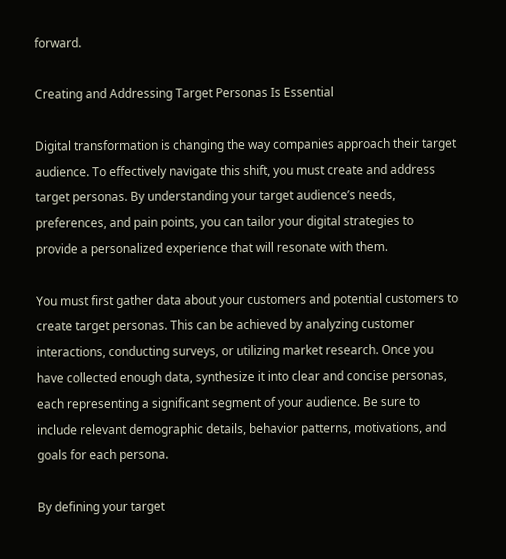forward.

Creating and Addressing Target Personas Is Essential

Digital transformation is changing the way companies approach their target audience. To effectively navigate this shift, you must create and address target personas. By understanding your target audience’s needs, preferences, and pain points, you can tailor your digital strategies to provide a personalized experience that will resonate with them.

You must first gather data about your customers and potential customers to create target personas. This can be achieved by analyzing customer interactions, conducting surveys, or utilizing market research. Once you have collected enough data, synthesize it into clear and concise personas, each representing a significant segment of your audience. Be sure to include relevant demographic details, behavior patterns, motivations, and goals for each persona.

By defining your target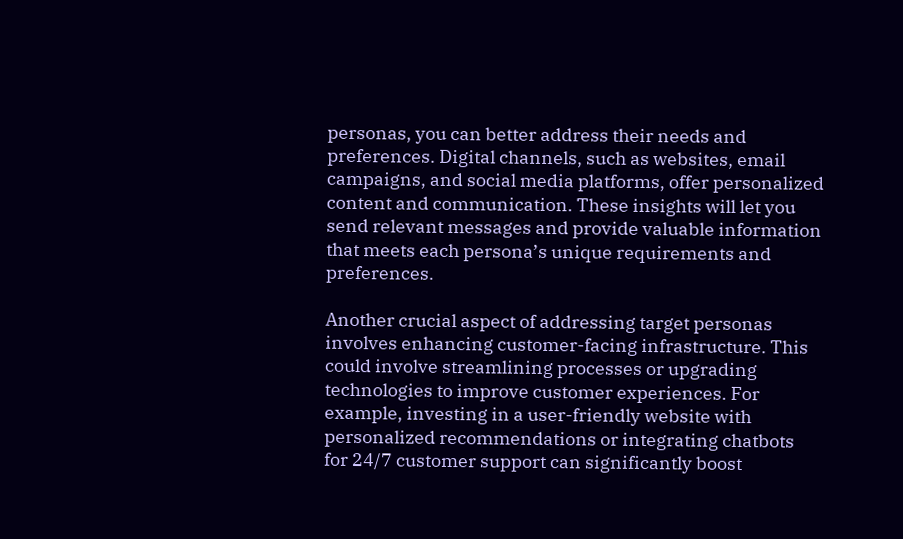personas, you can better address their needs and preferences. Digital channels, such as websites, email campaigns, and social media platforms, offer personalized content and communication. These insights will let you send relevant messages and provide valuable information that meets each persona’s unique requirements and preferences.

Another crucial aspect of addressing target personas involves enhancing customer-facing infrastructure. This could involve streamlining processes or upgrading technologies to improve customer experiences. For example, investing in a user-friendly website with personalized recommendations or integrating chatbots for 24/7 customer support can significantly boost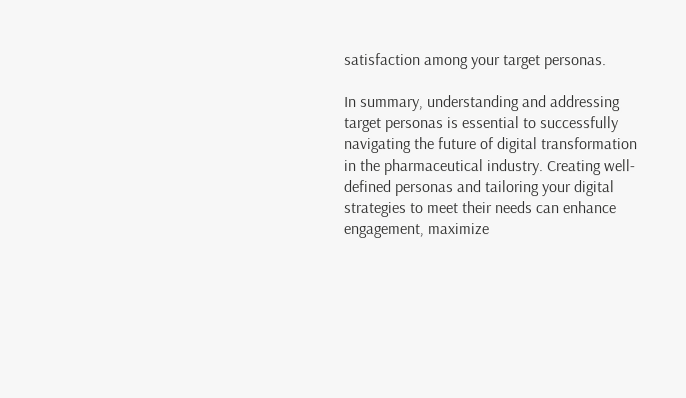satisfaction among your target personas.

In summary, understanding and addressing target personas is essential to successfully navigating the future of digital transformation in the pharmaceutical industry. Creating well-defined personas and tailoring your digital strategies to meet their needs can enhance engagement, maximize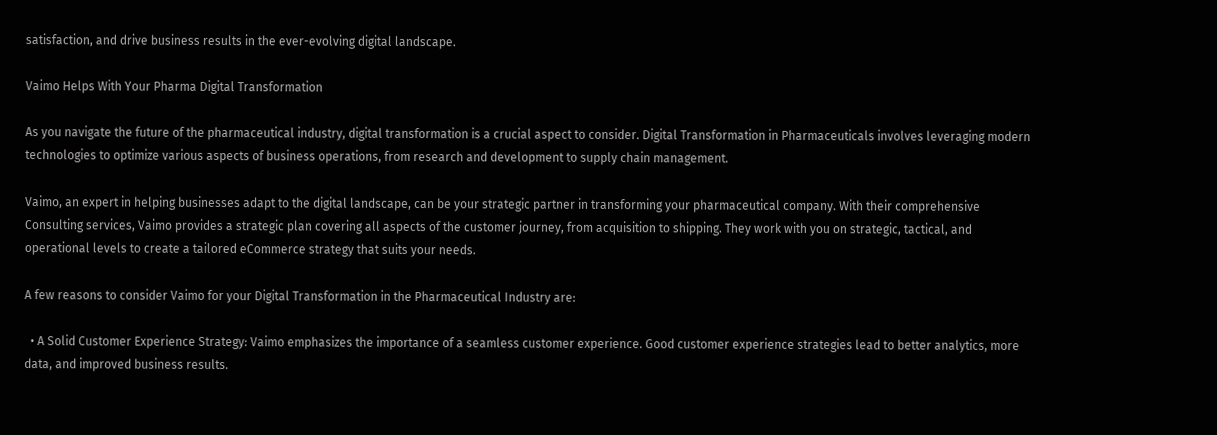satisfaction, and drive business results in the ever-evolving digital landscape.

Vaimo Helps With Your Pharma Digital Transformation

As you navigate the future of the pharmaceutical industry, digital transformation is a crucial aspect to consider. Digital Transformation in Pharmaceuticals involves leveraging modern technologies to optimize various aspects of business operations, from research and development to supply chain management.

Vaimo, an expert in helping businesses adapt to the digital landscape, can be your strategic partner in transforming your pharmaceutical company. With their comprehensive Consulting services, Vaimo provides a strategic plan covering all aspects of the customer journey, from acquisition to shipping. They work with you on strategic, tactical, and operational levels to create a tailored eCommerce strategy that suits your needs.

A few reasons to consider Vaimo for your Digital Transformation in the Pharmaceutical Industry are:

  • A Solid Customer Experience Strategy: Vaimo emphasizes the importance of a seamless customer experience. Good customer experience strategies lead to better analytics, more data, and improved business results.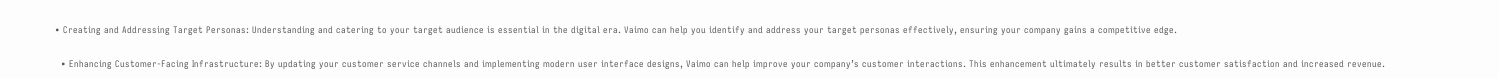• Creating and Addressing Target Personas: Understanding and catering to your target audience is essential in the digital era. Vaimo can help you identify and address your target personas effectively, ensuring your company gains a competitive edge.

  • Enhancing Customer-Facing Infrastructure: By updating your customer service channels and implementing modern user interface designs, Vaimo can help improve your company’s customer interactions. This enhancement ultimately results in better customer satisfaction and increased revenue.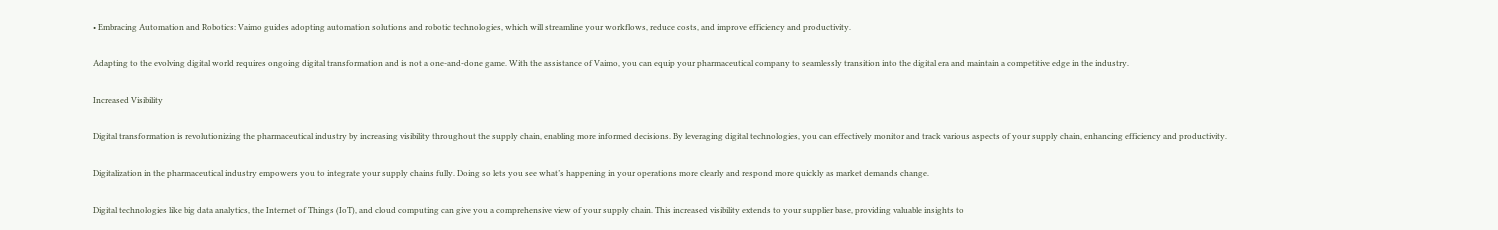• Embracing Automation and Robotics: Vaimo guides adopting automation solutions and robotic technologies, which will streamline your workflows, reduce costs, and improve efficiency and productivity.

Adapting to the evolving digital world requires ongoing digital transformation and is not a one-and-done game. With the assistance of Vaimo, you can equip your pharmaceutical company to seamlessly transition into the digital era and maintain a competitive edge in the industry.

Increased Visibility

Digital transformation is revolutionizing the pharmaceutical industry by increasing visibility throughout the supply chain, enabling more informed decisions. By leveraging digital technologies, you can effectively monitor and track various aspects of your supply chain, enhancing efficiency and productivity.

Digitalization in the pharmaceutical industry empowers you to integrate your supply chains fully. Doing so lets you see what’s happening in your operations more clearly and respond more quickly as market demands change.

Digital technologies like big data analytics, the Internet of Things (IoT), and cloud computing can give you a comprehensive view of your supply chain. This increased visibility extends to your supplier base, providing valuable insights to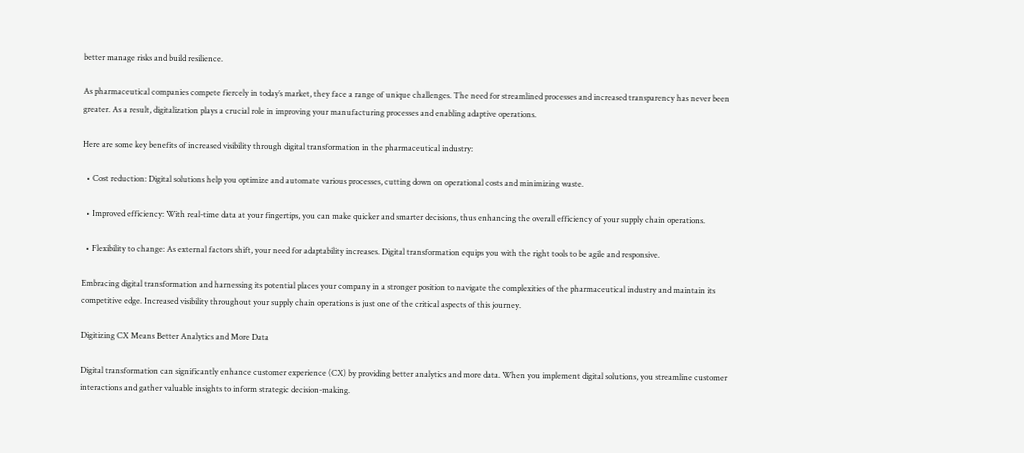better manage risks and build resilience.

As pharmaceutical companies compete fiercely in today’s market, they face a range of unique challenges. The need for streamlined processes and increased transparency has never been greater. As a result, digitalization plays a crucial role in improving your manufacturing processes and enabling adaptive operations.

Here are some key benefits of increased visibility through digital transformation in the pharmaceutical industry:

  • Cost reduction: Digital solutions help you optimize and automate various processes, cutting down on operational costs and minimizing waste.

  • Improved efficiency: With real-time data at your fingertips, you can make quicker and smarter decisions, thus enhancing the overall efficiency of your supply chain operations.

  • Flexibility to change: As external factors shift, your need for adaptability increases. Digital transformation equips you with the right tools to be agile and responsive.

Embracing digital transformation and harnessing its potential places your company in a stronger position to navigate the complexities of the pharmaceutical industry and maintain its competitive edge. Increased visibility throughout your supply chain operations is just one of the critical aspects of this journey.

Digitizing CX Means Better Analytics and More Data

Digital transformation can significantly enhance customer experience (CX) by providing better analytics and more data. When you implement digital solutions, you streamline customer interactions and gather valuable insights to inform strategic decision-making.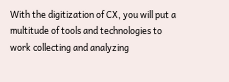With the digitization of CX, you will put a multitude of tools and technologies to work collecting and analyzing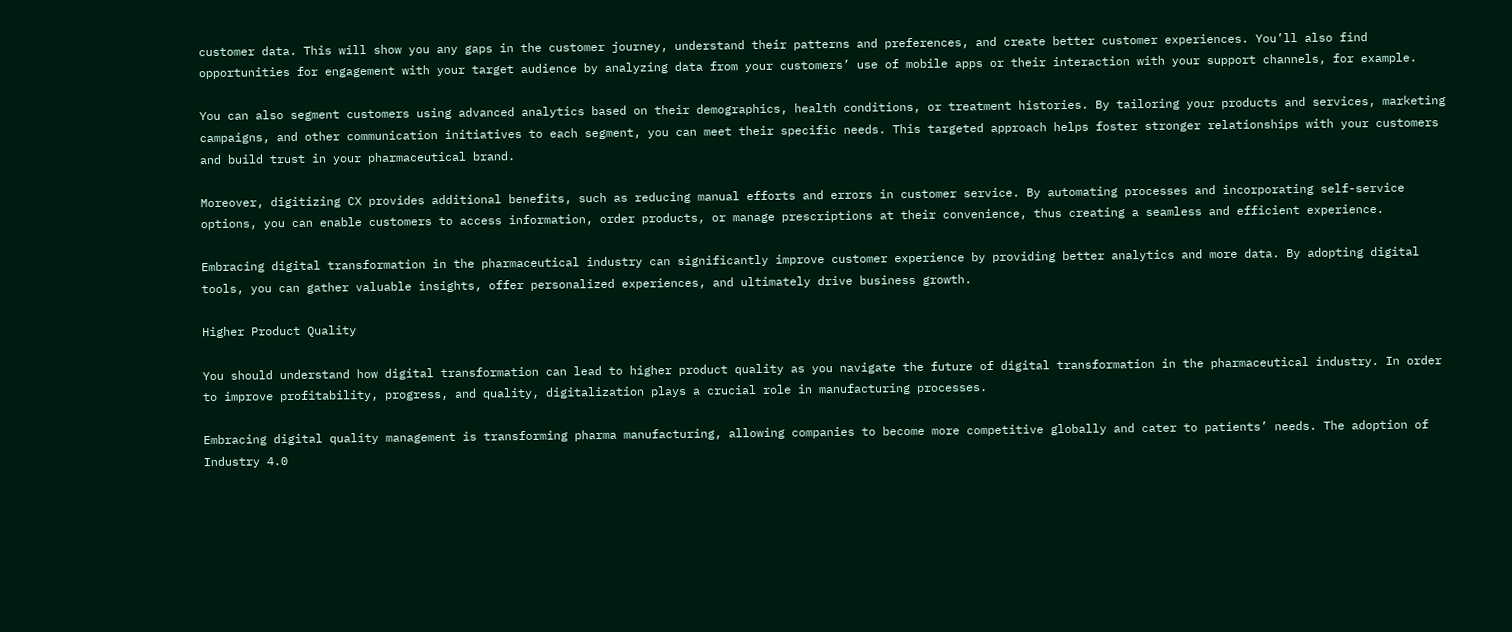customer data. This will show you any gaps in the customer journey, understand their patterns and preferences, and create better customer experiences. You’ll also find opportunities for engagement with your target audience by analyzing data from your customers’ use of mobile apps or their interaction with your support channels, for example.

You can also segment customers using advanced analytics based on their demographics, health conditions, or treatment histories. By tailoring your products and services, marketing campaigns, and other communication initiatives to each segment, you can meet their specific needs. This targeted approach helps foster stronger relationships with your customers and build trust in your pharmaceutical brand.

Moreover, digitizing CX provides additional benefits, such as reducing manual efforts and errors in customer service. By automating processes and incorporating self-service options, you can enable customers to access information, order products, or manage prescriptions at their convenience, thus creating a seamless and efficient experience.

Embracing digital transformation in the pharmaceutical industry can significantly improve customer experience by providing better analytics and more data. By adopting digital tools, you can gather valuable insights, offer personalized experiences, and ultimately drive business growth.

Higher Product Quality

You should understand how digital transformation can lead to higher product quality as you navigate the future of digital transformation in the pharmaceutical industry. In order to improve profitability, progress, and quality, digitalization plays a crucial role in manufacturing processes.

Embracing digital quality management is transforming pharma manufacturing, allowing companies to become more competitive globally and cater to patients’ needs. The adoption of Industry 4.0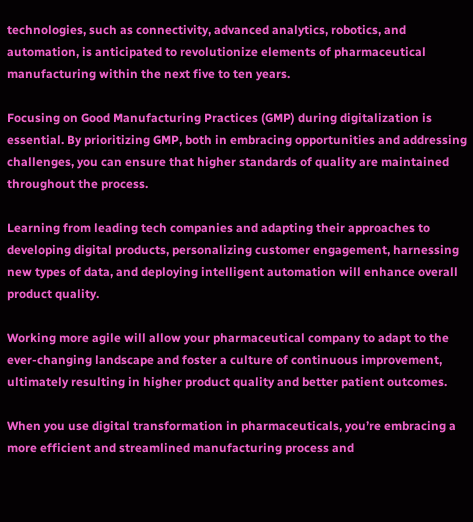technologies, such as connectivity, advanced analytics, robotics, and automation, is anticipated to revolutionize elements of pharmaceutical manufacturing within the next five to ten years.

Focusing on Good Manufacturing Practices (GMP) during digitalization is essential. By prioritizing GMP, both in embracing opportunities and addressing challenges, you can ensure that higher standards of quality are maintained throughout the process.

Learning from leading tech companies and adapting their approaches to developing digital products, personalizing customer engagement, harnessing new types of data, and deploying intelligent automation will enhance overall product quality.

Working more agile will allow your pharmaceutical company to adapt to the ever-changing landscape and foster a culture of continuous improvement, ultimately resulting in higher product quality and better patient outcomes.

When you use digital transformation in pharmaceuticals, you’re embracing a more efficient and streamlined manufacturing process and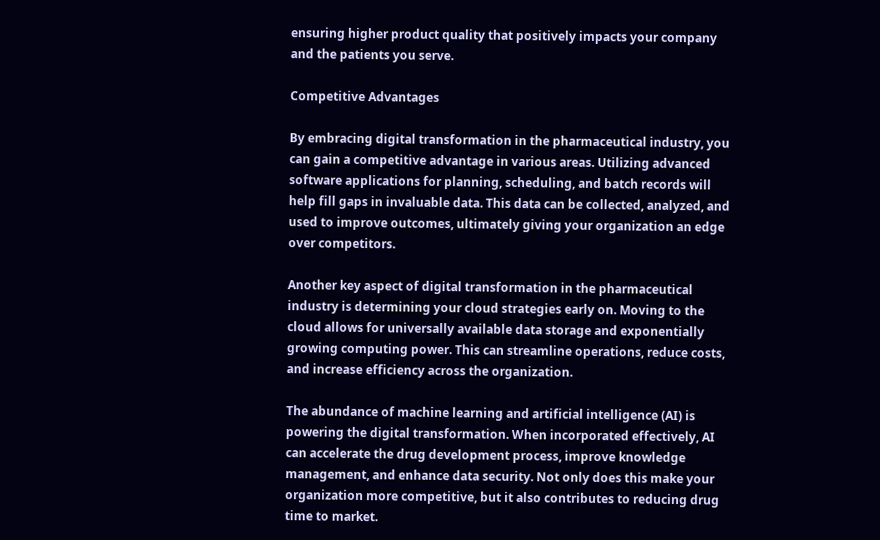ensuring higher product quality that positively impacts your company and the patients you serve.

Competitive Advantages

By embracing digital transformation in the pharmaceutical industry, you can gain a competitive advantage in various areas. Utilizing advanced software applications for planning, scheduling, and batch records will help fill gaps in invaluable data. This data can be collected, analyzed, and used to improve outcomes, ultimately giving your organization an edge over competitors.

Another key aspect of digital transformation in the pharmaceutical industry is determining your cloud strategies early on. Moving to the cloud allows for universally available data storage and exponentially growing computing power. This can streamline operations, reduce costs, and increase efficiency across the organization.

The abundance of machine learning and artificial intelligence (AI) is powering the digital transformation. When incorporated effectively, AI can accelerate the drug development process, improve knowledge management, and enhance data security. Not only does this make your organization more competitive, but it also contributes to reducing drug time to market.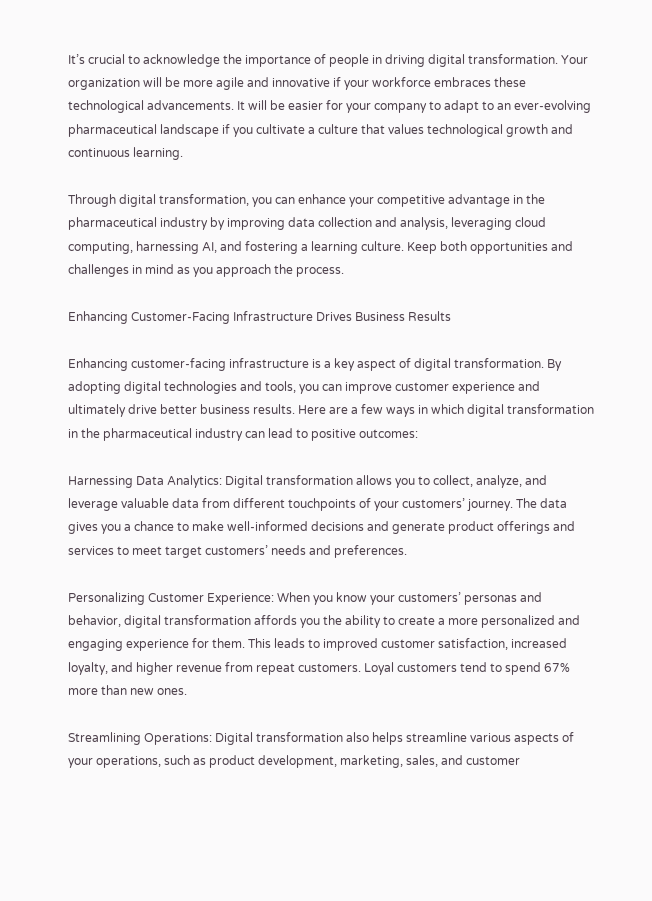It’s crucial to acknowledge the importance of people in driving digital transformation. Your organization will be more agile and innovative if your workforce embraces these technological advancements. It will be easier for your company to adapt to an ever-evolving pharmaceutical landscape if you cultivate a culture that values technological growth and continuous learning.

Through digital transformation, you can enhance your competitive advantage in the pharmaceutical industry by improving data collection and analysis, leveraging cloud computing, harnessing AI, and fostering a learning culture. Keep both opportunities and challenges in mind as you approach the process.

Enhancing Customer-Facing Infrastructure Drives Business Results

Enhancing customer-facing infrastructure is a key aspect of digital transformation. By adopting digital technologies and tools, you can improve customer experience and ultimately drive better business results. Here are a few ways in which digital transformation in the pharmaceutical industry can lead to positive outcomes:

Harnessing Data Analytics: Digital transformation allows you to collect, analyze, and leverage valuable data from different touchpoints of your customers’ journey. The data gives you a chance to make well-informed decisions and generate product offerings and services to meet target customers’ needs and preferences.

Personalizing Customer Experience: When you know your customers’ personas and behavior, digital transformation affords you the ability to create a more personalized and engaging experience for them. This leads to improved customer satisfaction, increased loyalty, and higher revenue from repeat customers. Loyal customers tend to spend 67% more than new ones.

Streamlining Operations: Digital transformation also helps streamline various aspects of your operations, such as product development, marketing, sales, and customer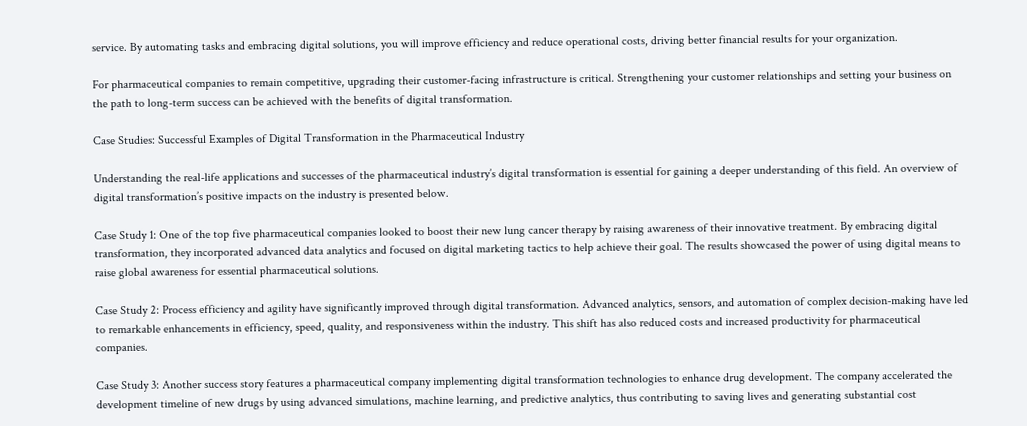service. By automating tasks and embracing digital solutions, you will improve efficiency and reduce operational costs, driving better financial results for your organization.

For pharmaceutical companies to remain competitive, upgrading their customer-facing infrastructure is critical. Strengthening your customer relationships and setting your business on the path to long-term success can be achieved with the benefits of digital transformation.

Case Studies: Successful Examples of Digital Transformation in the Pharmaceutical Industry

Understanding the real-life applications and successes of the pharmaceutical industry’s digital transformation is essential for gaining a deeper understanding of this field. An overview of digital transformation’s positive impacts on the industry is presented below.

Case Study 1: One of the top five pharmaceutical companies looked to boost their new lung cancer therapy by raising awareness of their innovative treatment. By embracing digital transformation, they incorporated advanced data analytics and focused on digital marketing tactics to help achieve their goal. The results showcased the power of using digital means to raise global awareness for essential pharmaceutical solutions.

Case Study 2: Process efficiency and agility have significantly improved through digital transformation. Advanced analytics, sensors, and automation of complex decision-making have led to remarkable enhancements in efficiency, speed, quality, and responsiveness within the industry. This shift has also reduced costs and increased productivity for pharmaceutical companies.

Case Study 3: Another success story features a pharmaceutical company implementing digital transformation technologies to enhance drug development. The company accelerated the development timeline of new drugs by using advanced simulations, machine learning, and predictive analytics, thus contributing to saving lives and generating substantial cost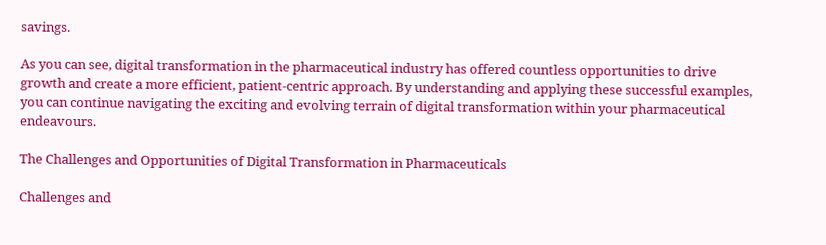savings.

As you can see, digital transformation in the pharmaceutical industry has offered countless opportunities to drive growth and create a more efficient, patient-centric approach. By understanding and applying these successful examples, you can continue navigating the exciting and evolving terrain of digital transformation within your pharmaceutical endeavours.

The Challenges and Opportunities of Digital Transformation in Pharmaceuticals

Challenges and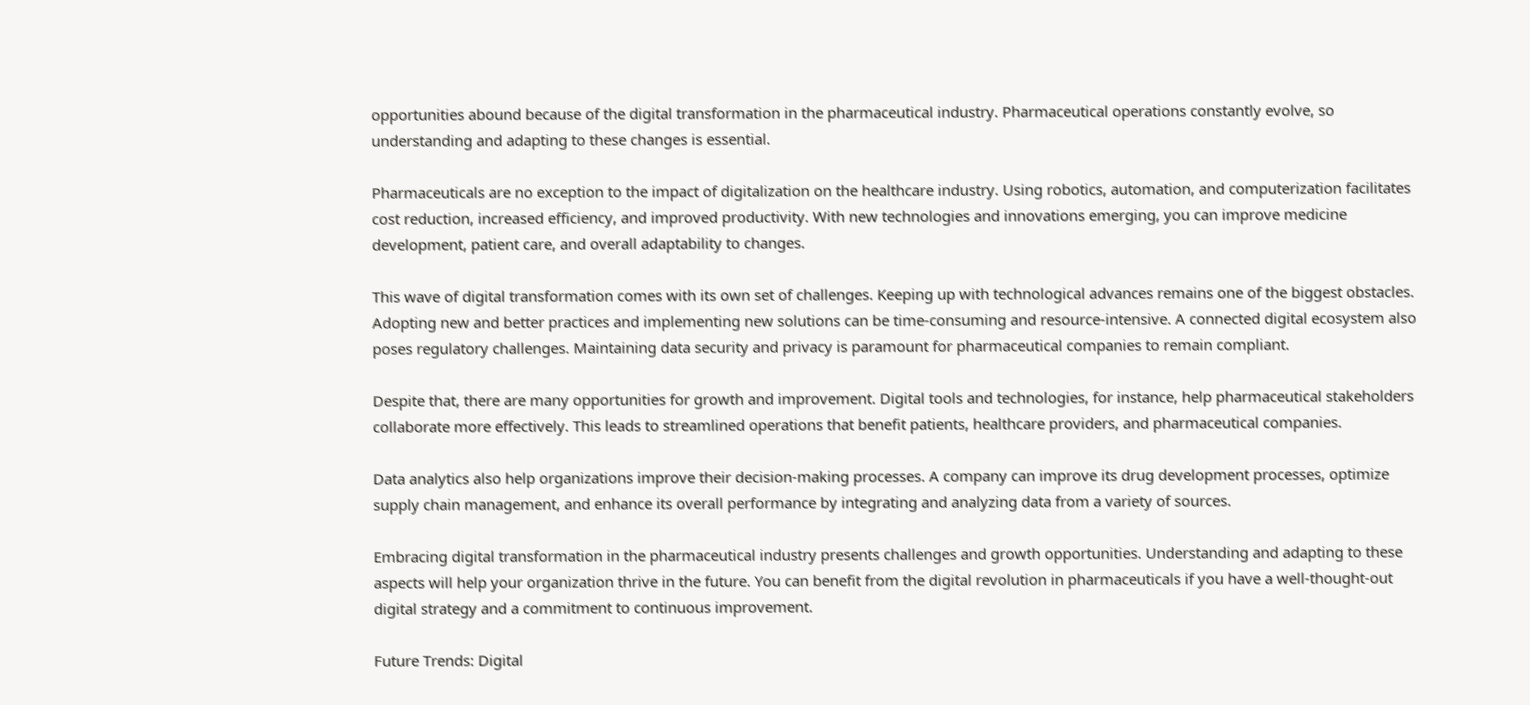opportunities abound because of the digital transformation in the pharmaceutical industry. Pharmaceutical operations constantly evolve, so understanding and adapting to these changes is essential.

Pharmaceuticals are no exception to the impact of digitalization on the healthcare industry. Using robotics, automation, and computerization facilitates cost reduction, increased efficiency, and improved productivity. With new technologies and innovations emerging, you can improve medicine development, patient care, and overall adaptability to changes.

This wave of digital transformation comes with its own set of challenges. Keeping up with technological advances remains one of the biggest obstacles. Adopting new and better practices and implementing new solutions can be time-consuming and resource-intensive. A connected digital ecosystem also poses regulatory challenges. Maintaining data security and privacy is paramount for pharmaceutical companies to remain compliant.

Despite that, there are many opportunities for growth and improvement. Digital tools and technologies, for instance, help pharmaceutical stakeholders collaborate more effectively. This leads to streamlined operations that benefit patients, healthcare providers, and pharmaceutical companies.

Data analytics also help organizations improve their decision-making processes. A company can improve its drug development processes, optimize supply chain management, and enhance its overall performance by integrating and analyzing data from a variety of sources.

Embracing digital transformation in the pharmaceutical industry presents challenges and growth opportunities. Understanding and adapting to these aspects will help your organization thrive in the future. You can benefit from the digital revolution in pharmaceuticals if you have a well-thought-out digital strategy and a commitment to continuous improvement.

Future Trends: Digital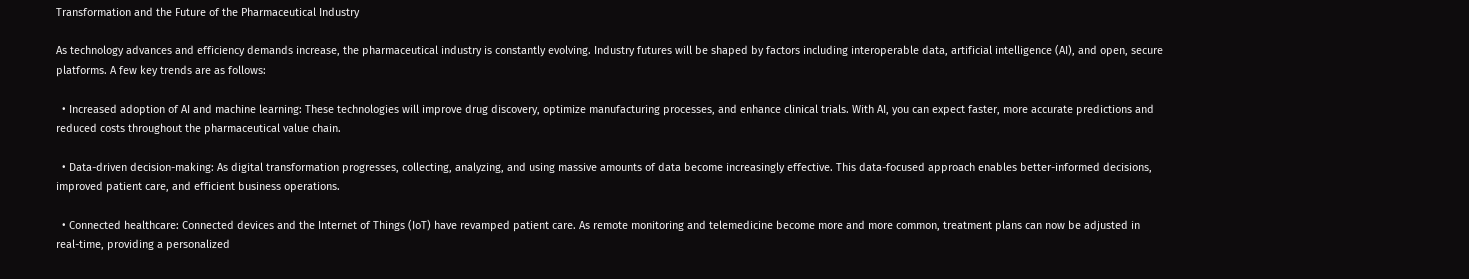Transformation and the Future of the Pharmaceutical Industry

As technology advances and efficiency demands increase, the pharmaceutical industry is constantly evolving. Industry futures will be shaped by factors including interoperable data, artificial intelligence (AI), and open, secure platforms. A few key trends are as follows:

  • Increased adoption of AI and machine learning: These technologies will improve drug discovery, optimize manufacturing processes, and enhance clinical trials. With AI, you can expect faster, more accurate predictions and reduced costs throughout the pharmaceutical value chain.

  • Data-driven decision-making: As digital transformation progresses, collecting, analyzing, and using massive amounts of data become increasingly effective. This data-focused approach enables better-informed decisions, improved patient care, and efficient business operations.

  • Connected healthcare: Connected devices and the Internet of Things (IoT) have revamped patient care. As remote monitoring and telemedicine become more and more common, treatment plans can now be adjusted in real-time, providing a personalized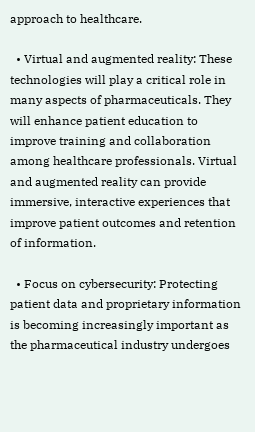approach to healthcare.

  • Virtual and augmented reality: These technologies will play a critical role in many aspects of pharmaceuticals. They will enhance patient education to improve training and collaboration among healthcare professionals. Virtual and augmented reality can provide immersive, interactive experiences that improve patient outcomes and retention of information.

  • Focus on cybersecurity: Protecting patient data and proprietary information is becoming increasingly important as the pharmaceutical industry undergoes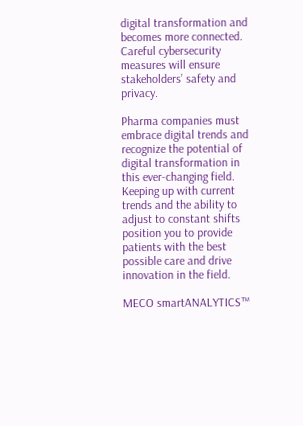digital transformation and becomes more connected. Careful cybersecurity measures will ensure stakeholders’ safety and privacy.

Pharma companies must embrace digital trends and recognize the potential of digital transformation in this ever-changing field. Keeping up with current trends and the ability to adjust to constant shifts position you to provide patients with the best possible care and drive innovation in the field.

MECO smartANALYTICS™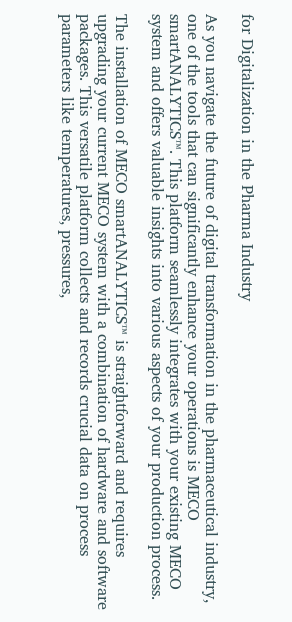for Digitalization in the Pharma Industry

As you navigate the future of digital transformation in the pharmaceutical industry, one of the tools that can significantly enhance your operations is MECO smartANALYTICS™. This platform seamlessly integrates with your existing MECO system and offers valuable insights into various aspects of your production process.

The installation of MECO smartANALYTICS™ is straightforward and requires upgrading your current MECO system with a combination of hardware and software packages. This versatile platform collects and records crucial data on process parameters like temperatures, pressures,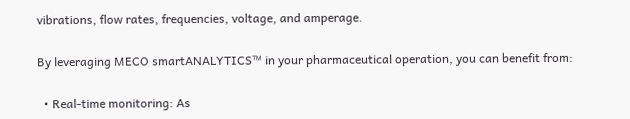vibrations, flow rates, frequencies, voltage, and amperage.

By leveraging MECO smartANALYTICS™ in your pharmaceutical operation, you can benefit from:

  • Real-time monitoring: As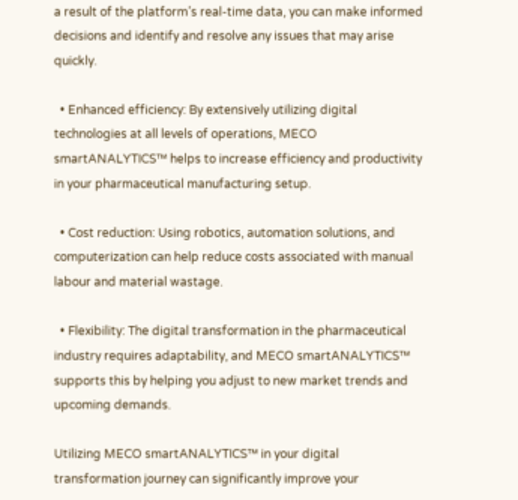a result of the platform’s real-time data, you can make informed decisions and identify and resolve any issues that may arise quickly.

  • Enhanced efficiency: By extensively utilizing digital technologies at all levels of operations, MECO smartANALYTICS™ helps to increase efficiency and productivity in your pharmaceutical manufacturing setup.

  • Cost reduction: Using robotics, automation solutions, and computerization can help reduce costs associated with manual labour and material wastage.

  • Flexibility: The digital transformation in the pharmaceutical industry requires adaptability, and MECO smartANALYTICS™ supports this by helping you adjust to new market trends and upcoming demands.

Utilizing MECO smartANALYTICS™ in your digital transformation journey can significantly improve your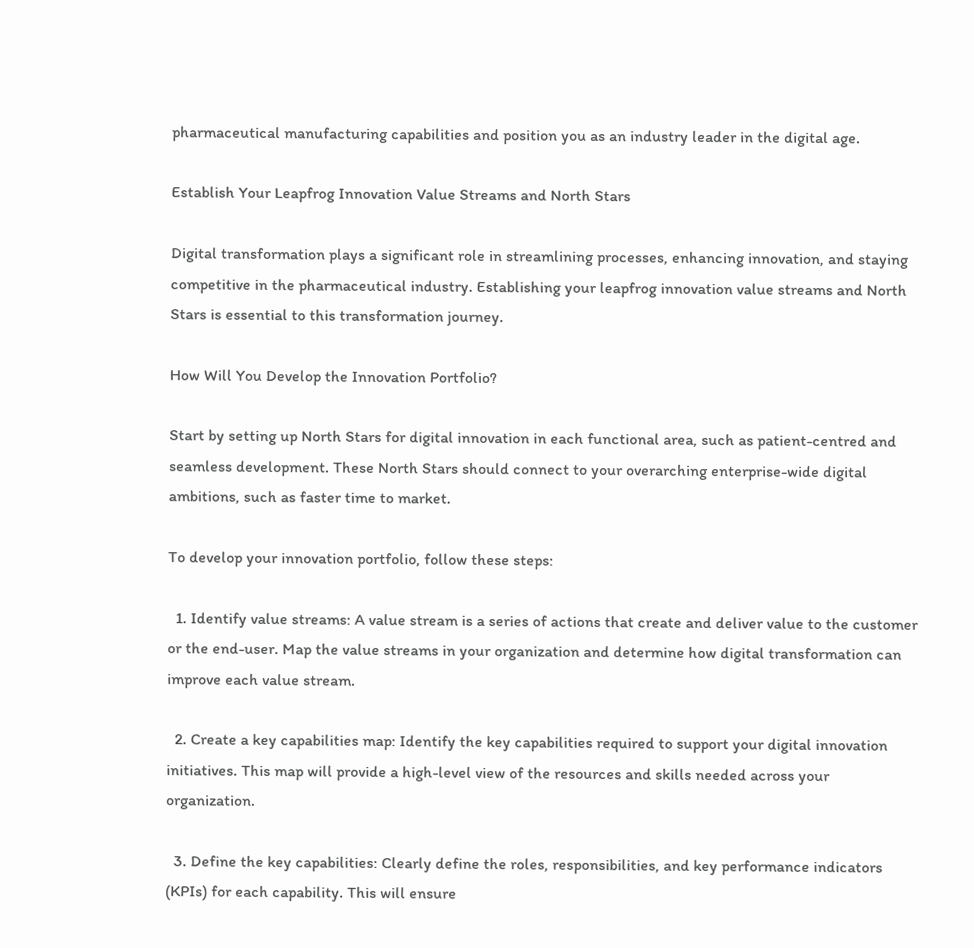pharmaceutical manufacturing capabilities and position you as an industry leader in the digital age.

Establish Your Leapfrog Innovation Value Streams and North Stars

Digital transformation plays a significant role in streamlining processes, enhancing innovation, and staying competitive in the pharmaceutical industry. Establishing your leapfrog innovation value streams and North Stars is essential to this transformation journey.

How Will You Develop the Innovation Portfolio?

Start by setting up North Stars for digital innovation in each functional area, such as patient-centred and seamless development. These North Stars should connect to your overarching enterprise-wide digital ambitions, such as faster time to market.

To develop your innovation portfolio, follow these steps:

  1. Identify value streams: A value stream is a series of actions that create and deliver value to the customer or the end-user. Map the value streams in your organization and determine how digital transformation can improve each value stream.

  2. Create a key capabilities map: Identify the key capabilities required to support your digital innovation initiatives. This map will provide a high-level view of the resources and skills needed across your organization.

  3. Define the key capabilities: Clearly define the roles, responsibilities, and key performance indicators (KPIs) for each capability. This will ensure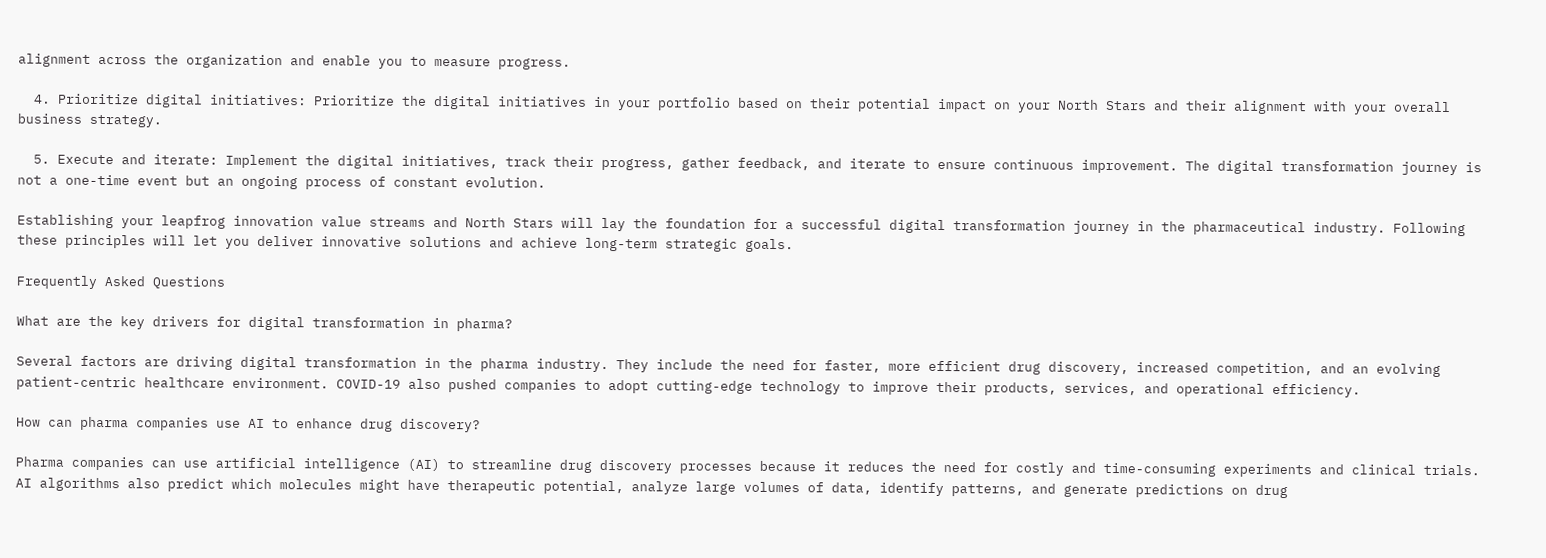alignment across the organization and enable you to measure progress.

  4. Prioritize digital initiatives: Prioritize the digital initiatives in your portfolio based on their potential impact on your North Stars and their alignment with your overall business strategy.

  5. Execute and iterate: Implement the digital initiatives, track their progress, gather feedback, and iterate to ensure continuous improvement. The digital transformation journey is not a one-time event but an ongoing process of constant evolution.

Establishing your leapfrog innovation value streams and North Stars will lay the foundation for a successful digital transformation journey in the pharmaceutical industry. Following these principles will let you deliver innovative solutions and achieve long-term strategic goals.

Frequently Asked Questions

What are the key drivers for digital transformation in pharma?

Several factors are driving digital transformation in the pharma industry. They include the need for faster, more efficient drug discovery, increased competition, and an evolving patient-centric healthcare environment. COVID-19 also pushed companies to adopt cutting-edge technology to improve their products, services, and operational efficiency.

How can pharma companies use AI to enhance drug discovery?

Pharma companies can use artificial intelligence (AI) to streamline drug discovery processes because it reduces the need for costly and time-consuming experiments and clinical trials. AI algorithms also predict which molecules might have therapeutic potential, analyze large volumes of data, identify patterns, and generate predictions on drug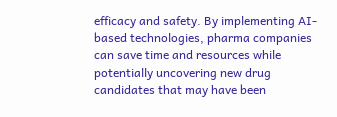efficacy and safety. By implementing AI-based technologies, pharma companies can save time and resources while potentially uncovering new drug candidates that may have been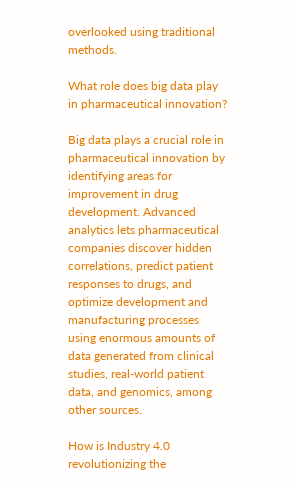overlooked using traditional methods.

What role does big data play in pharmaceutical innovation?

Big data plays a crucial role in pharmaceutical innovation by identifying areas for improvement in drug development. Advanced analytics lets pharmaceutical companies discover hidden correlations, predict patient responses to drugs, and optimize development and manufacturing processes using enormous amounts of data generated from clinical studies, real-world patient data, and genomics, among other sources.

How is Industry 4.0 revolutionizing the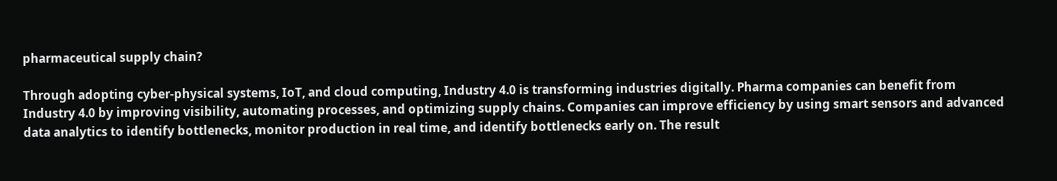pharmaceutical supply chain?

Through adopting cyber-physical systems, IoT, and cloud computing, Industry 4.0 is transforming industries digitally. Pharma companies can benefit from Industry 4.0 by improving visibility, automating processes, and optimizing supply chains. Companies can improve efficiency by using smart sensors and advanced data analytics to identify bottlenecks, monitor production in real time, and identify bottlenecks early on. The result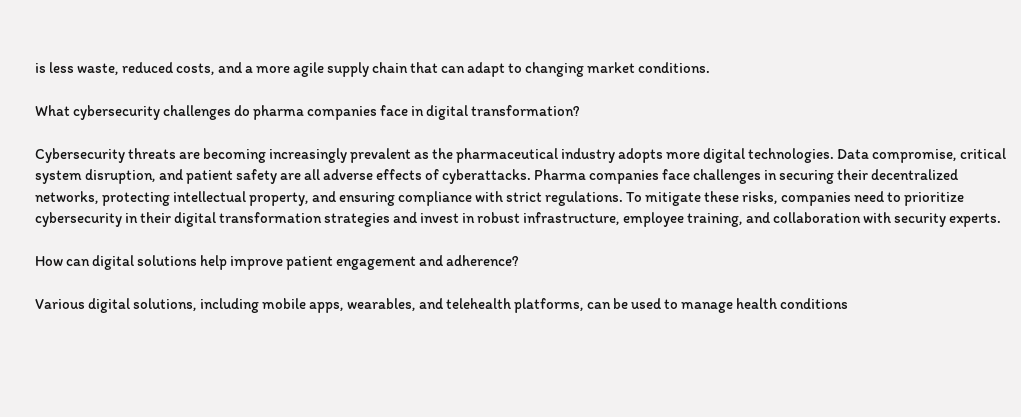is less waste, reduced costs, and a more agile supply chain that can adapt to changing market conditions.

What cybersecurity challenges do pharma companies face in digital transformation?

Cybersecurity threats are becoming increasingly prevalent as the pharmaceutical industry adopts more digital technologies. Data compromise, critical system disruption, and patient safety are all adverse effects of cyberattacks. Pharma companies face challenges in securing their decentralized networks, protecting intellectual property, and ensuring compliance with strict regulations. To mitigate these risks, companies need to prioritize cybersecurity in their digital transformation strategies and invest in robust infrastructure, employee training, and collaboration with security experts.

How can digital solutions help improve patient engagement and adherence?

Various digital solutions, including mobile apps, wearables, and telehealth platforms, can be used to manage health conditions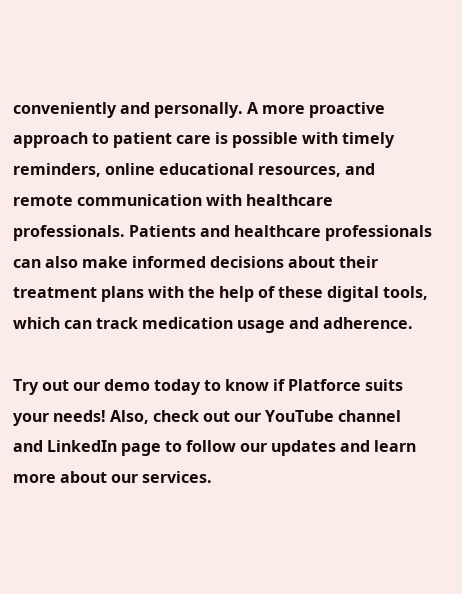conveniently and personally. A more proactive approach to patient care is possible with timely reminders, online educational resources, and remote communication with healthcare professionals. Patients and healthcare professionals can also make informed decisions about their treatment plans with the help of these digital tools, which can track medication usage and adherence.

Try out our demo today to know if Platforce suits your needs! Also, check out our YouTube channel and LinkedIn page to follow our updates and learn more about our services.